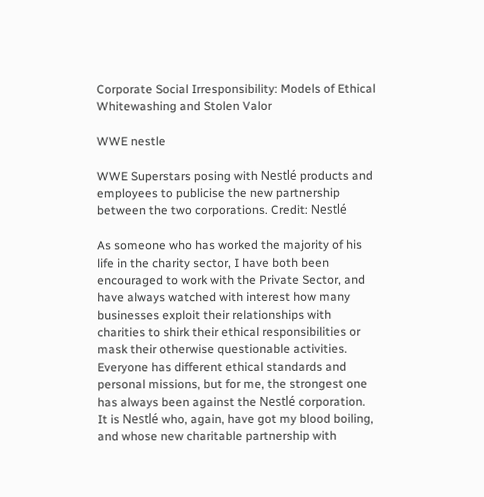Corporate Social Irresponsibility: Models of Ethical Whitewashing and Stolen Valor

WWE nestle

WWE Superstars posing with Nestlé products and employees to publicise the new partnership between the two corporations. Credit: Nestlé

As someone who has worked the majority of his life in the charity sector, I have both been encouraged to work with the Private Sector, and have always watched with interest how many businesses exploit their relationships with charities to shirk their ethical responsibilities or mask their otherwise questionable activities.  Everyone has different ethical standards and personal missions, but for me, the strongest one has always been against the Nestlé corporation. It is Nestlé who, again, have got my blood boiling, and whose new charitable partnership with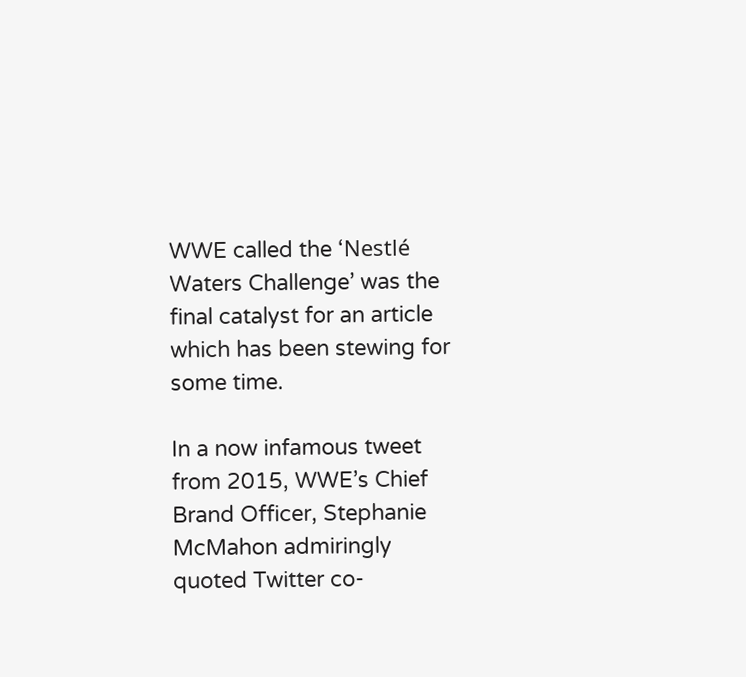WWE called the ‘Nestlé Waters Challenge’ was the final catalyst for an article which has been stewing for some time.

In a now infamous tweet from 2015, WWE’s Chief Brand Officer, Stephanie McMahon admiringly quoted Twitter co-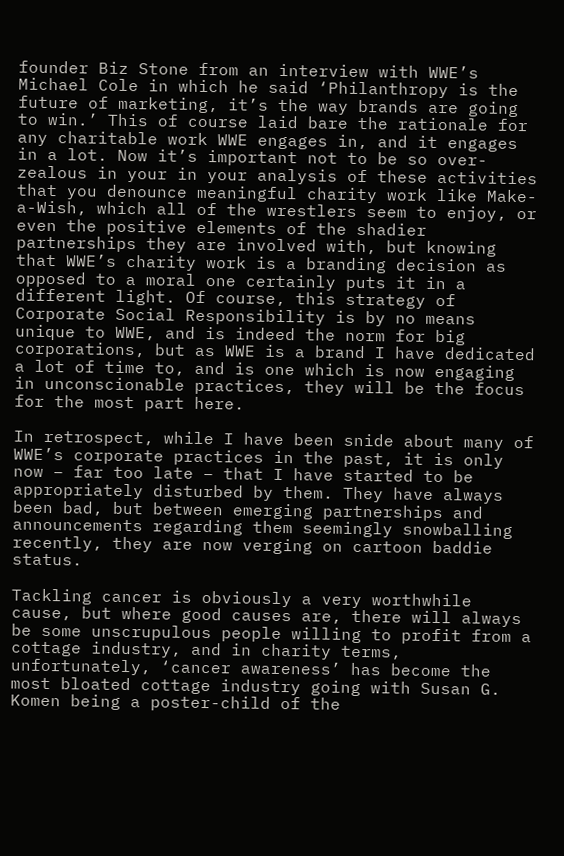founder Biz Stone from an interview with WWE’s Michael Cole in which he said ‘Philanthropy is the future of marketing, it’s the way brands are going to win.’ This of course laid bare the rationale for any charitable work WWE engages in, and it engages in a lot. Now it’s important not to be so over-zealous in your in your analysis of these activities that you denounce meaningful charity work like Make-a-Wish, which all of the wrestlers seem to enjoy, or even the positive elements of the shadier partnerships they are involved with, but knowing that WWE’s charity work is a branding decision as opposed to a moral one certainly puts it in a different light. Of course, this strategy of Corporate Social Responsibility is by no means unique to WWE, and is indeed the norm for big corporations, but as WWE is a brand I have dedicated a lot of time to, and is one which is now engaging in unconscionable practices, they will be the focus for the most part here.

In retrospect, while I have been snide about many of WWE’s corporate practices in the past, it is only now – far too late – that I have started to be appropriately disturbed by them. They have always been bad, but between emerging partnerships and announcements regarding them seemingly snowballing recently, they are now verging on cartoon baddie status.

Tackling cancer is obviously a very worthwhile cause, but where good causes are, there will always be some unscrupulous people willing to profit from a cottage industry, and in charity terms, unfortunately, ‘cancer awareness’ has become the most bloated cottage industry going with Susan G. Komen being a poster-child of the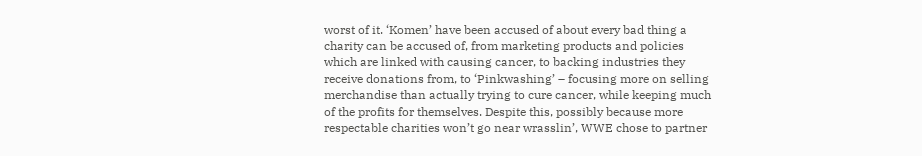worst of it. ‘Komen’ have been accused of about every bad thing a charity can be accused of, from marketing products and policies which are linked with causing cancer, to backing industries they receive donations from, to ‘Pinkwashing’ – focusing more on selling merchandise than actually trying to cure cancer, while keeping much of the profits for themselves. Despite this, possibly because more respectable charities won’t go near wrasslin’, WWE chose to partner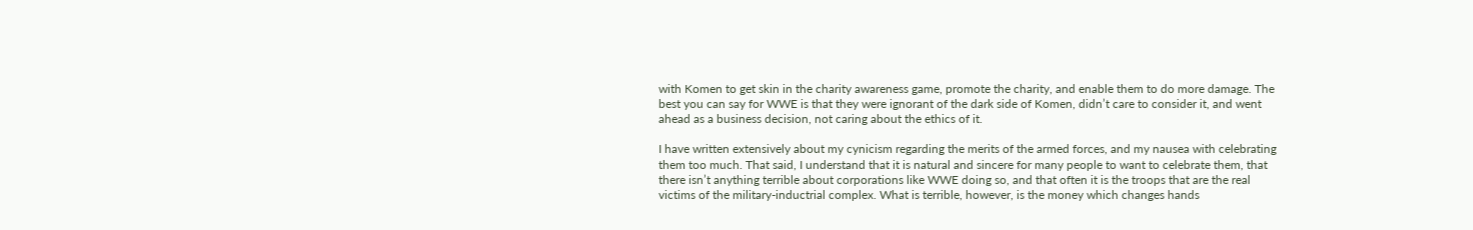with Komen to get skin in the charity awareness game, promote the charity, and enable them to do more damage. The best you can say for WWE is that they were ignorant of the dark side of Komen, didn’t care to consider it, and went ahead as a business decision, not caring about the ethics of it.

I have written extensively about my cynicism regarding the merits of the armed forces, and my nausea with celebrating them too much. That said, I understand that it is natural and sincere for many people to want to celebrate them, that there isn’t anything terrible about corporations like WWE doing so, and that often it is the troops that are the real victims of the military-inductrial complex. What is terrible, however, is the money which changes hands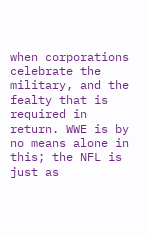when corporations celebrate the military, and the fealty that is required in return. WWE is by no means alone in this; the NFL is just as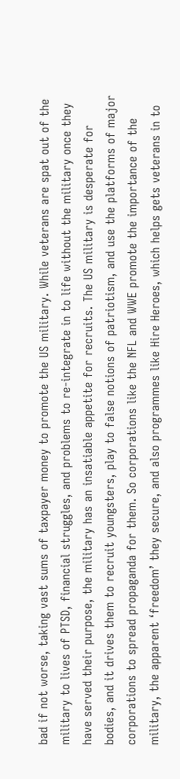bad if not worse, taking vast sums of taxpayer money to promote the US military. While veterans are spat out of the military to lives of PTSD, financial struggles, and problems to re-integrate in to life without the military once they have served their purpose, the military has an insatiable appetite for recruits. The US military is desperate for bodies, and it drives them to recruit youngsters, play to false notions of patriotism, and use the platforms of major corporations to spread propaganda for them. So corporations like the NFL and WWE promote the importance of the military, the apparent ‘freedom’ they secure, and also programmes like Hire Heroes, which helps gets veterans in to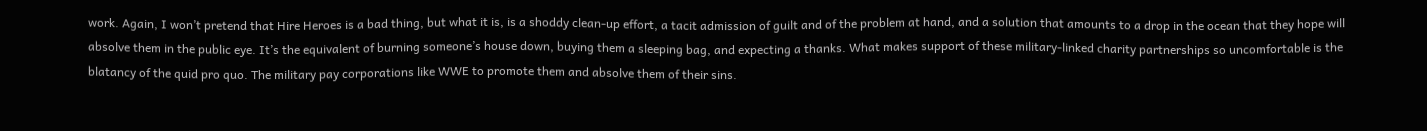work. Again, I won’t pretend that Hire Heroes is a bad thing, but what it is, is a shoddy clean-up effort, a tacit admission of guilt and of the problem at hand, and a solution that amounts to a drop in the ocean that they hope will absolve them in the public eye. It’s the equivalent of burning someone’s house down, buying them a sleeping bag, and expecting a thanks. What makes support of these military-linked charity partnerships so uncomfortable is the blatancy of the quid pro quo. The military pay corporations like WWE to promote them and absolve them of their sins.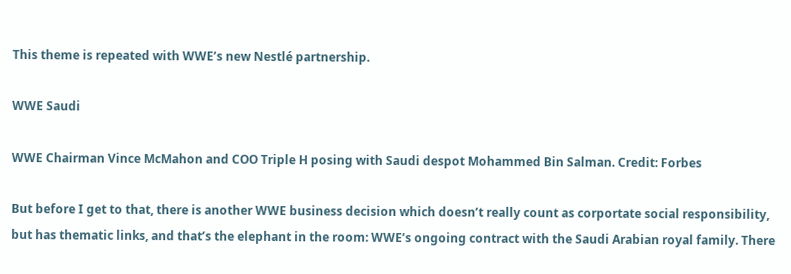This theme is repeated with WWE’s new Nestlé partnership.

WWE Saudi

WWE Chairman Vince McMahon and COO Triple H posing with Saudi despot Mohammed Bin Salman. Credit: Forbes

But before I get to that, there is another WWE business decision which doesn’t really count as corportate social responsibility, but has thematic links, and that’s the elephant in the room: WWE’s ongoing contract with the Saudi Arabian royal family. There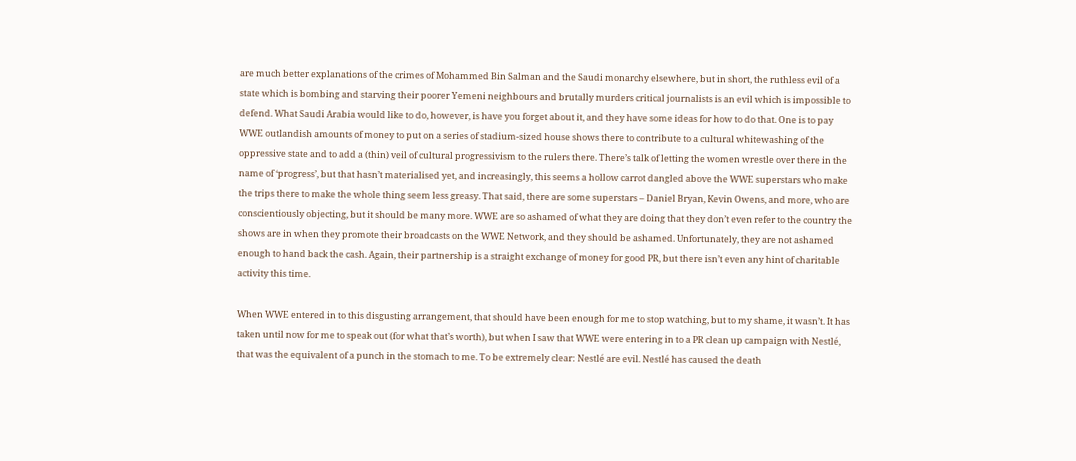are much better explanations of the crimes of Mohammed Bin Salman and the Saudi monarchy elsewhere, but in short, the ruthless evil of a state which is bombing and starving their poorer Yemeni neighbours and brutally murders critical journalists is an evil which is impossible to defend. What Saudi Arabia would like to do, however, is have you forget about it, and they have some ideas for how to do that. One is to pay WWE outlandish amounts of money to put on a series of stadium-sized house shows there to contribute to a cultural whitewashing of the oppressive state and to add a (thin) veil of cultural progressivism to the rulers there. There’s talk of letting the women wrestle over there in the name of ‘progress’, but that hasn’t materialised yet, and increasingly, this seems a hollow carrot dangled above the WWE superstars who make the trips there to make the whole thing seem less greasy. That said, there are some superstars – Daniel Bryan, Kevin Owens, and more, who are conscientiously objecting, but it should be many more. WWE are so ashamed of what they are doing that they don’t even refer to the country the shows are in when they promote their broadcasts on the WWE Network, and they should be ashamed. Unfortunately, they are not ashamed enough to hand back the cash. Again, their partnership is a straight exchange of money for good PR, but there isn’t even any hint of charitable activity this time.

When WWE entered in to this disgusting arrangement, that should have been enough for me to stop watching, but to my shame, it wasn’t. It has taken until now for me to speak out (for what that’s worth), but when I saw that WWE were entering in to a PR clean up campaign with Nestlé, that was the equivalent of a punch in the stomach to me. To be extremely clear: Nestlé are evil. Nestlé has caused the death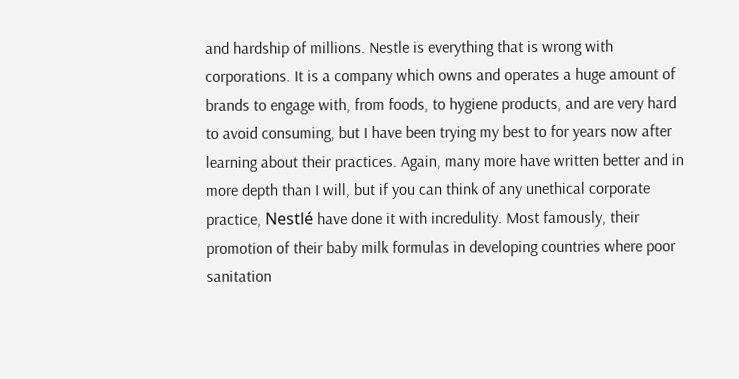and hardship of millions. Nestle is everything that is wrong with corporations. It is a company which owns and operates a huge amount of brands to engage with, from foods, to hygiene products, and are very hard to avoid consuming, but I have been trying my best to for years now after learning about their practices. Again, many more have written better and in more depth than I will, but if you can think of any unethical corporate practice, Nestlé have done it with incredulity. Most famously, their promotion of their baby milk formulas in developing countries where poor sanitation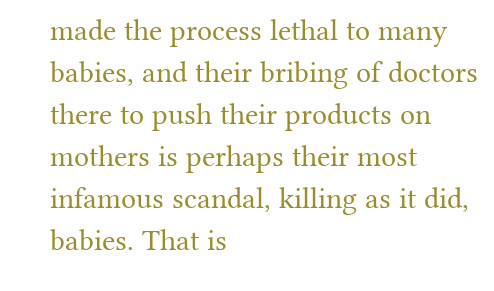made the process lethal to many babies, and their bribing of doctors there to push their products on mothers is perhaps their most infamous scandal, killing as it did, babies. That is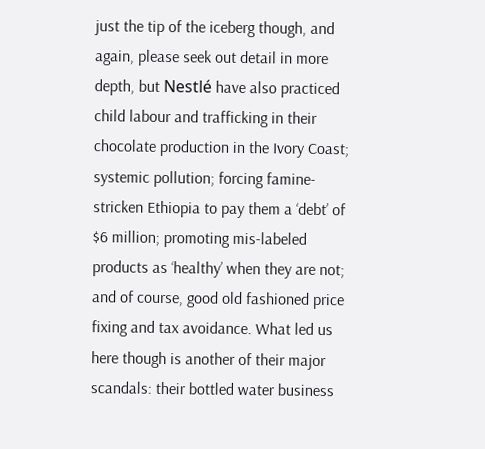just the tip of the iceberg though, and again, please seek out detail in more depth, but Nestlé have also practiced child labour and trafficking in their chocolate production in the Ivory Coast; systemic pollution; forcing famine-stricken Ethiopia to pay them a ‘debt’ of $6 million; promoting mis-labeled products as ‘healthy’ when they are not; and of course, good old fashioned price fixing and tax avoidance. What led us here though is another of their major scandals: their bottled water business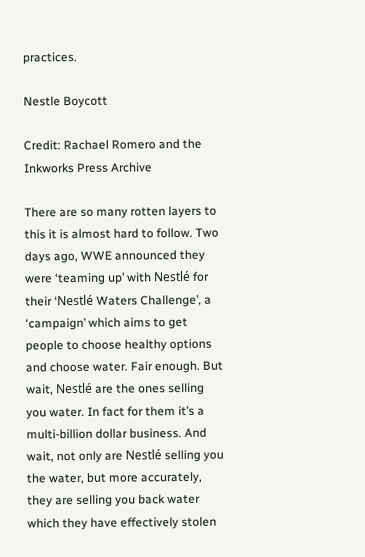practices.

Nestle Boycott

Credit: Rachael Romero and the Inkworks Press Archive

There are so many rotten layers to this it is almost hard to follow. Two days ago, WWE announced they were ‘teaming up’ with Nestlé for their ‘Nestlé Waters Challenge’, a ‘campaign’ which aims to get people to choose healthy options and choose water. Fair enough. But wait, Nestlé are the ones selling you water. In fact for them it’s a multi-billion dollar business. And wait, not only are Nestlé selling you the water, but more accurately, they are selling you back water which they have effectively stolen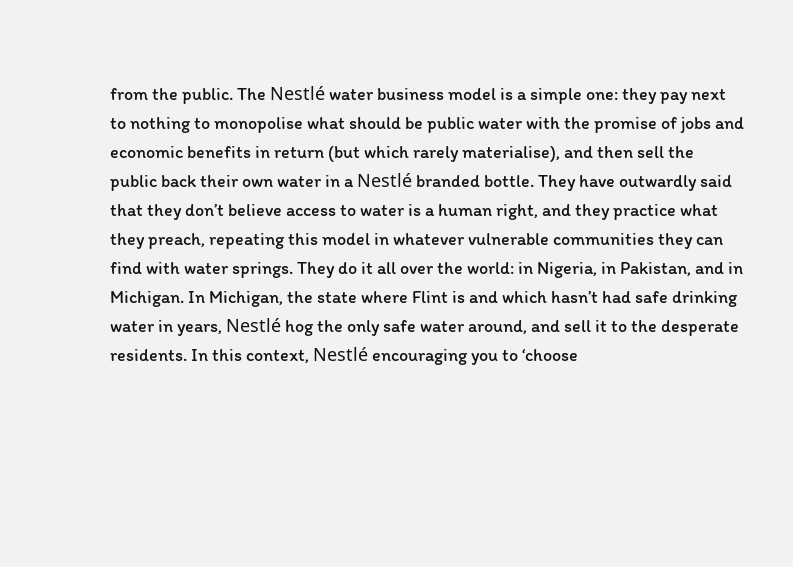from the public. The Nestlé water business model is a simple one: they pay next to nothing to monopolise what should be public water with the promise of jobs and economic benefits in return (but which rarely materialise), and then sell the public back their own water in a Nestlé branded bottle. They have outwardly said that they don’t believe access to water is a human right, and they practice what they preach, repeating this model in whatever vulnerable communities they can find with water springs. They do it all over the world: in Nigeria, in Pakistan, and in Michigan. In Michigan, the state where Flint is and which hasn’t had safe drinking water in years, Nestlé hog the only safe water around, and sell it to the desperate residents. In this context, Nestlé encouraging you to ‘choose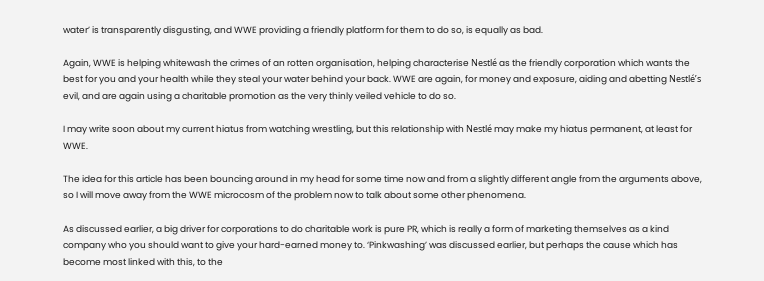water’ is transparently disgusting, and WWE providing a friendly platform for them to do so, is equally as bad.

Again, WWE is helping whitewash the crimes of an rotten organisation, helping characterise Nestlé as the friendly corporation which wants the best for you and your health while they steal your water behind your back. WWE are again, for money and exposure, aiding and abetting Nestlé’s evil, and are again using a charitable promotion as the very thinly veiled vehicle to do so.

I may write soon about my current hiatus from watching wrestling, but this relationship with Nestlé may make my hiatus permanent, at least for WWE.

The idea for this article has been bouncing around in my head for some time now and from a slightly different angle from the arguments above, so I will move away from the WWE microcosm of the problem now to talk about some other phenomena.

As discussed earlier, a big driver for corporations to do charitable work is pure PR, which is really a form of marketing themselves as a kind company who you should want to give your hard-earned money to. ‘Pinkwashing’ was discussed earlier, but perhaps the cause which has become most linked with this, to the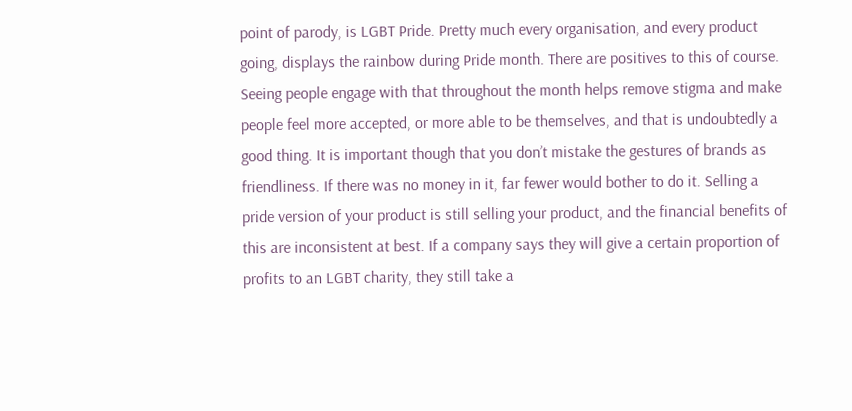point of parody, is LGBT Pride. Pretty much every organisation, and every product going, displays the rainbow during Pride month. There are positives to this of course. Seeing people engage with that throughout the month helps remove stigma and make people feel more accepted, or more able to be themselves, and that is undoubtedly a good thing. It is important though that you don’t mistake the gestures of brands as friendliness. If there was no money in it, far fewer would bother to do it. Selling a pride version of your product is still selling your product, and the financial benefits of this are inconsistent at best. If a company says they will give a certain proportion of profits to an LGBT charity, they still take a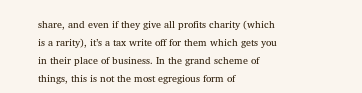share, and even if they give all profits charity (which is a rarity), it’s a tax write off for them which gets you in their place of business. In the grand scheme of things, this is not the most egregious form of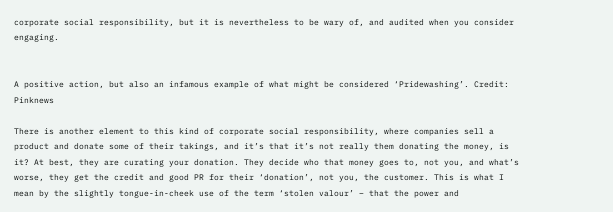corporate social responsibility, but it is nevertheless to be wary of, and audited when you consider engaging.


A positive action, but also an infamous example of what might be considered ‘Pridewashing’. Credit: Pinknews

There is another element to this kind of corporate social responsibility, where companies sell a product and donate some of their takings, and it’s that it’s not really them donating the money, is it? At best, they are curating your donation. They decide who that money goes to, not you, and what’s worse, they get the credit and good PR for their ‘donation’, not you, the customer. This is what I mean by the slightly tongue-in-cheek use of the term ‘stolen valour’ – that the power and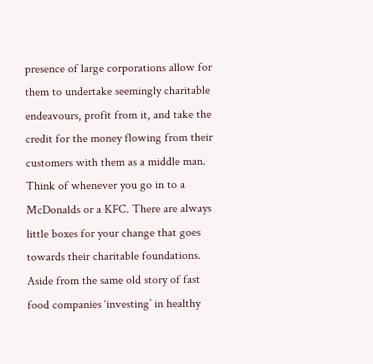presence of large corporations allow for them to undertake seemingly charitable endeavours, profit from it, and take the credit for the money flowing from their customers with them as a middle man. Think of whenever you go in to a McDonalds or a KFC. There are always little boxes for your change that goes towards their charitable foundations. Aside from the same old story of fast food companies ‘investing’ in healthy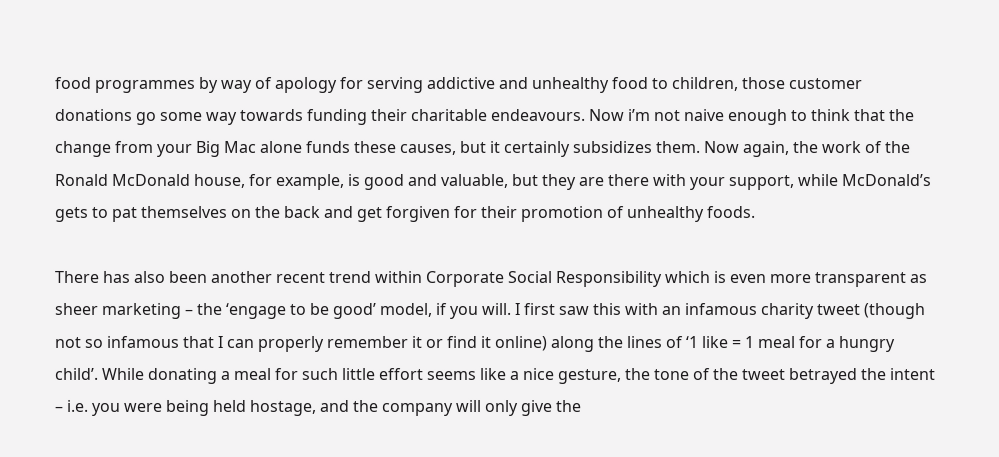food programmes by way of apology for serving addictive and unhealthy food to children, those customer donations go some way towards funding their charitable endeavours. Now i’m not naive enough to think that the change from your Big Mac alone funds these causes, but it certainly subsidizes them. Now again, the work of the Ronald McDonald house, for example, is good and valuable, but they are there with your support, while McDonald’s gets to pat themselves on the back and get forgiven for their promotion of unhealthy foods.

There has also been another recent trend within Corporate Social Responsibility which is even more transparent as sheer marketing – the ‘engage to be good’ model, if you will. I first saw this with an infamous charity tweet (though not so infamous that I can properly remember it or find it online) along the lines of ‘1 like = 1 meal for a hungry child’. While donating a meal for such little effort seems like a nice gesture, the tone of the tweet betrayed the intent – i.e. you were being held hostage, and the company will only give the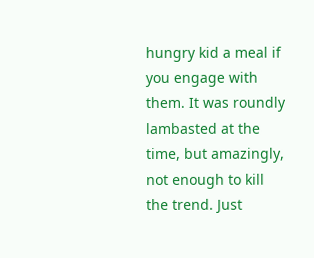hungry kid a meal if you engage with them. It was roundly lambasted at the time, but amazingly, not enough to kill the trend. Just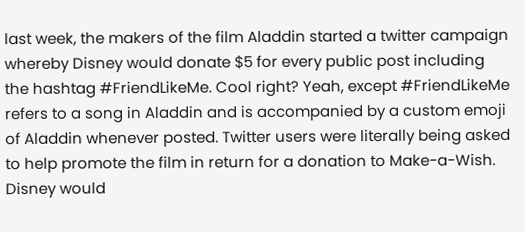last week, the makers of the film Aladdin started a twitter campaign whereby Disney would donate $5 for every public post including the hashtag #FriendLikeMe. Cool right? Yeah, except #FriendLikeMe refers to a song in Aladdin and is accompanied by a custom emoji of Aladdin whenever posted. Twitter users were literally being asked to help promote the film in return for a donation to Make-a-Wish. Disney would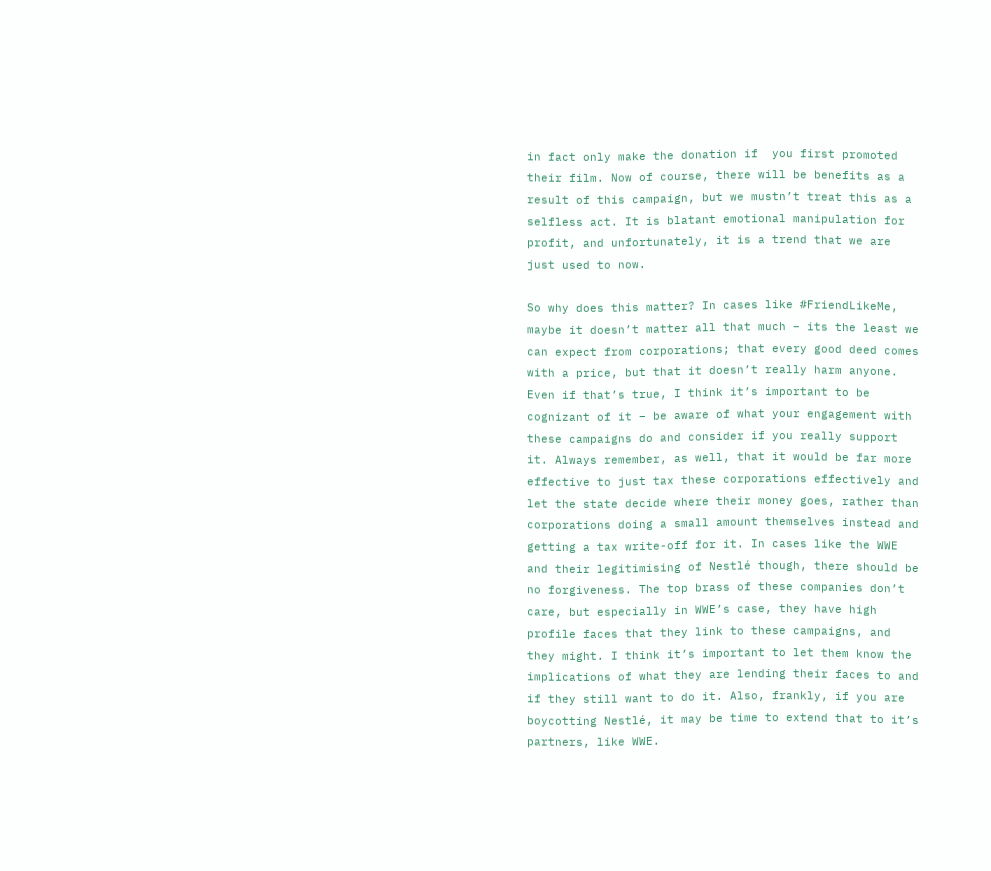in fact only make the donation if  you first promoted their film. Now of course, there will be benefits as a result of this campaign, but we mustn’t treat this as a selfless act. It is blatant emotional manipulation for profit, and unfortunately, it is a trend that we are just used to now.

So why does this matter? In cases like #FriendLikeMe, maybe it doesn’t matter all that much – its the least we can expect from corporations; that every good deed comes with a price, but that it doesn’t really harm anyone. Even if that’s true, I think it’s important to be cognizant of it – be aware of what your engagement with these campaigns do and consider if you really support it. Always remember, as well, that it would be far more effective to just tax these corporations effectively and let the state decide where their money goes, rather than corporations doing a small amount themselves instead and getting a tax write-off for it. In cases like the WWE and their legitimising of Nestlé though, there should be no forgiveness. The top brass of these companies don’t care, but especially in WWE’s case, they have high profile faces that they link to these campaigns, and they might. I think it’s important to let them know the implications of what they are lending their faces to and if they still want to do it. Also, frankly, if you are boycotting Nestlé, it may be time to extend that to it’s partners, like WWE.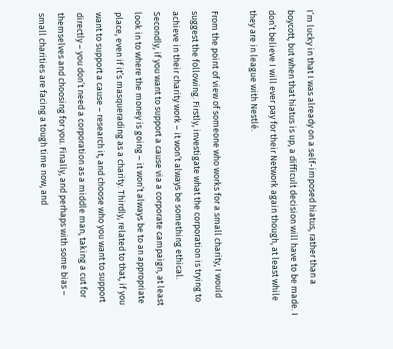I’m lucky in that I was already on a self-imposed hiatus, rather than a boycott, but when that hiatus is up, a difficult decision will have to be made. I don’t believe I will ever pay for their Network again though, at least while they are in league with Nestlé.

From the point of view of someone who works for a small charity, I would suggest the following. Firstly, investigate what the corporation is trying to achieve in their charity work – it won’t always be something ethical. Secondly, if you want to support a cause via a corporate campaign, at least look in to where the money is going – it won’t always be to an appropriate place, even if it’s masquerading as a charity. Thirdly, related to that, if you want to support a cause – research it, and choose who you want to support directly – you don’t need a corporation as a middle man, taking a cut for themselves and choosing for you. Finally, and perhaps with some bias – small charities are facing a tough time now, and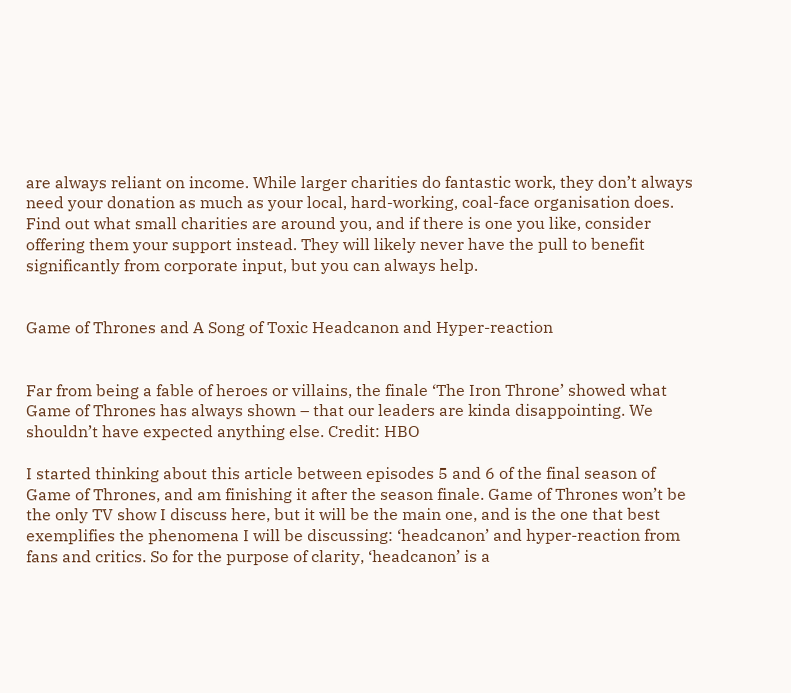are always reliant on income. While larger charities do fantastic work, they don’t always need your donation as much as your local, hard-working, coal-face organisation does. Find out what small charities are around you, and if there is one you like, consider offering them your support instead. They will likely never have the pull to benefit significantly from corporate input, but you can always help.


Game of Thrones and A Song of Toxic Headcanon and Hyper-reaction


Far from being a fable of heroes or villains, the finale ‘The Iron Throne’ showed what Game of Thrones has always shown – that our leaders are kinda disappointing. We shouldn’t have expected anything else. Credit: HBO

I started thinking about this article between episodes 5 and 6 of the final season of Game of Thrones, and am finishing it after the season finale. Game of Thrones won’t be the only TV show I discuss here, but it will be the main one, and is the one that best exemplifies the phenomena I will be discussing: ‘headcanon’ and hyper-reaction from fans and critics. So for the purpose of clarity, ‘headcanon’ is a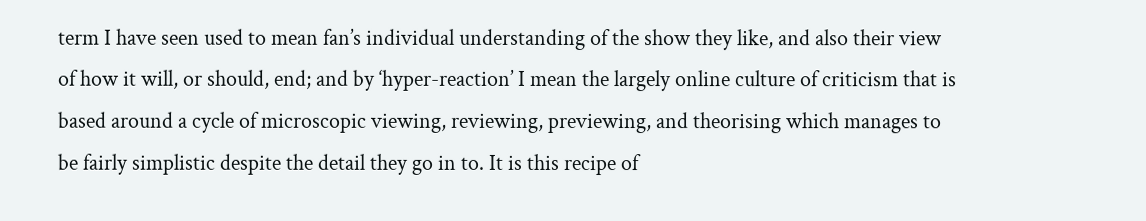term I have seen used to mean fan’s individual understanding of the show they like, and also their view of how it will, or should, end; and by ‘hyper-reaction’ I mean the largely online culture of criticism that is based around a cycle of microscopic viewing, reviewing, previewing, and theorising which manages to be fairly simplistic despite the detail they go in to. It is this recipe of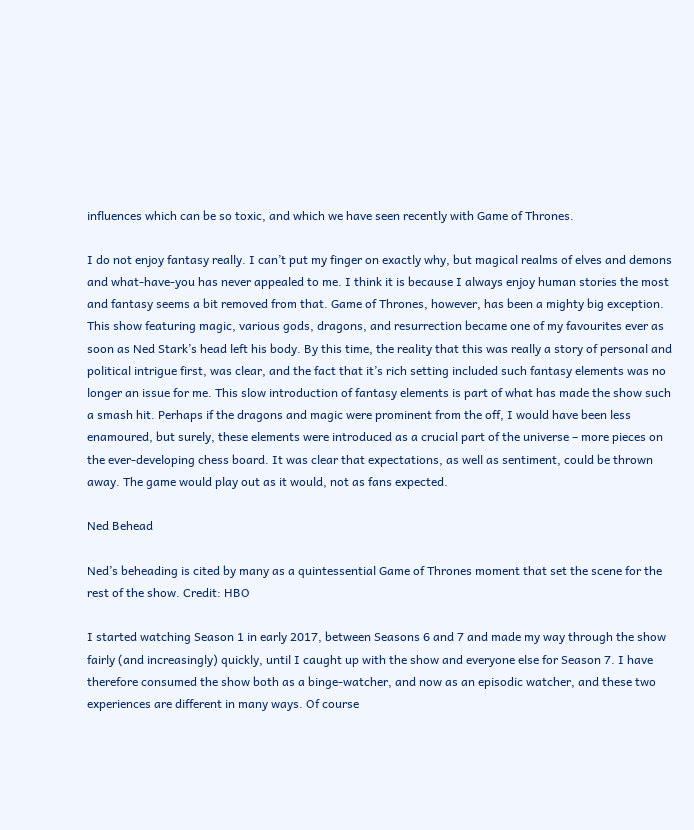influences which can be so toxic, and which we have seen recently with Game of Thrones.

I do not enjoy fantasy really. I can’t put my finger on exactly why, but magical realms of elves and demons and what-have-you has never appealed to me. I think it is because I always enjoy human stories the most and fantasy seems a bit removed from that. Game of Thrones, however, has been a mighty big exception. This show featuring magic, various gods, dragons, and resurrection became one of my favourites ever as soon as Ned Stark’s head left his body. By this time, the reality that this was really a story of personal and political intrigue first, was clear, and the fact that it’s rich setting included such fantasy elements was no longer an issue for me. This slow introduction of fantasy elements is part of what has made the show such a smash hit. Perhaps if the dragons and magic were prominent from the off, I would have been less enamoured, but surely, these elements were introduced as a crucial part of the universe – more pieces on the ever-developing chess board. It was clear that expectations, as well as sentiment, could be thrown away. The game would play out as it would, not as fans expected.

Ned Behead

Ned’s beheading is cited by many as a quintessential Game of Thrones moment that set the scene for the rest of the show. Credit: HBO

I started watching Season 1 in early 2017, between Seasons 6 and 7 and made my way through the show fairly (and increasingly) quickly, until I caught up with the show and everyone else for Season 7. I have therefore consumed the show both as a binge-watcher, and now as an episodic watcher, and these two experiences are different in many ways. Of course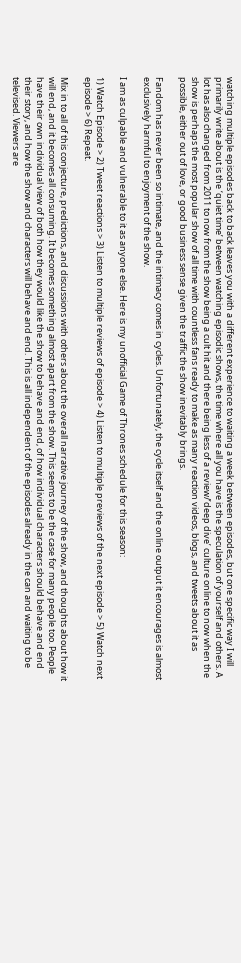watching multiple episodes back to back leaves you with a different experience to waiting a week between episodes, but one specific way I will primarily write about is the ‘quiet time’ between watching episodic shows, the time where all you have is the speculation of yourself and others. A lot has also changed from 2011 to now from the show being a cult hit and there being less of a review/’deep dive’ culture online to now when the show is perhaps the most popular show of all time with countless fans ready to make as many reaction videos, blogs, and tweets about it as possible, either out of love, or good business sense given the traffic the show inevitably brings.

Fandom has never been so intimate, and the intimacy comes in cycles. Unfortunately, the cycle itself and the online output it encourages is almost exclusively harmful to enjoyment of the show.

I am as culpable and vulnerable to it as anyone else. Here is my unofficial Game of Thrones schedule for this season:

1) Watch Episode > 2) Tweet reactions > 3) Listen to multiple reviews of episode > 4) Listen to multiple previews of the next episode > 5) Watch next episode > 6) Repeat.

Mix in to all of this conjecture, predictions, and discussions with others about the overall narrative journey of the show, and thoughts about how it will end, and it becomes all consuming. It becomes something almost apart from the show. This seems to be the case for many people too. People have their own individual view of both how they would like the show to behave and end, of how individual characters should behave and end their story, and how the show and characters will behave and end. This is all independent of the episodes already in the can and waiting to be televised. Viewers are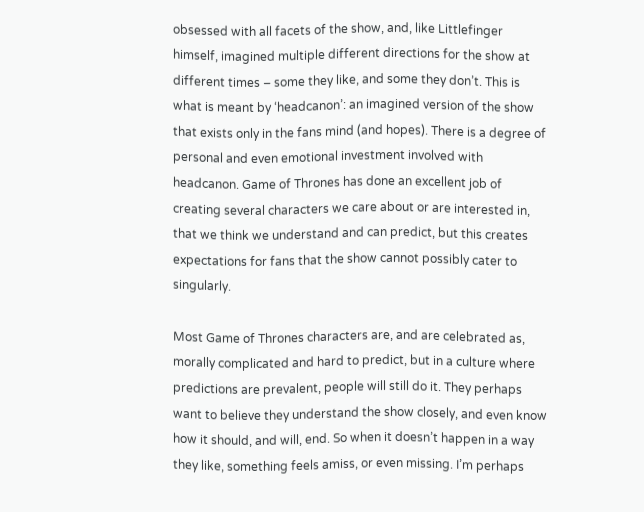obsessed with all facets of the show, and, like Littlefinger himself, imagined multiple different directions for the show at different times – some they like, and some they don’t. This is what is meant by ‘headcanon’: an imagined version of the show that exists only in the fans mind (and hopes). There is a degree of personal and even emotional investment involved with headcanon. Game of Thrones has done an excellent job of creating several characters we care about or are interested in, that we think we understand and can predict, but this creates expectations for fans that the show cannot possibly cater to singularly.

Most Game of Thrones characters are, and are celebrated as, morally complicated and hard to predict, but in a culture where predictions are prevalent, people will still do it. They perhaps want to believe they understand the show closely, and even know how it should, and will, end. So when it doesn’t happen in a way they like, something feels amiss, or even missing. I’m perhaps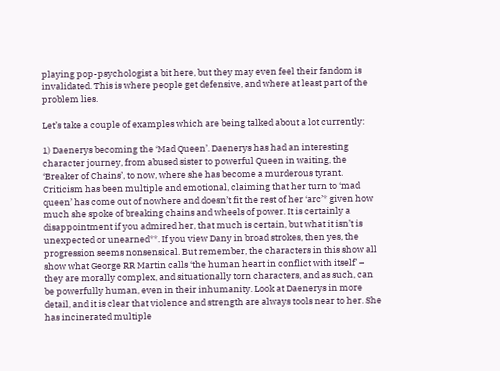playing pop-psychologist a bit here, but they may even feel their fandom is invalidated. This is where people get defensive, and where at least part of the problem lies.

Let’s take a couple of examples which are being talked about a lot currently:

1) Daenerys becoming the ‘Mad Queen’. Daenerys has had an interesting character journey, from abused sister to powerful Queen in waiting, the ‘Breaker of Chains’, to now, where she has become a murderous tyrant. Criticism has been multiple and emotional, claiming that her turn to ‘mad queen’ has come out of nowhere and doesn’t fit the rest of her ‘arc’* given how much she spoke of breaking chains and wheels of power. It is certainly a disappointment if you admired her, that much is certain, but what it isn’t is unexpected or unearned**. If you view Dany in broad strokes, then yes, the progression seems nonsensical. But remember, the characters in this show all show what George RR Martin calls ‘the human heart in conflict with itself’ – they are morally complex, and situationally torn characters, and as such, can be powerfully human, even in their inhumanity. Look at Daenerys in more detail, and it is clear that violence and strength are always tools near to her. She has incinerated multiple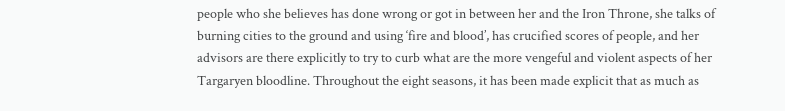people who she believes has done wrong or got in between her and the Iron Throne, she talks of burning cities to the ground and using ‘fire and blood’, has crucified scores of people, and her advisors are there explicitly to try to curb what are the more vengeful and violent aspects of her Targaryen bloodline. Throughout the eight seasons, it has been made explicit that as much as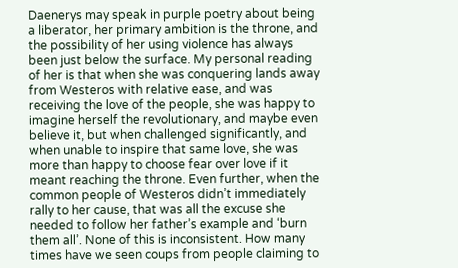Daenerys may speak in purple poetry about being a liberator, her primary ambition is the throne, and the possibility of her using violence has always been just below the surface. My personal reading of her is that when she was conquering lands away from Westeros with relative ease, and was receiving the love of the people, she was happy to imagine herself the revolutionary, and maybe even believe it, but when challenged significantly, and when unable to inspire that same love, she was more than happy to choose fear over love if it meant reaching the throne. Even further, when the common people of Westeros didn’t immediately rally to her cause, that was all the excuse she needed to follow her father’s example and ‘burn them all’. None of this is inconsistent. How many times have we seen coups from people claiming to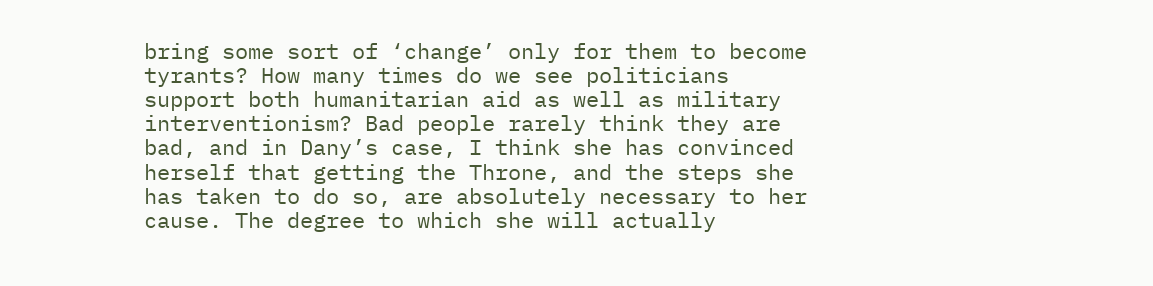bring some sort of ‘change’ only for them to become tyrants? How many times do we see politicians support both humanitarian aid as well as military interventionism? Bad people rarely think they are bad, and in Dany’s case, I think she has convinced herself that getting the Throne, and the steps she has taken to do so, are absolutely necessary to her cause. The degree to which she will actually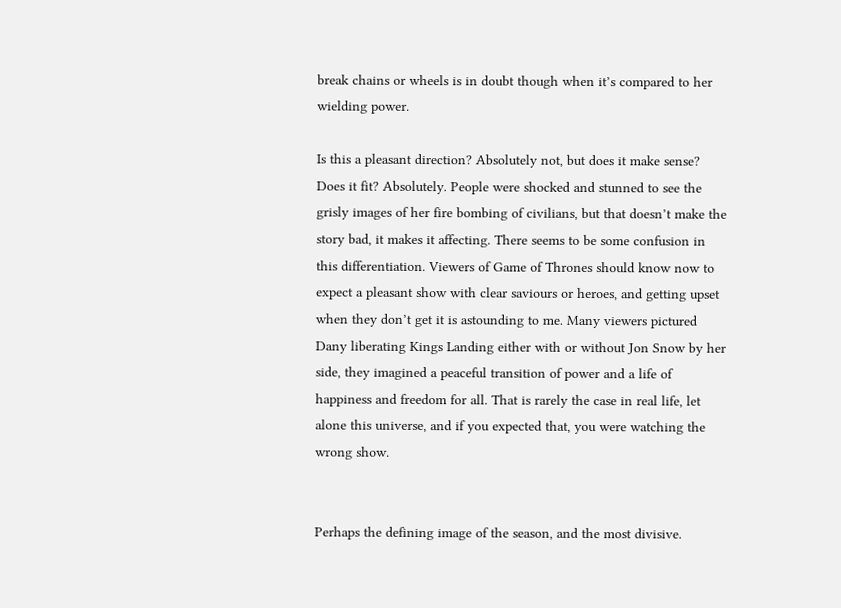break chains or wheels is in doubt though when it’s compared to her wielding power.

Is this a pleasant direction? Absolutely not, but does it make sense? Does it fit? Absolutely. People were shocked and stunned to see the grisly images of her fire bombing of civilians, but that doesn’t make the story bad, it makes it affecting. There seems to be some confusion in this differentiation. Viewers of Game of Thrones should know now to expect a pleasant show with clear saviours or heroes, and getting upset when they don’t get it is astounding to me. Many viewers pictured Dany liberating Kings Landing either with or without Jon Snow by her side, they imagined a peaceful transition of power and a life of happiness and freedom for all. That is rarely the case in real life, let alone this universe, and if you expected that, you were watching the wrong show.


Perhaps the defining image of the season, and the most divisive.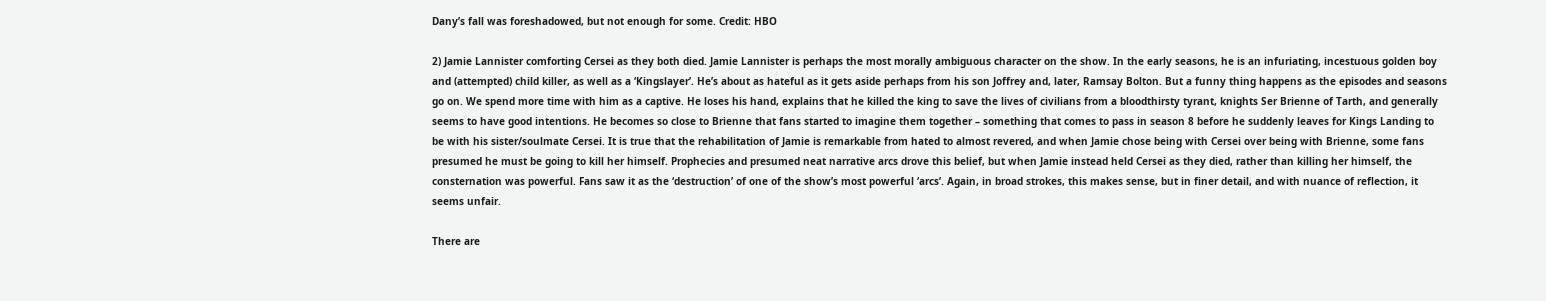Dany’s fall was foreshadowed, but not enough for some. Credit: HBO

2) Jamie Lannister comforting Cersei as they both died. Jamie Lannister is perhaps the most morally ambiguous character on the show. In the early seasons, he is an infuriating, incestuous golden boy and (attempted) child killer, as well as a ‘Kingslayer’. He’s about as hateful as it gets aside perhaps from his son Joffrey and, later, Ramsay Bolton. But a funny thing happens as the episodes and seasons go on. We spend more time with him as a captive. He loses his hand, explains that he killed the king to save the lives of civilians from a bloodthirsty tyrant, knights Ser Brienne of Tarth, and generally seems to have good intentions. He becomes so close to Brienne that fans started to imagine them together – something that comes to pass in season 8 before he suddenly leaves for Kings Landing to be with his sister/soulmate Cersei. It is true that the rehabilitation of Jamie is remarkable from hated to almost revered, and when Jamie chose being with Cersei over being with Brienne, some fans presumed he must be going to kill her himself. Prophecies and presumed neat narrative arcs drove this belief, but when Jamie instead held Cersei as they died, rather than killing her himself, the consternation was powerful. Fans saw it as the ‘destruction’ of one of the show’s most powerful ‘arcs’. Again, in broad strokes, this makes sense, but in finer detail, and with nuance of reflection, it seems unfair.

There are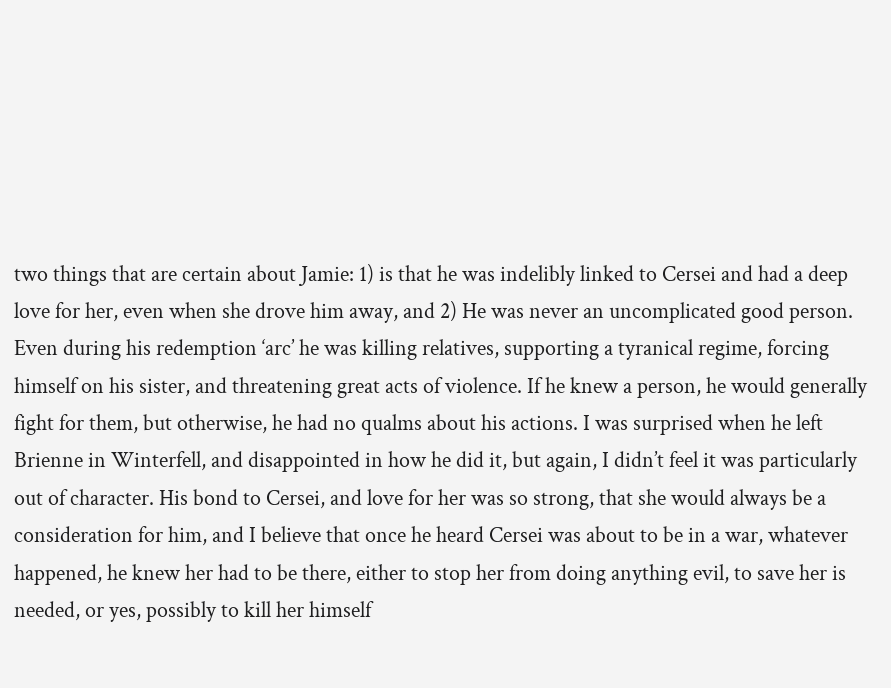two things that are certain about Jamie: 1) is that he was indelibly linked to Cersei and had a deep love for her, even when she drove him away, and 2) He was never an uncomplicated good person. Even during his redemption ‘arc’ he was killing relatives, supporting a tyranical regime, forcing himself on his sister, and threatening great acts of violence. If he knew a person, he would generally fight for them, but otherwise, he had no qualms about his actions. I was surprised when he left Brienne in Winterfell, and disappointed in how he did it, but again, I didn’t feel it was particularly out of character. His bond to Cersei, and love for her was so strong, that she would always be a consideration for him, and I believe that once he heard Cersei was about to be in a war, whatever happened, he knew her had to be there, either to stop her from doing anything evil, to save her is needed, or yes, possibly to kill her himself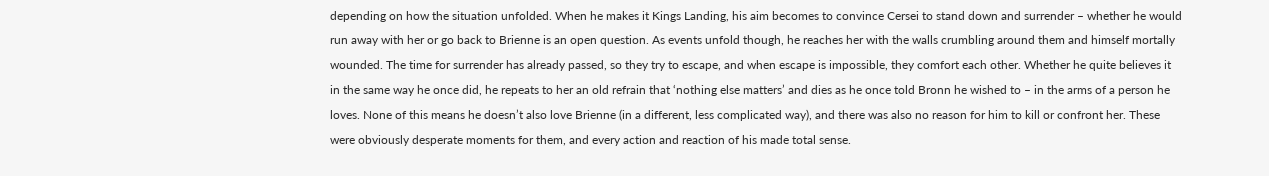depending on how the situation unfolded. When he makes it Kings Landing, his aim becomes to convince Cersei to stand down and surrender – whether he would run away with her or go back to Brienne is an open question. As events unfold though, he reaches her with the walls crumbling around them and himself mortally wounded. The time for surrender has already passed, so they try to escape, and when escape is impossible, they comfort each other. Whether he quite believes it in the same way he once did, he repeats to her an old refrain that ‘nothing else matters’ and dies as he once told Bronn he wished to – in the arms of a person he loves. None of this means he doesn’t also love Brienne (in a different, less complicated way), and there was also no reason for him to kill or confront her. These were obviously desperate moments for them, and every action and reaction of his made total sense.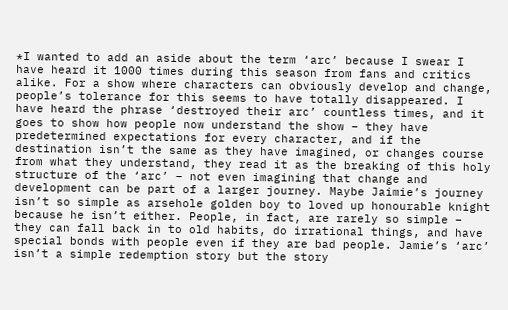*I wanted to add an aside about the term ‘arc’ because I swear I have heard it 1000 times during this season from fans and critics alike. For a show where characters can obviously develop and change, people’s tolerance for this seems to have totally disappeared. I have heard the phrase ‘destroyed their arc’ countless times, and it goes to show how people now understand the show – they have predetermined expectations for every character, and if the destination isn’t the same as they have imagined, or changes course from what they understand, they read it as the breaking of this holy structure of the ‘arc’ – not even imagining that change and development can be part of a larger journey. Maybe Jaimie’s journey isn’t so simple as arsehole golden boy to loved up honourable knight because he isn’t either. People, in fact, are rarely so simple – they can fall back in to old habits, do irrational things, and have special bonds with people even if they are bad people. Jamie’s ‘arc’ isn’t a simple redemption story but the story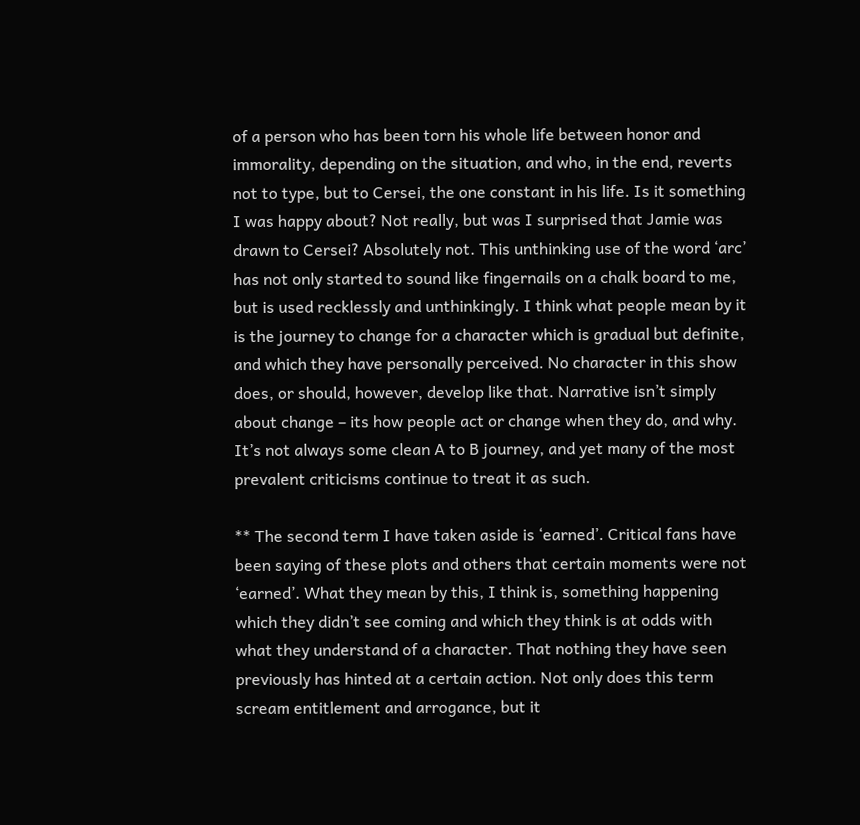of a person who has been torn his whole life between honor and immorality, depending on the situation, and who, in the end, reverts not to type, but to Cersei, the one constant in his life. Is it something I was happy about? Not really, but was I surprised that Jamie was drawn to Cersei? Absolutely not. This unthinking use of the word ‘arc’ has not only started to sound like fingernails on a chalk board to me, but is used recklessly and unthinkingly. I think what people mean by it is the journey to change for a character which is gradual but definite, and which they have personally perceived. No character in this show does, or should, however, develop like that. Narrative isn’t simply about change – its how people act or change when they do, and why. It’s not always some clean A to B journey, and yet many of the most prevalent criticisms continue to treat it as such.

** The second term I have taken aside is ‘earned’. Critical fans have been saying of these plots and others that certain moments were not ‘earned’. What they mean by this, I think is, something happening which they didn’t see coming and which they think is at odds with what they understand of a character. That nothing they have seen previously has hinted at a certain action. Not only does this term scream entitlement and arrogance, but it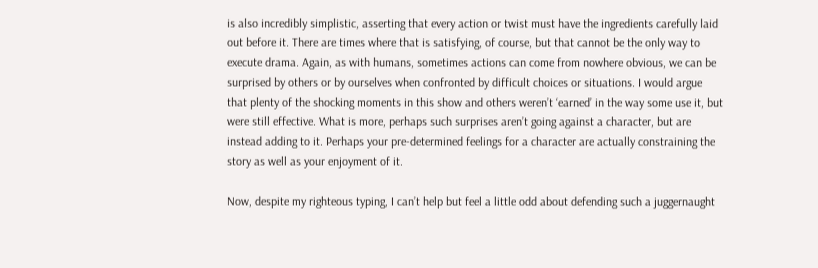is also incredibly simplistic, asserting that every action or twist must have the ingredients carefully laid out before it. There are times where that is satisfying, of course, but that cannot be the only way to execute drama. Again, as with humans, sometimes actions can come from nowhere obvious, we can be surprised by others or by ourselves when confronted by difficult choices or situations. I would argue that plenty of the shocking moments in this show and others weren’t ‘earned’ in the way some use it, but were still effective. What is more, perhaps such surprises aren’t going against a character, but are instead adding to it. Perhaps your pre-determined feelings for a character are actually constraining the story as well as your enjoyment of it.

Now, despite my righteous typing, I can’t help but feel a little odd about defending such a juggernaught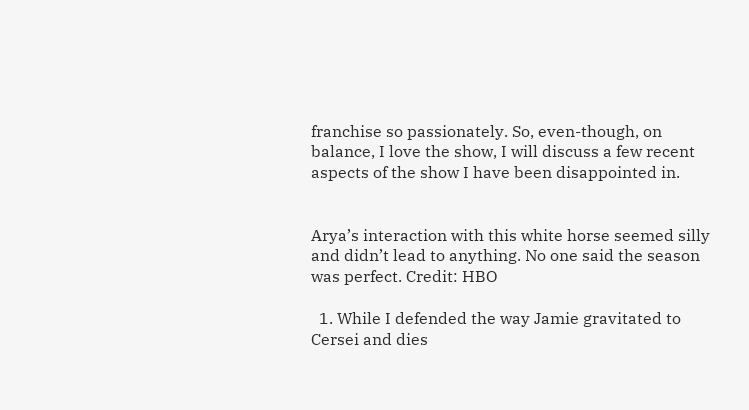franchise so passionately. So, even-though, on balance, I love the show, I will discuss a few recent aspects of the show I have been disappointed in.


Arya’s interaction with this white horse seemed silly and didn’t lead to anything. No one said the season was perfect. Credit: HBO

  1. While I defended the way Jamie gravitated to Cersei and dies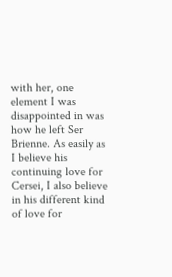with her, one element I was disappointed in was how he left Ser Brienne. As easily as I believe his continuing love for Cersei, I also believe in his different kind of love for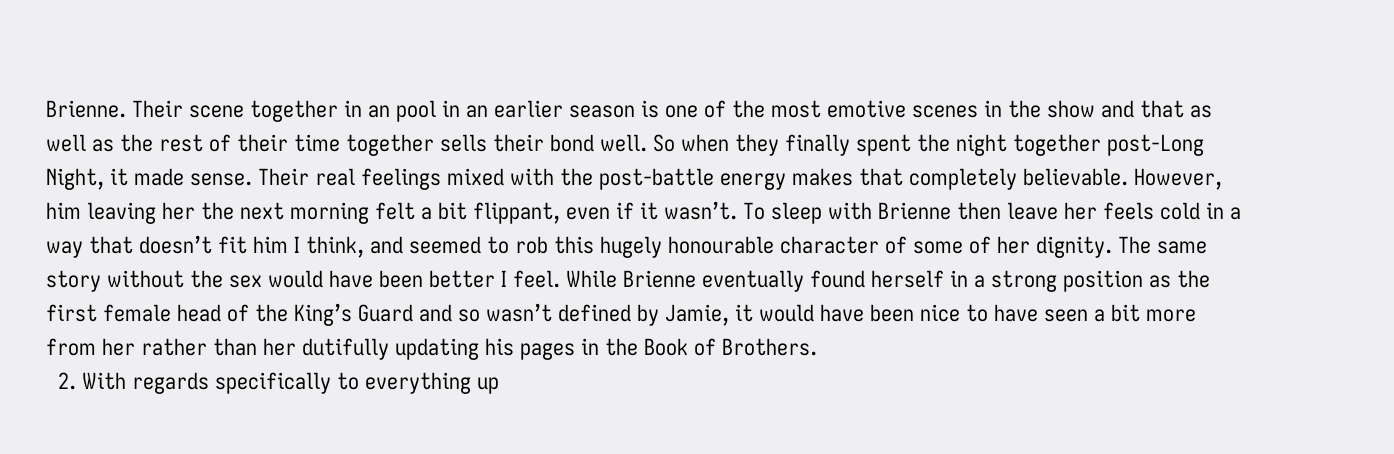Brienne. Their scene together in an pool in an earlier season is one of the most emotive scenes in the show and that as well as the rest of their time together sells their bond well. So when they finally spent the night together post-Long Night, it made sense. Their real feelings mixed with the post-battle energy makes that completely believable. However, him leaving her the next morning felt a bit flippant, even if it wasn’t. To sleep with Brienne then leave her feels cold in a way that doesn’t fit him I think, and seemed to rob this hugely honourable character of some of her dignity. The same story without the sex would have been better I feel. While Brienne eventually found herself in a strong position as the first female head of the King’s Guard and so wasn’t defined by Jamie, it would have been nice to have seen a bit more from her rather than her dutifully updating his pages in the Book of Brothers.
  2. With regards specifically to everything up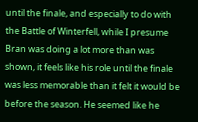until the finale, and especially to do with the Battle of Winterfell, while I presume Bran was doing a lot more than was shown, it feels like his role until the finale was less memorable than it felt it would be before the season. He seemed like he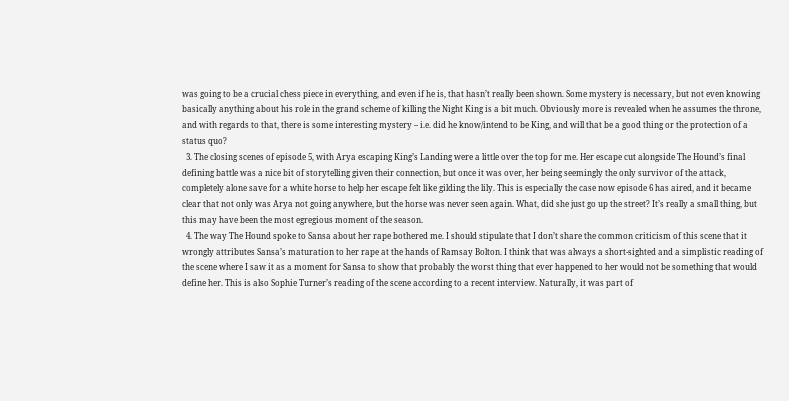was going to be a crucial chess piece in everything, and even if he is, that hasn’t really been shown. Some mystery is necessary, but not even knowing basically anything about his role in the grand scheme of killing the Night King is a bit much. Obviously more is revealed when he assumes the throne, and with regards to that, there is some interesting mystery – i.e. did he know/intend to be King, and will that be a good thing or the protection of a status quo?
  3. The closing scenes of episode 5, with Arya escaping King’s Landing were a little over the top for me. Her escape cut alongside The Hound’s final defining battle was a nice bit of storytelling given their connection, but once it was over, her being seemingly the only survivor of the attack, completely alone save for a white horse to help her escape felt like gilding the lily. This is especially the case now episode 6 has aired, and it became clear that not only was Arya not going anywhere, but the horse was never seen again. What, did she just go up the street? It’s really a small thing, but this may have been the most egregious moment of the season.
  4. The way The Hound spoke to Sansa about her rape bothered me. I should stipulate that I don’t share the common criticism of this scene that it wrongly attributes Sansa’s maturation to her rape at the hands of Ramsay Bolton. I think that was always a short-sighted and a simplistic reading of the scene where I saw it as a moment for Sansa to show that probably the worst thing that ever happened to her would not be something that would define her. This is also Sophie Turner’s reading of the scene according to a recent interview. Naturally, it was part of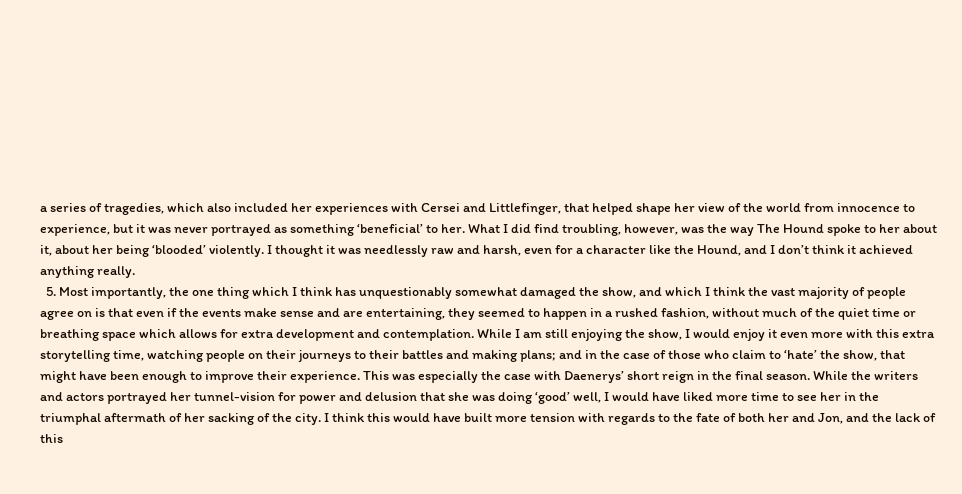a series of tragedies, which also included her experiences with Cersei and Littlefinger, that helped shape her view of the world from innocence to experience, but it was never portrayed as something ‘beneficial’ to her. What I did find troubling, however, was the way The Hound spoke to her about it, about her being ‘blooded’ violently. I thought it was needlessly raw and harsh, even for a character like the Hound, and I don’t think it achieved anything really.
  5. Most importantly, the one thing which I think has unquestionably somewhat damaged the show, and which I think the vast majority of people agree on is that even if the events make sense and are entertaining, they seemed to happen in a rushed fashion, without much of the quiet time or breathing space which allows for extra development and contemplation. While I am still enjoying the show, I would enjoy it even more with this extra storytelling time, watching people on their journeys to their battles and making plans; and in the case of those who claim to ‘hate’ the show, that might have been enough to improve their experience. This was especially the case with Daenerys’ short reign in the final season. While the writers and actors portrayed her tunnel-vision for power and delusion that she was doing ‘good’ well, I would have liked more time to see her in the triumphal aftermath of her sacking of the city. I think this would have built more tension with regards to the fate of both her and Jon, and the lack of this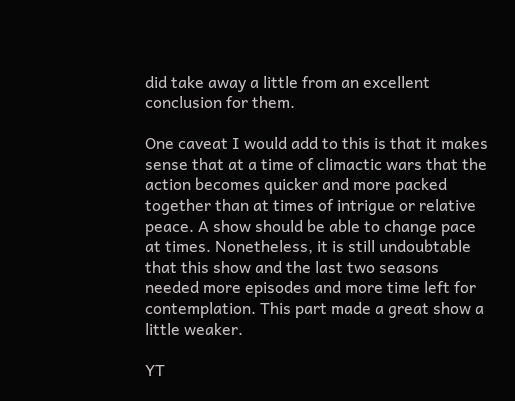did take away a little from an excellent conclusion for them.

One caveat I would add to this is that it makes sense that at a time of climactic wars that the action becomes quicker and more packed together than at times of intrigue or relative peace. A show should be able to change pace at times. Nonetheless, it is still undoubtable that this show and the last two seasons needed more episodes and more time left for contemplation. This part made a great show a little weaker.

YT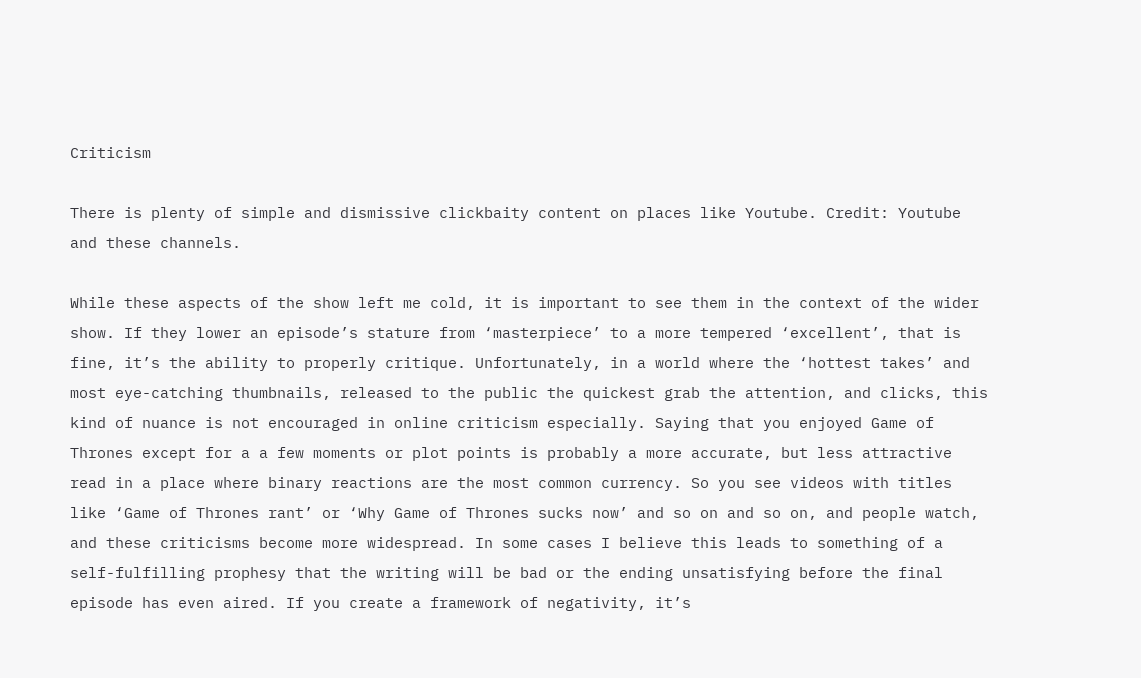Criticism

There is plenty of simple and dismissive clickbaity content on places like Youtube. Credit: Youtube and these channels.

While these aspects of the show left me cold, it is important to see them in the context of the wider show. If they lower an episode’s stature from ‘masterpiece’ to a more tempered ‘excellent’, that is fine, it’s the ability to properly critique. Unfortunately, in a world where the ‘hottest takes’ and most eye-catching thumbnails, released to the public the quickest grab the attention, and clicks, this kind of nuance is not encouraged in online criticism especially. Saying that you enjoyed Game of Thrones except for a a few moments or plot points is probably a more accurate, but less attractive read in a place where binary reactions are the most common currency. So you see videos with titles like ‘Game of Thrones rant’ or ‘Why Game of Thrones sucks now’ and so on and so on, and people watch, and these criticisms become more widespread. In some cases I believe this leads to something of a self-fulfilling prophesy that the writing will be bad or the ending unsatisfying before the final episode has even aired. If you create a framework of negativity, it’s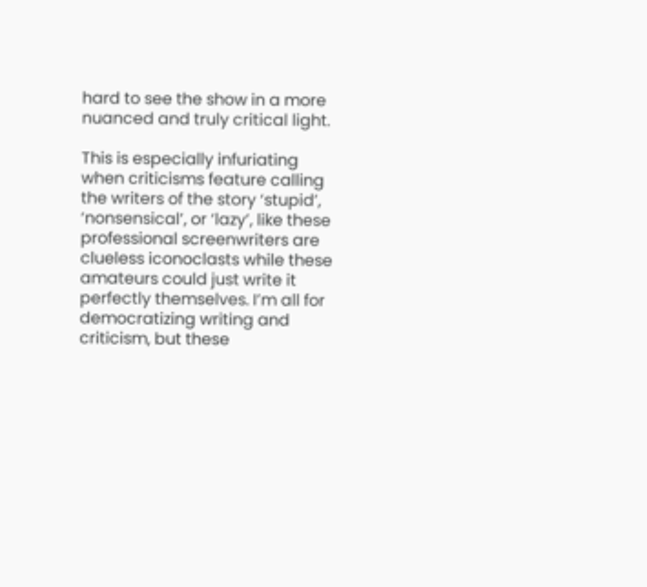hard to see the show in a more nuanced and truly critical light.

This is especially infuriating when criticisms feature calling the writers of the story ‘stupid’, ‘nonsensical’, or ‘lazy’, like these professional screenwriters are clueless iconoclasts while these amateurs could just write it perfectly themselves. I’m all for democratizing writing and criticism, but these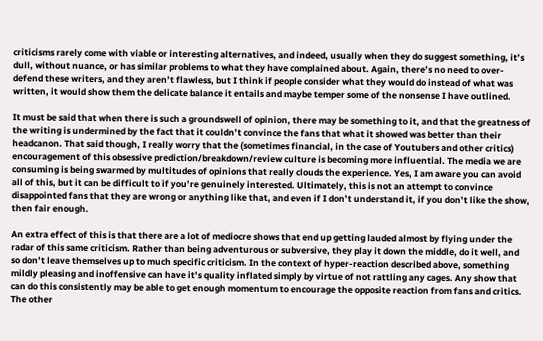criticisms rarely come with viable or interesting alternatives, and indeed, usually when they do suggest something, it’s dull, without nuance, or has similar problems to what they have complained about. Again, there’s no need to over-defend these writers, and they aren’t flawless, but I think if people consider what they would do instead of what was written, it would show them the delicate balance it entails and maybe temper some of the nonsense I have outlined.

It must be said that when there is such a groundswell of opinion, there may be something to it, and that the greatness of the writing is undermined by the fact that it couldn’t convince the fans that what it showed was better than their headcanon. That said though, I really worry that the (sometimes financial, in the case of Youtubers and other critics) encouragement of this obsessive prediction/breakdown/review culture is becoming more influential. The media we are consuming is being swarmed by multitudes of opinions that really clouds the experience. Yes, I am aware you can avoid all of this, but it can be difficult to if you’re genuinely interested. Ultimately, this is not an attempt to convince disappointed fans that they are wrong or anything like that, and even if I don’t understand it, if you don’t like the show, then fair enough.

An extra effect of this is that there are a lot of mediocre shows that end up getting lauded almost by flying under the radar of this same criticism. Rather than being adventurous or subversive, they play it down the middle, do it well, and so don’t leave themselves up to much specific criticism. In the context of hyper-reaction described above, something mildly pleasing and inoffensive can have it’s quality inflated simply by virtue of not rattling any cages. Any show that can do this consistently may be able to get enough momentum to encourage the opposite reaction from fans and critics. The other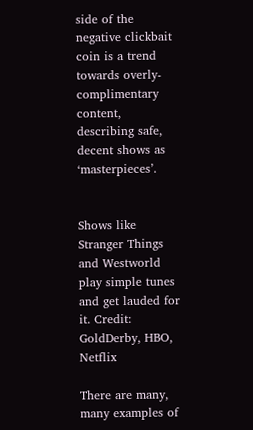side of the negative clickbait coin is a trend towards overly-complimentary content, describing safe, decent shows as ‘masterpieces’.


Shows like Stranger Things and Westworld play simple tunes and get lauded for it. Credit: GoldDerby, HBO, Netflix

There are many, many examples of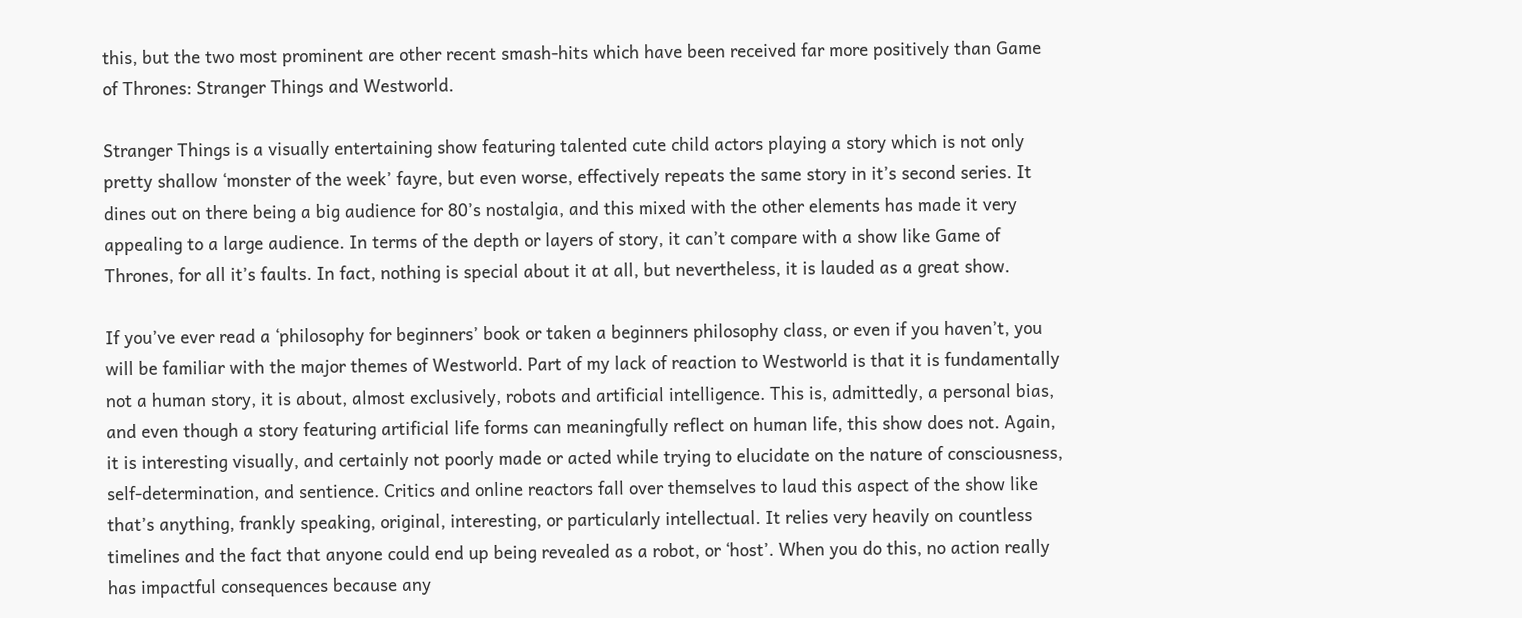this, but the two most prominent are other recent smash-hits which have been received far more positively than Game of Thrones: Stranger Things and Westworld.

Stranger Things is a visually entertaining show featuring talented cute child actors playing a story which is not only pretty shallow ‘monster of the week’ fayre, but even worse, effectively repeats the same story in it’s second series. It dines out on there being a big audience for 80’s nostalgia, and this mixed with the other elements has made it very appealing to a large audience. In terms of the depth or layers of story, it can’t compare with a show like Game of Thrones, for all it’s faults. In fact, nothing is special about it at all, but nevertheless, it is lauded as a great show.

If you’ve ever read a ‘philosophy for beginners’ book or taken a beginners philosophy class, or even if you haven’t, you will be familiar with the major themes of Westworld. Part of my lack of reaction to Westworld is that it is fundamentally not a human story, it is about, almost exclusively, robots and artificial intelligence. This is, admittedly, a personal bias, and even though a story featuring artificial life forms can meaningfully reflect on human life, this show does not. Again, it is interesting visually, and certainly not poorly made or acted while trying to elucidate on the nature of consciousness, self-determination, and sentience. Critics and online reactors fall over themselves to laud this aspect of the show like that’s anything, frankly speaking, original, interesting, or particularly intellectual. It relies very heavily on countless timelines and the fact that anyone could end up being revealed as a robot, or ‘host’. When you do this, no action really has impactful consequences because any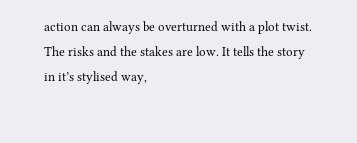action can always be overturned with a plot twist. The risks and the stakes are low. It tells the story in it’s stylised way,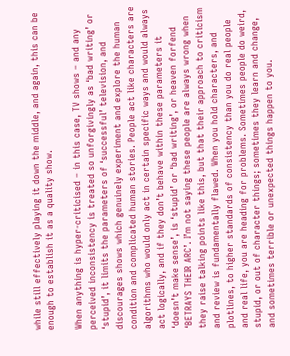while still effectively playing it down the middle, and again, this can be enough to establish it as a quality show.

When anything is hyper-criticised – in this case, TV shows – and any perceived inconsistency is treated so unforgivingly as ‘bad writing’ or ‘stupid’, it limits the parameters of ‘successful’ television, and  discourages shows which genuinely experiment and explore the human condition and complicated human stories. People act like characters are algorithms who would only act in certain specific ways and would always act logically, and if they don’t behave within these parameters it ‘doesn’t make sense’, is ‘stupid’ or ‘bad writing’, or heaven forfend ‘BETRAYS THEIR ARC’. I’m not saying these people are always wrong when they raise talking points like this, but that their approach to criticism and review is fundamentally flawed. When you hold characters, and plotlines, to higher standards of consistency than you do real people and real life, you are heading for problems. Sometimes people do weird, stupid, or out of character things; sometimes they learn and change, and sometimes terrible or unexpected things happen to you.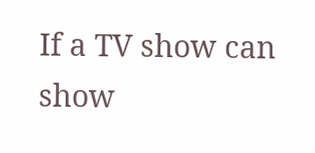If a TV show can show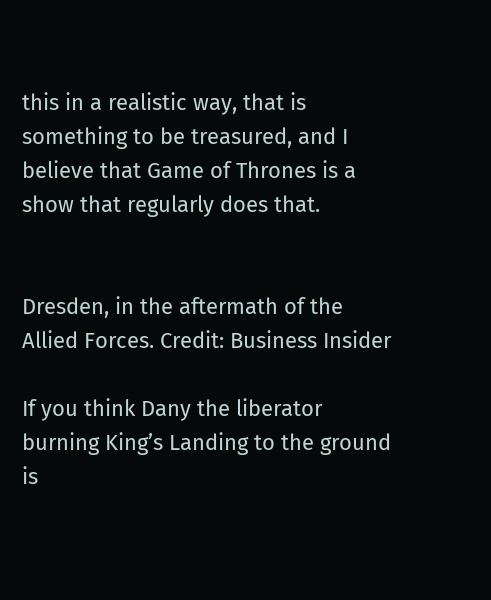this in a realistic way, that is something to be treasured, and I believe that Game of Thrones is a show that regularly does that.


Dresden, in the aftermath of the Allied Forces. Credit: Business Insider

If you think Dany the liberator burning King’s Landing to the ground is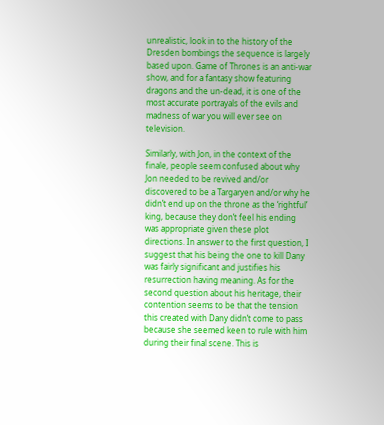unrealistic, look in to the history of the Dresden bombings the sequence is largely based upon. Game of Thrones is an anti-war show, and for a fantasy show featuring dragons and the un-dead, it is one of the most accurate portrayals of the evils and madness of war you will ever see on television.

Similarly, with Jon, in the context of the finale, people seem confused about why Jon needed to be revived and/or discovered to be a Targaryen and/or why he didn’t end up on the throne as the ‘rightful’ king, because they don’t feel his ending was appropriate given these plot directions. In answer to the first question, I suggest that his being the one to kill Dany was fairly significant and justifies his resurrection having meaning. As for the second question about his heritage, their contention seems to be that the tension this created with Dany didn’t come to pass because she seemed keen to rule with him during their final scene. This is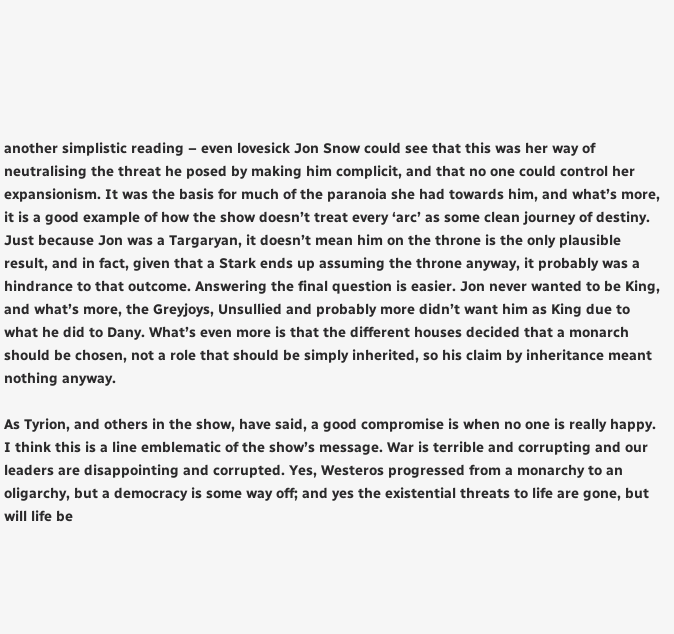another simplistic reading – even lovesick Jon Snow could see that this was her way of neutralising the threat he posed by making him complicit, and that no one could control her expansionism. It was the basis for much of the paranoia she had towards him, and what’s more, it is a good example of how the show doesn’t treat every ‘arc’ as some clean journey of destiny. Just because Jon was a Targaryan, it doesn’t mean him on the throne is the only plausible result, and in fact, given that a Stark ends up assuming the throne anyway, it probably was a hindrance to that outcome. Answering the final question is easier. Jon never wanted to be King, and what’s more, the Greyjoys, Unsullied and probably more didn’t want him as King due to what he did to Dany. What’s even more is that the different houses decided that a monarch should be chosen, not a role that should be simply inherited, so his claim by inheritance meant nothing anyway.

As Tyrion, and others in the show, have said, a good compromise is when no one is really happy. I think this is a line emblematic of the show’s message. War is terrible and corrupting and our leaders are disappointing and corrupted. Yes, Westeros progressed from a monarchy to an oligarchy, but a democracy is some way off; and yes the existential threats to life are gone, but will life be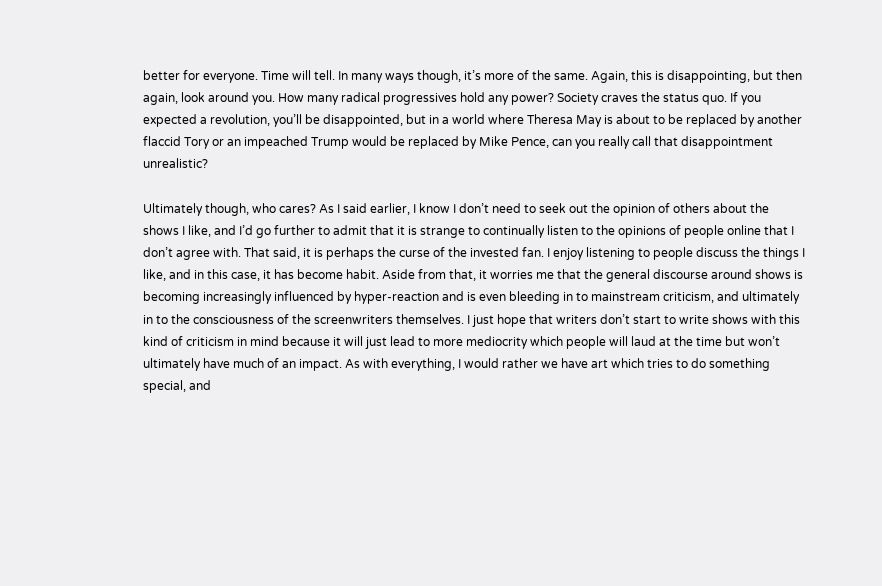better for everyone. Time will tell. In many ways though, it’s more of the same. Again, this is disappointing, but then again, look around you. How many radical progressives hold any power? Society craves the status quo. If you expected a revolution, you’ll be disappointed, but in a world where Theresa May is about to be replaced by another flaccid Tory or an impeached Trump would be replaced by Mike Pence, can you really call that disappointment unrealistic?

Ultimately though, who cares? As I said earlier, I know I don’t need to seek out the opinion of others about the shows I like, and I’d go further to admit that it is strange to continually listen to the opinions of people online that I don’t agree with. That said, it is perhaps the curse of the invested fan. I enjoy listening to people discuss the things I like, and in this case, it has become habit. Aside from that, it worries me that the general discourse around shows is becoming increasingly influenced by hyper-reaction and is even bleeding in to mainstream criticism, and ultimately in to the consciousness of the screenwriters themselves. I just hope that writers don’t start to write shows with this kind of criticism in mind because it will just lead to more mediocrity which people will laud at the time but won’t ultimately have much of an impact. As with everything, I would rather we have art which tries to do something special, and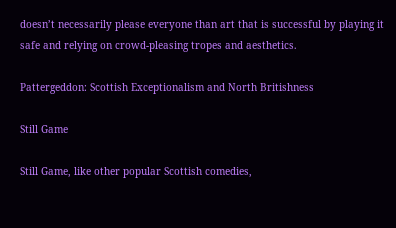doesn’t necessarily please everyone than art that is successful by playing it safe and relying on crowd-pleasing tropes and aesthetics.

Pattergeddon: Scottish Exceptionalism and North Britishness

Still Game

Still Game, like other popular Scottish comedies,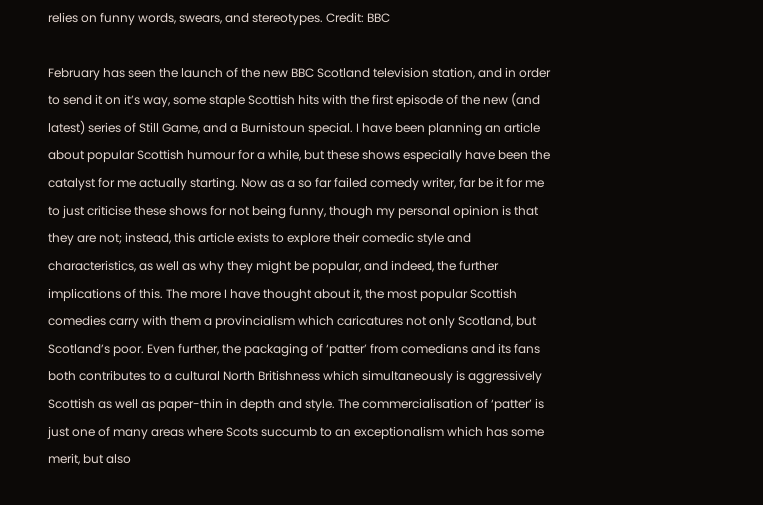relies on funny words, swears, and stereotypes. Credit: BBC

February has seen the launch of the new BBC Scotland television station, and in order to send it on it’s way, some staple Scottish hits with the first episode of the new (and latest) series of Still Game, and a Burnistoun special. I have been planning an article about popular Scottish humour for a while, but these shows especially have been the catalyst for me actually starting. Now as a so far failed comedy writer, far be it for me to just criticise these shows for not being funny, though my personal opinion is that they are not; instead, this article exists to explore their comedic style and characteristics, as well as why they might be popular, and indeed, the further implications of this. The more I have thought about it, the most popular Scottish comedies carry with them a provincialism which caricatures not only Scotland, but Scotland’s poor. Even further, the packaging of ‘patter’ from comedians and its fans both contributes to a cultural North Britishness which simultaneously is aggressively Scottish as well as paper-thin in depth and style. The commercialisation of ‘patter’ is just one of many areas where Scots succumb to an exceptionalism which has some merit, but also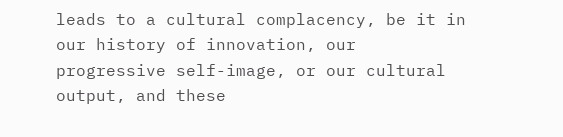leads to a cultural complacency, be it in our history of innovation, our progressive self-image, or our cultural output, and these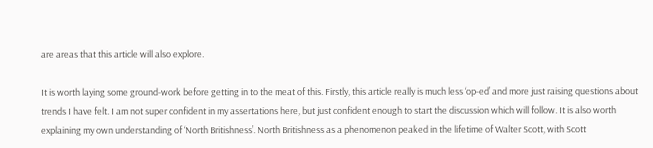are areas that this article will also explore.

It is worth laying some ground-work before getting in to the meat of this. Firstly, this article really is much less ‘op-ed’ and more just raising questions about trends I have felt. I am not super confident in my assertations here, but just confident enough to start the discussion which will follow. It is also worth explaining my own understanding of ‘North Britishness’. North Britishness as a phenomenon peaked in the lifetime of Walter Scott, with Scott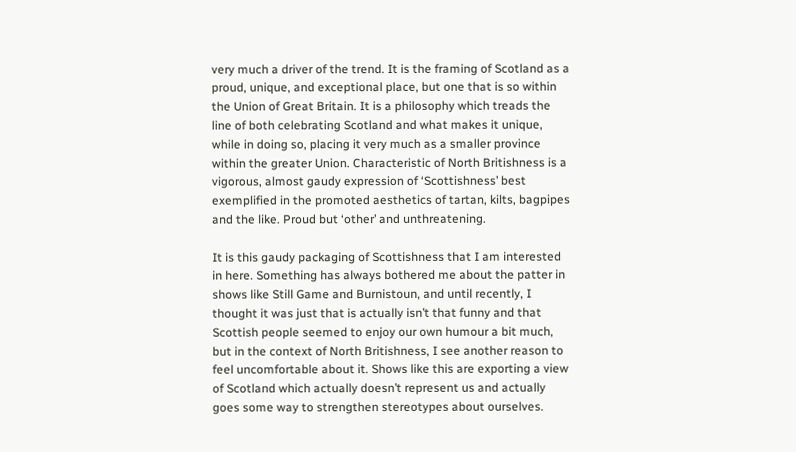very much a driver of the trend. It is the framing of Scotland as a proud, unique, and exceptional place, but one that is so within the Union of Great Britain. It is a philosophy which treads the line of both celebrating Scotland and what makes it unique, while in doing so, placing it very much as a smaller province within the greater Union. Characteristic of North Britishness is a vigorous, almost gaudy expression of ‘Scottishness’ best exemplified in the promoted aesthetics of tartan, kilts, bagpipes and the like. Proud but ‘other’ and unthreatening.

It is this gaudy packaging of Scottishness that I am interested in here. Something has always bothered me about the patter in shows like Still Game and Burnistoun, and until recently, I thought it was just that is actually isn’t that funny and that Scottish people seemed to enjoy our own humour a bit much, but in the context of North Britishness, I see another reason to feel uncomfortable about it. Shows like this are exporting a view of Scotland which actually doesn’t represent us and actually goes some way to strengthen stereotypes about ourselves.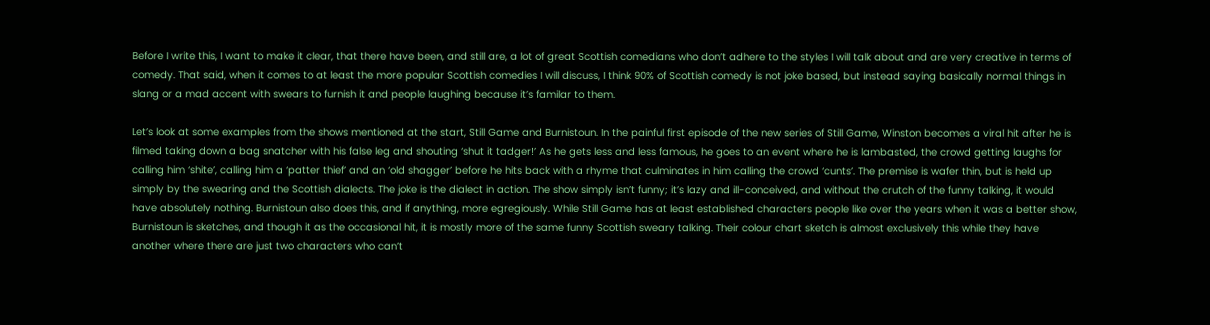Before I write this, I want to make it clear, that there have been, and still are, a lot of great Scottish comedians who don’t adhere to the styles I will talk about and are very creative in terms of comedy. That said, when it comes to at least the more popular Scottish comedies I will discuss, I think 90% of Scottish comedy is not joke based, but instead saying basically normal things in slang or a mad accent with swears to furnish it and people laughing because it’s familar to them.

Let’s look at some examples from the shows mentioned at the start, Still Game and Burnistoun. In the painful first episode of the new series of Still Game, Winston becomes a viral hit after he is filmed taking down a bag snatcher with his false leg and shouting ‘shut it tadger!’ As he gets less and less famous, he goes to an event where he is lambasted, the crowd getting laughs for calling him ‘shite’, calling him a ‘patter thief’ and an ‘old shagger’ before he hits back with a rhyme that culminates in him calling the crowd ‘cunts’. The premise is wafer thin, but is held up simply by the swearing and the Scottish dialects. The joke is the dialect in action. The show simply isn’t funny; it’s lazy and ill-conceived, and without the crutch of the funny talking, it would have absolutely nothing. Burnistoun also does this, and if anything, more egregiously. While Still Game has at least established characters people like over the years when it was a better show, Burnistoun is sketches, and though it as the occasional hit, it is mostly more of the same funny Scottish sweary talking. Their colour chart sketch is almost exclusively this while they have another where there are just two characters who can’t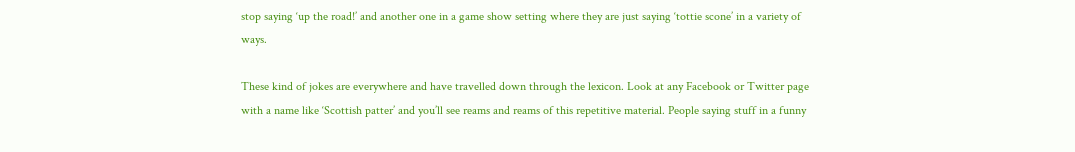stop saying ‘up the road!’ and another one in a game show setting where they are just saying ‘tottie scone’ in a variety of ways.

These kind of jokes are everywhere and have travelled down through the lexicon. Look at any Facebook or Twitter page with a name like ‘Scottish patter’ and you’ll see reams and reams of this repetitive material. People saying stuff in a funny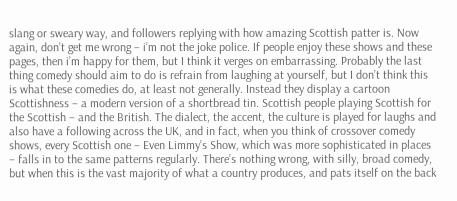slang or sweary way, and followers replying with how amazing Scottish patter is. Now again, don’t get me wrong – i’m not the joke police. If people enjoy these shows and these pages, then i’m happy for them, but I think it verges on embarrassing. Probably the last thing comedy should aim to do is refrain from laughing at yourself, but I don’t think this is what these comedies do, at least not generally. Instead they display a cartoon Scottishness – a modern version of a shortbread tin. Scottish people playing Scottish for the Scottish – and the British. The dialect, the accent, the culture is played for laughs and also have a following across the UK, and in fact, when you think of crossover comedy shows, every Scottish one – Even Limmy’s Show, which was more sophisticated in places – falls in to the same patterns regularly. There’s nothing wrong, with silly, broad comedy, but when this is the vast majority of what a country produces, and pats itself on the back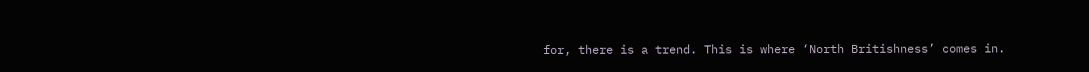for, there is a trend. This is where ‘North Britishness’ comes in.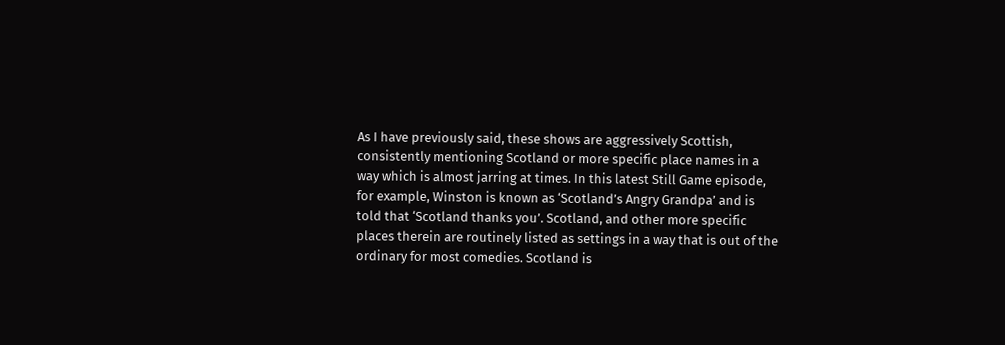As I have previously said, these shows are aggressively Scottish, consistently mentioning Scotland or more specific place names in a way which is almost jarring at times. In this latest Still Game episode, for example, Winston is known as ‘Scotland’s Angry Grandpa’ and is told that ‘Scotland thanks you’. Scotland, and other more specific places therein are routinely listed as settings in a way that is out of the ordinary for most comedies. Scotland is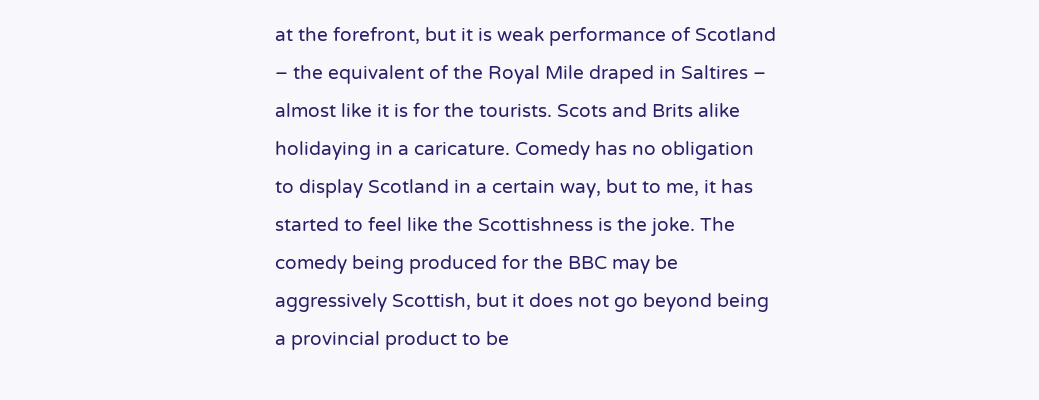at the forefront, but it is weak performance of Scotland – the equivalent of the Royal Mile draped in Saltires – almost like it is for the tourists. Scots and Brits alike holidaying in a caricature. Comedy has no obligation to display Scotland in a certain way, but to me, it has started to feel like the Scottishness is the joke. The comedy being produced for the BBC may be aggressively Scottish, but it does not go beyond being a provincial product to be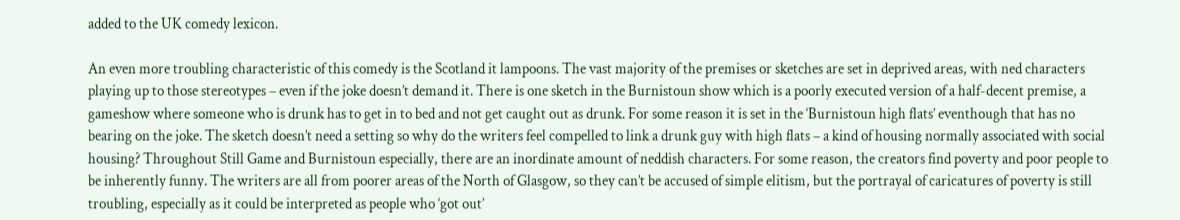added to the UK comedy lexicon.

An even more troubling characteristic of this comedy is the Scotland it lampoons. The vast majority of the premises or sketches are set in deprived areas, with ned characters playing up to those stereotypes – even if the joke doesn’t demand it. There is one sketch in the Burnistoun show which is a poorly executed version of a half-decent premise, a gameshow where someone who is drunk has to get in to bed and not get caught out as drunk. For some reason it is set in the ‘Burnistoun high flats’ eventhough that has no bearing on the joke. The sketch doesn’t need a setting so why do the writers feel compelled to link a drunk guy with high flats – a kind of housing normally associated with social housing? Throughout Still Game and Burnistoun especially, there are an inordinate amount of neddish characters. For some reason, the creators find poverty and poor people to be inherently funny. The writers are all from poorer areas of the North of Glasgow, so they can’t be accused of simple elitism, but the portrayal of caricatures of poverty is still troubling, especially as it could be interpreted as people who ‘got out’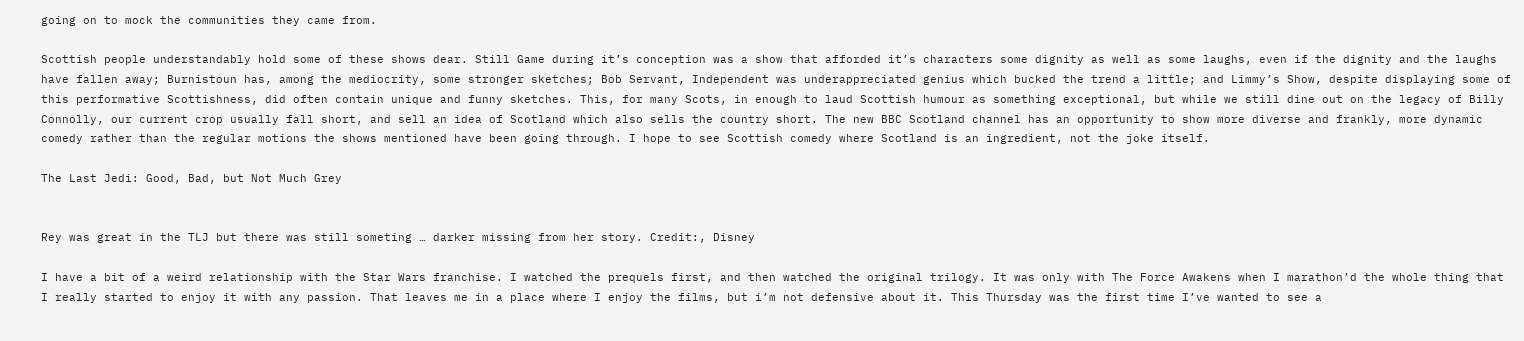going on to mock the communities they came from.

Scottish people understandably hold some of these shows dear. Still Game during it’s conception was a show that afforded it’s characters some dignity as well as some laughs, even if the dignity and the laughs have fallen away; Burnistoun has, among the mediocrity, some stronger sketches; Bob Servant, Independent was underappreciated genius which bucked the trend a little; and Limmy’s Show, despite displaying some of this performative Scottishness, did often contain unique and funny sketches. This, for many Scots, in enough to laud Scottish humour as something exceptional, but while we still dine out on the legacy of Billy Connolly, our current crop usually fall short, and sell an idea of Scotland which also sells the country short. The new BBC Scotland channel has an opportunity to show more diverse and frankly, more dynamic comedy rather than the regular motions the shows mentioned have been going through. I hope to see Scottish comedy where Scotland is an ingredient, not the joke itself.

The Last Jedi: Good, Bad, but Not Much Grey


Rey was great in the TLJ but there was still someting … darker missing from her story. Credit:, Disney

I have a bit of a weird relationship with the Star Wars franchise. I watched the prequels first, and then watched the original trilogy. It was only with The Force Awakens when I marathon’d the whole thing that I really started to enjoy it with any passion. That leaves me in a place where I enjoy the films, but i’m not defensive about it. This Thursday was the first time I’ve wanted to see a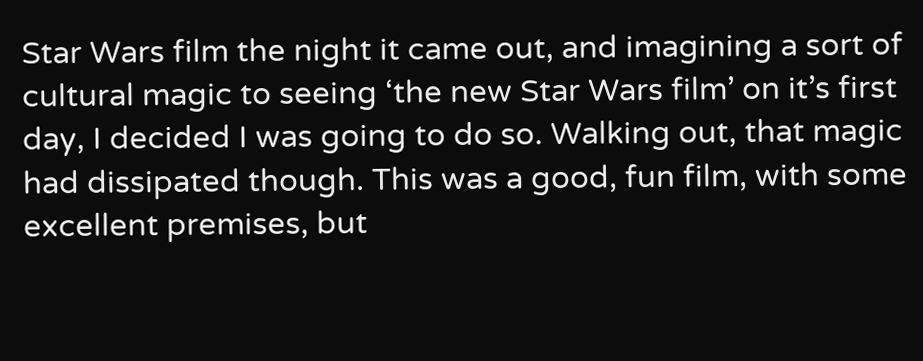Star Wars film the night it came out, and imagining a sort of cultural magic to seeing ‘the new Star Wars film’ on it’s first day, I decided I was going to do so. Walking out, that magic had dissipated though. This was a good, fun film, with some excellent premises, but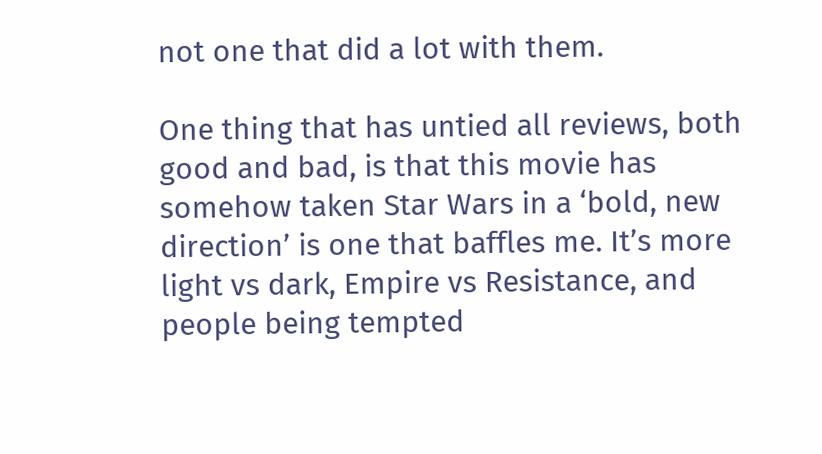not one that did a lot with them.

One thing that has untied all reviews, both good and bad, is that this movie has somehow taken Star Wars in a ‘bold, new direction’ is one that baffles me. It’s more light vs dark, Empire vs Resistance, and people being tempted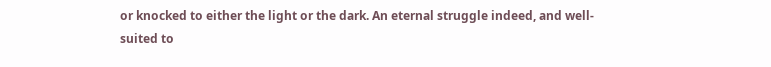or knocked to either the light or the dark. An eternal struggle indeed, and well-suited to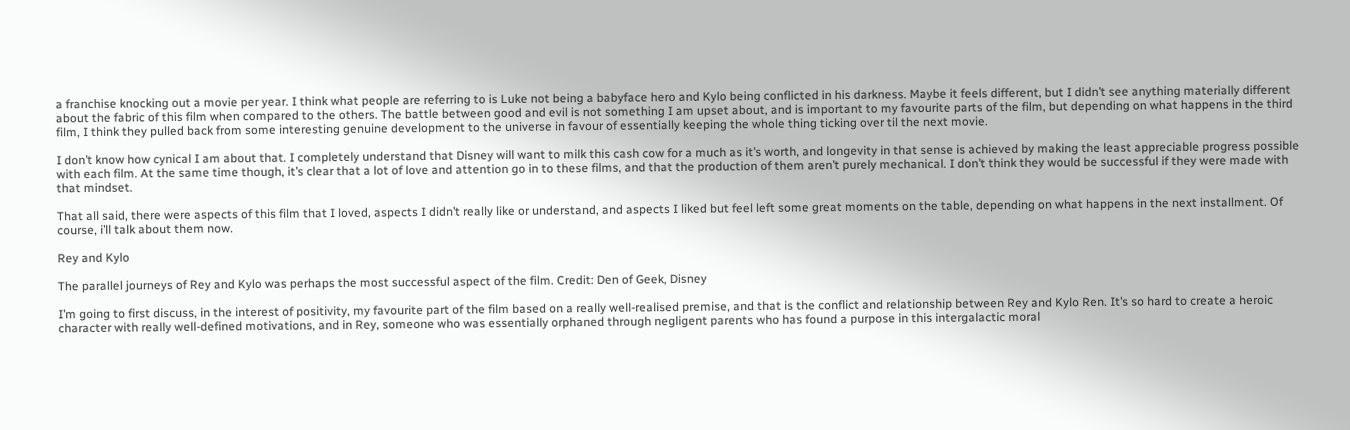a franchise knocking out a movie per year. I think what people are referring to is Luke not being a babyface hero and Kylo being conflicted in his darkness. Maybe it feels different, but I didn’t see anything materially different about the fabric of this film when compared to the others. The battle between good and evil is not something I am upset about, and is important to my favourite parts of the film, but depending on what happens in the third film, I think they pulled back from some interesting genuine development to the universe in favour of essentially keeping the whole thing ticking over til the next movie.

I don’t know how cynical I am about that. I completely understand that Disney will want to milk this cash cow for a much as it’s worth, and longevity in that sense is achieved by making the least appreciable progress possible with each film. At the same time though, it’s clear that a lot of love and attention go in to these films, and that the production of them aren’t purely mechanical. I don’t think they would be successful if they were made with that mindset.

That all said, there were aspects of this film that I loved, aspects I didn’t really like or understand, and aspects I liked but feel left some great moments on the table, depending on what happens in the next installment. Of course, i’ll talk about them now.

Rey and Kylo

The parallel journeys of Rey and Kylo was perhaps the most successful aspect of the film. Credit: Den of Geek, Disney

I’m going to first discuss, in the interest of positivity, my favourite part of the film based on a really well-realised premise, and that is the conflict and relationship between Rey and Kylo Ren. It’s so hard to create a heroic character with really well-defined motivations, and in Rey, someone who was essentially orphaned through negligent parents who has found a purpose in this intergalactic moral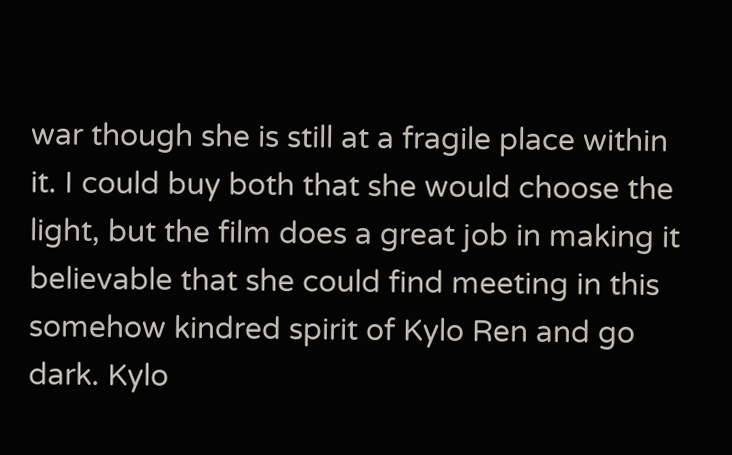war though she is still at a fragile place within it. I could buy both that she would choose the light, but the film does a great job in making it believable that she could find meeting in this somehow kindred spirit of Kylo Ren and go dark. Kylo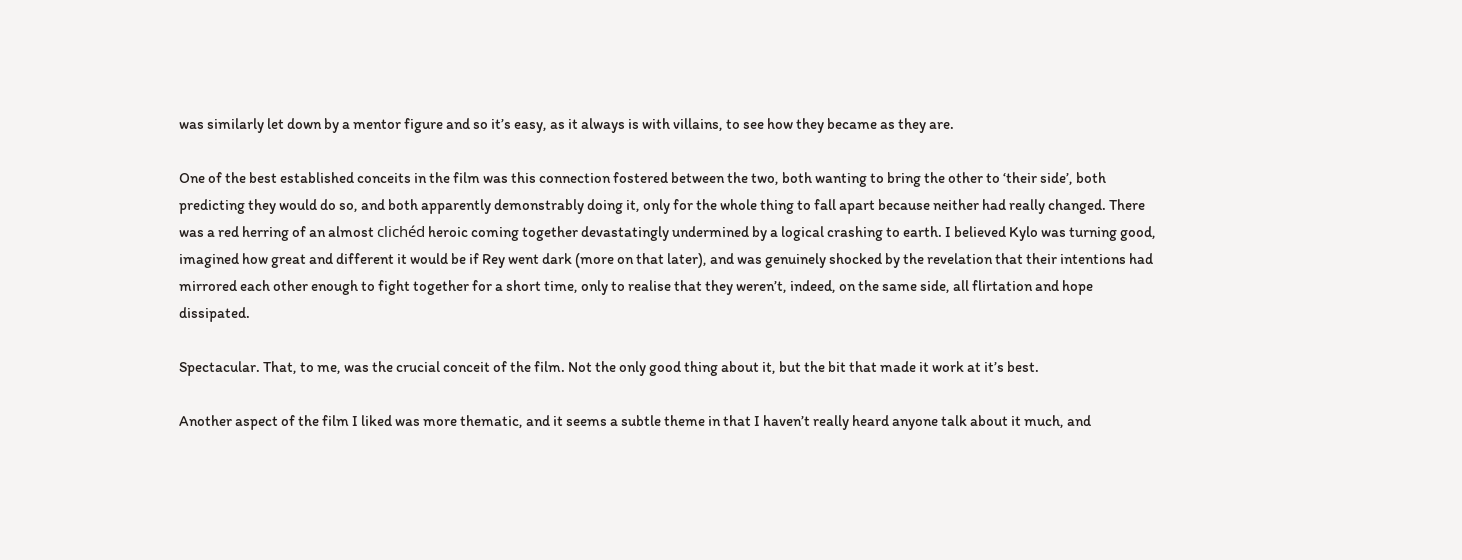was similarly let down by a mentor figure and so it’s easy, as it always is with villains, to see how they became as they are.

One of the best established conceits in the film was this connection fostered between the two, both wanting to bring the other to ‘their side’, both predicting they would do so, and both apparently demonstrably doing it, only for the whole thing to fall apart because neither had really changed. There was a red herring of an almost clichéd heroic coming together devastatingly undermined by a logical crashing to earth. I believed Kylo was turning good, imagined how great and different it would be if Rey went dark (more on that later), and was genuinely shocked by the revelation that their intentions had mirrored each other enough to fight together for a short time, only to realise that they weren’t, indeed, on the same side, all flirtation and hope dissipated.

Spectacular. That, to me, was the crucial conceit of the film. Not the only good thing about it, but the bit that made it work at it’s best.

Another aspect of the film I liked was more thematic, and it seems a subtle theme in that I haven’t really heard anyone talk about it much, and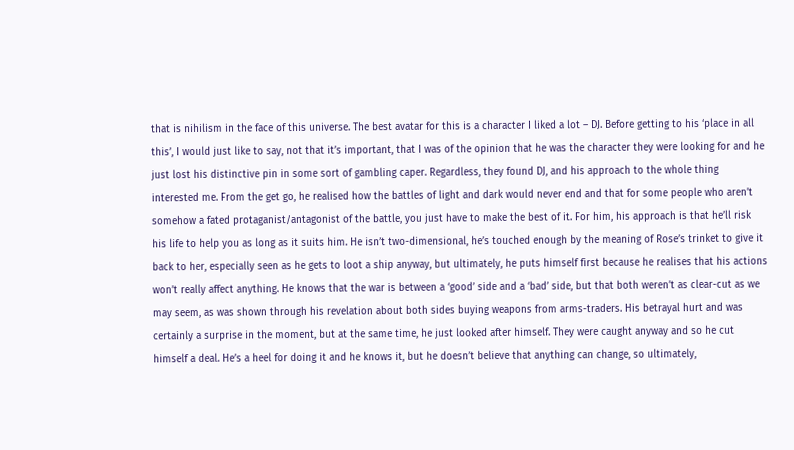that is nihilism in the face of this universe. The best avatar for this is a character I liked a lot – DJ. Before getting to his ‘place in all this’, I would just like to say, not that it’s important, that I was of the opinion that he was the character they were looking for and he just lost his distinctive pin in some sort of gambling caper. Regardless, they found DJ, and his approach to the whole thing interested me. From the get go, he realised how the battles of light and dark would never end and that for some people who aren’t somehow a fated protaganist/antagonist of the battle, you just have to make the best of it. For him, his approach is that he’ll risk his life to help you as long as it suits him. He isn’t two-dimensional, he’s touched enough by the meaning of Rose’s trinket to give it back to her, especially seen as he gets to loot a ship anyway, but ultimately, he puts himself first because he realises that his actions won’t really affect anything. He knows that the war is between a ‘good’ side and a ‘bad’ side, but that both weren’t as clear-cut as we may seem, as was shown through his revelation about both sides buying weapons from arms-traders. His betrayal hurt and was certainly a surprise in the moment, but at the same time, he just looked after himself. They were caught anyway and so he cut himself a deal. He’s a heel for doing it and he knows it, but he doesn’t believe that anything can change, so ultimately,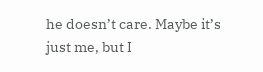he doesn’t care. Maybe it’s just me, but I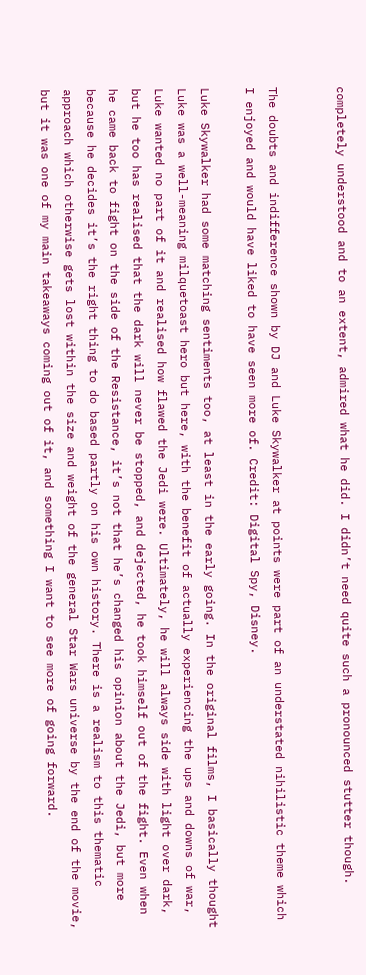completely understood and to an extent, admired what he did. I didn’t need quite such a pronounced stutter though.


The doubts and indifference shown by DJ and Luke Skywalker at points were part of an understated nihilistic theme which I enjoyed and would have liked to have seen more of. Credit: Digital Spy, Disney.

Luke Skywalker had some matching sentiments too, at least in the early going. In the original films, I basically thought Luke was a well-meaning milquetoast hero but here, with the benefit of actually experiencing the ups and downs of war, Luke wanted no part of it and realised how flawed the Jedi were. Ultimately, he will always side with light over dark, but he too has realised that the dark will never be stopped, and dejected, he took himself out of the fight. Even when he came back to fight on the side of the Resistance, it’s not that he’s changed his opinion about the Jedi, but more because he decides it’s the right thing to do based partly on his own history. There is a realism to this thematic approach which otherwise gets lost within the size and weight of the general Star Wars universe by the end of the movie, but it was one of my main takeaways coming out of it, and something I want to see more of going forward.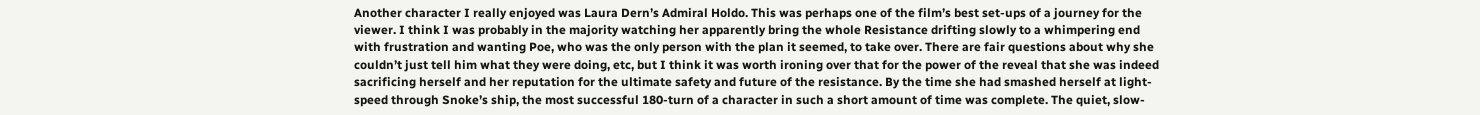Another character I really enjoyed was Laura Dern’s Admiral Holdo. This was perhaps one of the film’s best set-ups of a journey for the viewer. I think I was probably in the majority watching her apparently bring the whole Resistance drifting slowly to a whimpering end with frustration and wanting Poe, who was the only person with the plan it seemed, to take over. There are fair questions about why she couldn’t just tell him what they were doing, etc, but I think it was worth ironing over that for the power of the reveal that she was indeed sacrificing herself and her reputation for the ultimate safety and future of the resistance. By the time she had smashed herself at light-speed through Snoke’s ship, the most successful 180-turn of a character in such a short amount of time was complete. The quiet, slow-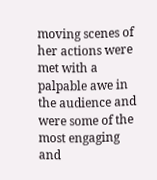moving scenes of her actions were met with a palpable awe in the audience and were some of the most engaging and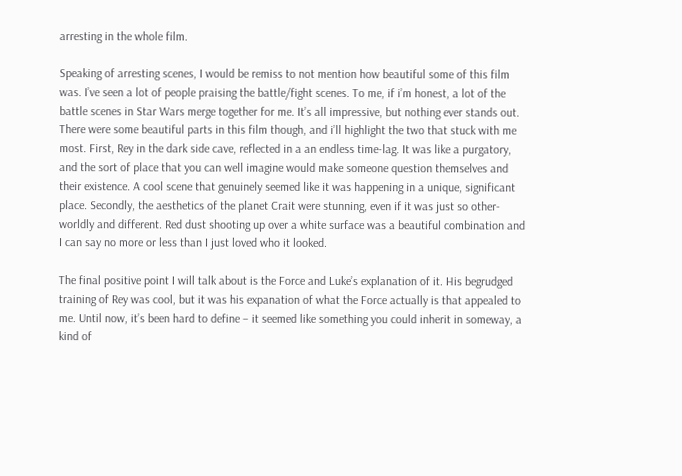arresting in the whole film.

Speaking of arresting scenes, I would be remiss to not mention how beautiful some of this film was. I’ve seen a lot of people praising the battle/fight scenes. To me, if i’m honest, a lot of the battle scenes in Star Wars merge together for me. It’s all impressive, but nothing ever stands out. There were some beautiful parts in this film though, and i’ll highlight the two that stuck with me most. First, Rey in the dark side cave, reflected in a an endless time-lag. It was like a purgatory, and the sort of place that you can well imagine would make someone question themselves and their existence. A cool scene that genuinely seemed like it was happening in a unique, significant place. Secondly, the aesthetics of the planet Crait were stunning, even if it was just so other-worldly and different. Red dust shooting up over a white surface was a beautiful combination and I can say no more or less than I just loved who it looked.

The final positive point I will talk about is the Force and Luke’s explanation of it. His begrudged training of Rey was cool, but it was his expanation of what the Force actually is that appealed to me. Until now, it’s been hard to define – it seemed like something you could inherit in someway, a kind of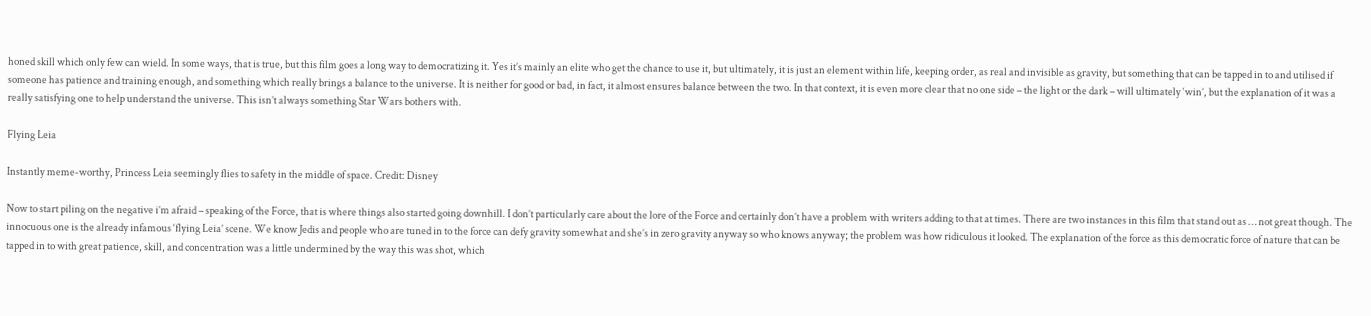honed skill which only few can wield. In some ways, that is true, but this film goes a long way to democratizing it. Yes it’s mainly an elite who get the chance to use it, but ultimately, it is just an element within life, keeping order, as real and invisible as gravity, but something that can be tapped in to and utilised if someone has patience and training enough, and something which really brings a balance to the universe. It is neither for good or bad, in fact, it almost ensures balance between the two. In that context, it is even more clear that no one side – the light or the dark – will ultimately ‘win’, but the explanation of it was a really satisfying one to help understand the universe. This isn’t always something Star Wars bothers with.

Flying Leia

Instantly meme-worthy, Princess Leia seemingly flies to safety in the middle of space. Credit: Disney

Now to start piling on the negative i’m afraid – speaking of the Force, that is where things also started going downhill. I don’t particularly care about the lore of the Force and certainly don’t have a problem with writers adding to that at times. There are two instances in this film that stand out as … not great though. The innocuous one is the already infamous ‘flying Leia’ scene. We know Jedis and people who are tuned in to the force can defy gravity somewhat and she’s in zero gravity anyway so who knows anyway; the problem was how ridiculous it looked. The explanation of the force as this democratic force of nature that can be tapped in to with great patience, skill, and concentration was a little undermined by the way this was shot, which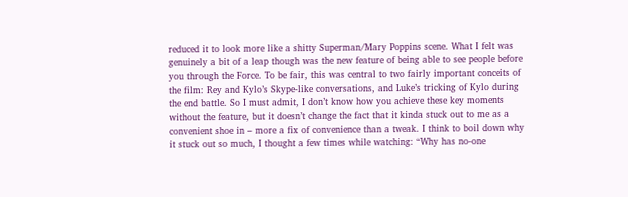reduced it to look more like a shitty Superman/Mary Poppins scene. What I felt was genuinely a bit of a leap though was the new feature of being able to see people before you through the Force. To be fair, this was central to two fairly important conceits of the film: Rey and Kylo’s Skype-like conversations, and Luke’s tricking of Kylo during the end battle. So I must admit, I don’t know how you achieve these key moments without the feature, but it doesn’t change the fact that it kinda stuck out to me as a convenient shoe in – more a fix of convenience than a tweak. I think to boil down why it stuck out so much, I thought a few times while watching: “Why has no-one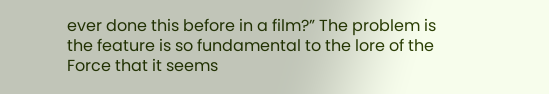ever done this before in a film?” The problem is the feature is so fundamental to the lore of the Force that it seems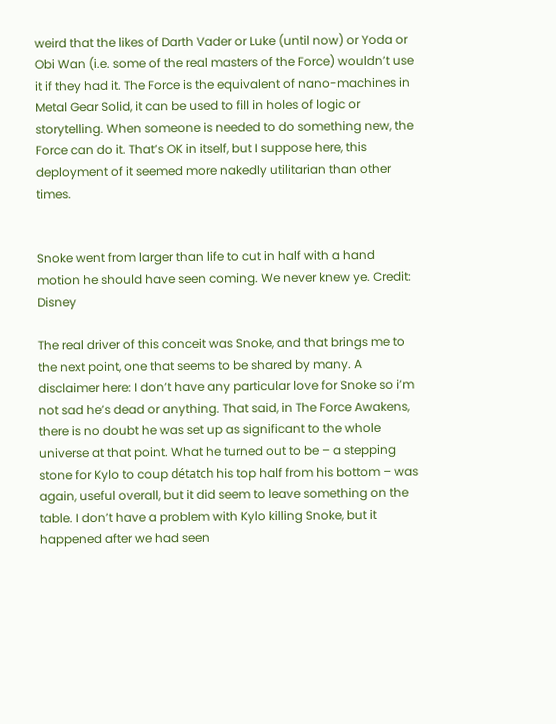weird that the likes of Darth Vader or Luke (until now) or Yoda or Obi Wan (i.e. some of the real masters of the Force) wouldn’t use it if they had it. The Force is the equivalent of nano-machines in Metal Gear Solid, it can be used to fill in holes of logic or storytelling. When someone is needed to do something new, the Force can do it. That’s OK in itself, but I suppose here, this deployment of it seemed more nakedly utilitarian than other times.


Snoke went from larger than life to cut in half with a hand motion he should have seen coming. We never knew ye. Credit: Disney

The real driver of this conceit was Snoke, and that brings me to the next point, one that seems to be shared by many. A disclaimer here: I don’t have any particular love for Snoke so i’m not sad he’s dead or anything. That said, in The Force Awakens, there is no doubt he was set up as significant to the whole universe at that point. What he turned out to be – a stepping stone for Kylo to coup détatch his top half from his bottom – was again, useful overall, but it did seem to leave something on the table. I don’t have a problem with Kylo killing Snoke, but it happened after we had seen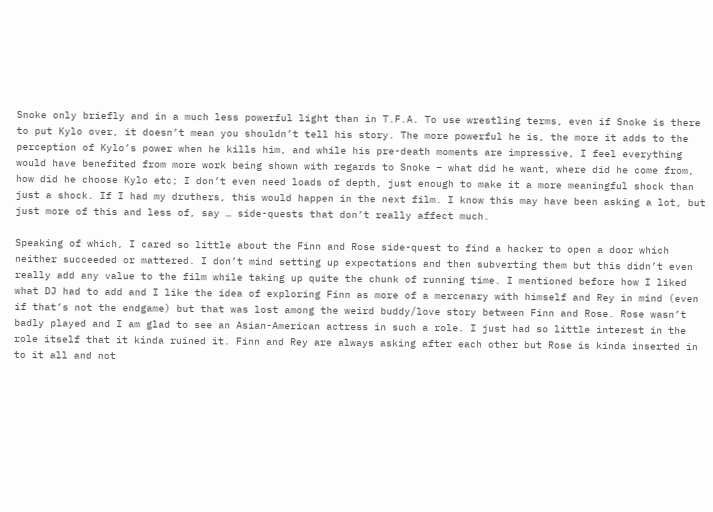Snoke only briefly and in a much less powerful light than in T.F.A. To use wrestling terms, even if Snoke is there to put Kylo over, it doesn’t mean you shouldn’t tell his story. The more powerful he is, the more it adds to the perception of Kylo’s power when he kills him, and while his pre-death moments are impressive, I feel everything would have benefited from more work being shown with regards to Snoke – what did he want, where did he come from, how did he choose Kylo etc; I don’t even need loads of depth, just enough to make it a more meaningful shock than just a shock. If I had my druthers, this would happen in the next film. I know this may have been asking a lot, but just more of this and less of, say … side-quests that don’t really affect much.

Speaking of which, I cared so little about the Finn and Rose side-quest to find a hacker to open a door which neither succeeded or mattered. I don’t mind setting up expectations and then subverting them but this didn’t even really add any value to the film while taking up quite the chunk of running time. I mentioned before how I liked what DJ had to add and I like the idea of exploring Finn as more of a mercenary with himself and Rey in mind (even if that’s not the endgame) but that was lost among the weird buddy/love story between Finn and Rose. Rose wasn’t badly played and I am glad to see an Asian-American actress in such a role. I just had so little interest in the role itself that it kinda ruined it. Finn and Rey are always asking after each other but Rose is kinda inserted in to it all and not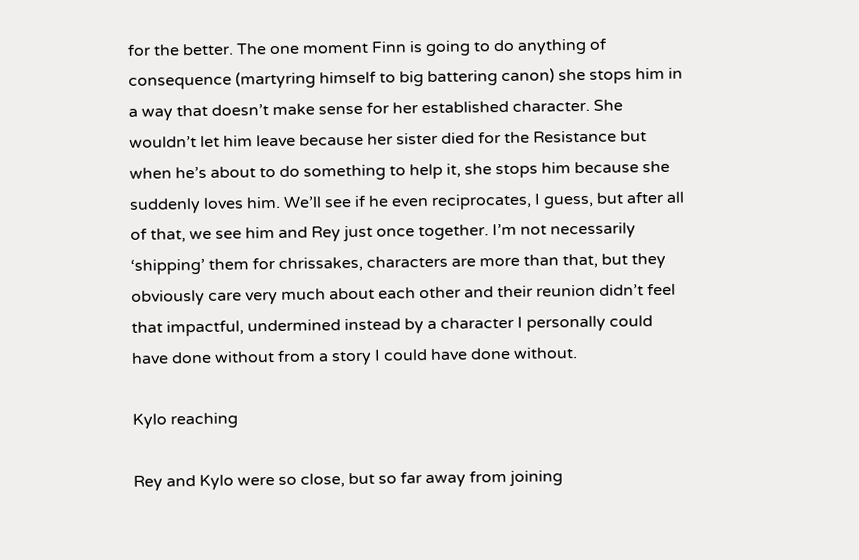for the better. The one moment Finn is going to do anything of consequence (martyring himself to big battering canon) she stops him in a way that doesn’t make sense for her established character. She wouldn’t let him leave because her sister died for the Resistance but when he’s about to do something to help it, she stops him because she suddenly loves him. We’ll see if he even reciprocates, I guess, but after all of that, we see him and Rey just once together. I’m not necessarily ‘shipping’ them for chrissakes, characters are more than that, but they obviously care very much about each other and their reunion didn’t feel that impactful, undermined instead by a character I personally could have done without from a story I could have done without.

Kylo reaching

Rey and Kylo were so close, but so far away from joining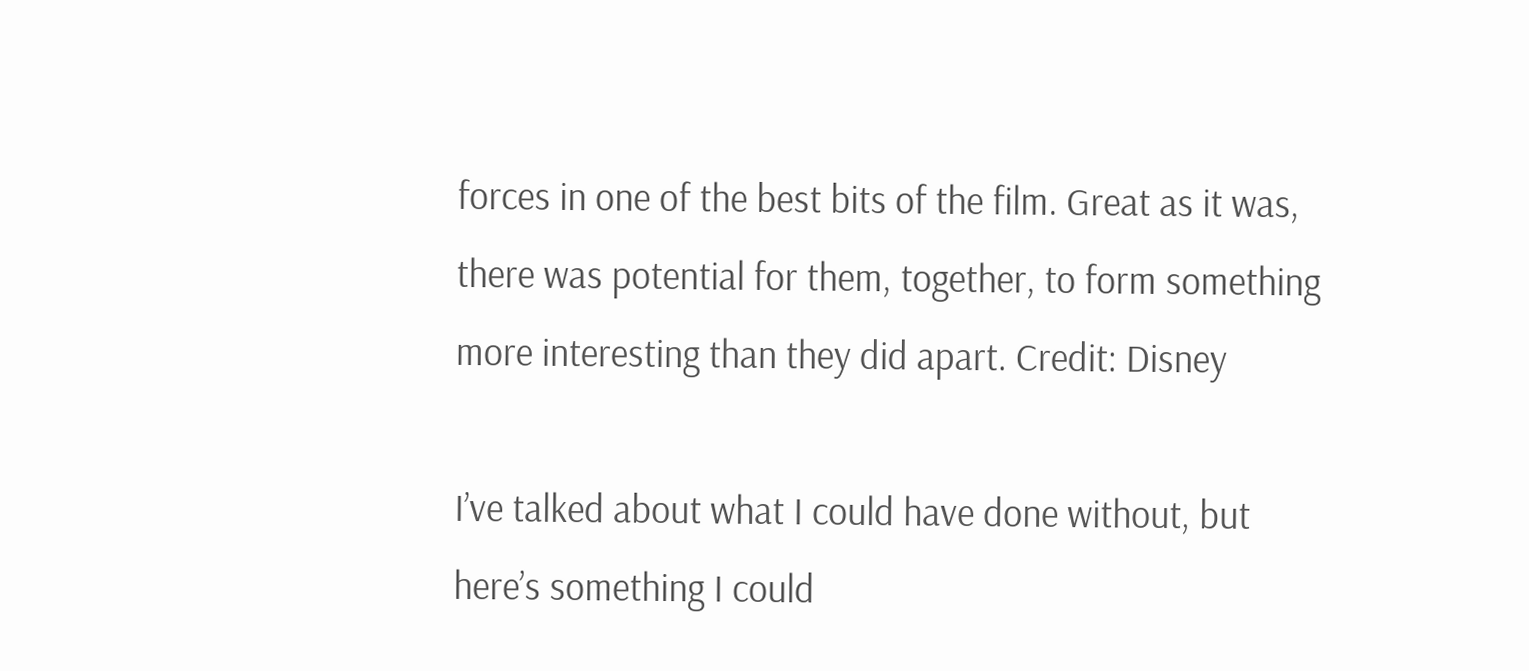forces in one of the best bits of the film. Great as it was, there was potential for them, together, to form something more interesting than they did apart. Credit: Disney

I’ve talked about what I could have done without, but here’s something I could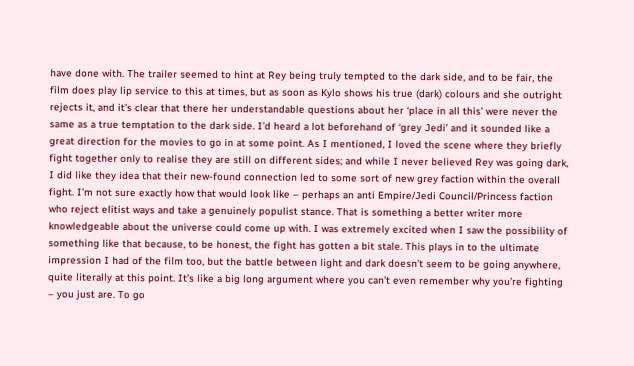have done with. The trailer seemed to hint at Rey being truly tempted to the dark side, and to be fair, the film does play lip service to this at times, but as soon as Kylo shows his true (dark) colours and she outright rejects it, and it’s clear that there her understandable questions about her ‘place in all this’ were never the same as a true temptation to the dark side. I’d heard a lot beforehand of ‘grey Jedi’ and it sounded like a great direction for the movies to go in at some point. As I mentioned, I loved the scene where they briefly fight together only to realise they are still on different sides; and while I never believed Rey was going dark, I did like they idea that their new-found connection led to some sort of new grey faction within the overall fight. I’m not sure exactly how that would look like – perhaps an anti Empire/Jedi Council/Princess faction who reject elitist ways and take a genuinely populist stance. That is something a better writer more knowledgeable about the universe could come up with. I was extremely excited when I saw the possibility of something like that because, to be honest, the fight has gotten a bit stale. This plays in to the ultimate impression I had of the film too, but the battle between light and dark doesn’t seem to be going anywhere, quite literally at this point. It’s like a big long argument where you can’t even remember why you’re fighting – you just are. To go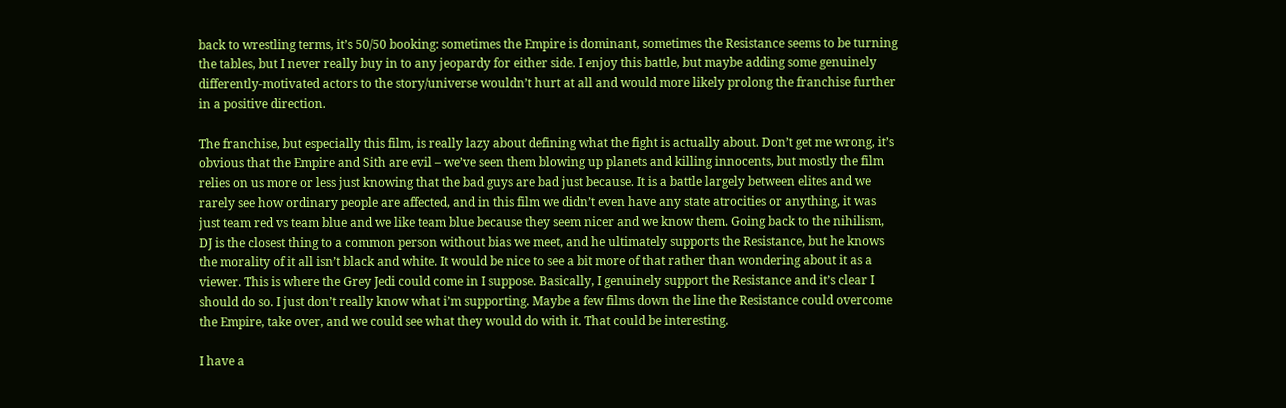back to wrestling terms, it’s 50/50 booking: sometimes the Empire is dominant, sometimes the Resistance seems to be turning the tables, but I never really buy in to any jeopardy for either side. I enjoy this battle, but maybe adding some genuinely differently-motivated actors to the story/universe wouldn’t hurt at all and would more likely prolong the franchise further in a positive direction.

The franchise, but especially this film, is really lazy about defining what the fight is actually about. Don’t get me wrong, it’s obvious that the Empire and Sith are evil – we’ve seen them blowing up planets and killing innocents, but mostly the film relies on us more or less just knowing that the bad guys are bad just because. It is a battle largely between elites and we rarely see how ordinary people are affected, and in this film we didn’t even have any state atrocities or anything, it was just team red vs team blue and we like team blue because they seem nicer and we know them. Going back to the nihilism, DJ is the closest thing to a common person without bias we meet, and he ultimately supports the Resistance, but he knows the morality of it all isn’t black and white. It would be nice to see a bit more of that rather than wondering about it as a viewer. This is where the Grey Jedi could come in I suppose. Basically, I genuinely support the Resistance and it’s clear I should do so. I just don’t really know what i’m supporting. Maybe a few films down the line the Resistance could overcome the Empire, take over, and we could see what they would do with it. That could be interesting.

I have a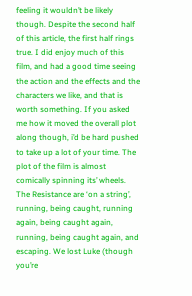feeling it wouldn’t be likely though. Despite the second half of this article, the first half rings true. I did enjoy much of this film, and had a good time seeing the action and the effects and the characters we like, and that is worth something. If you asked me how it moved the overall plot along though, i’d be hard pushed to take up a lot of your time. The plot of the film is almost comically spinning its’ wheels. The Resistance are ‘on a string’, running, being caught, running again, being caught again, running, being caught again, and escaping. We lost Luke (though you’re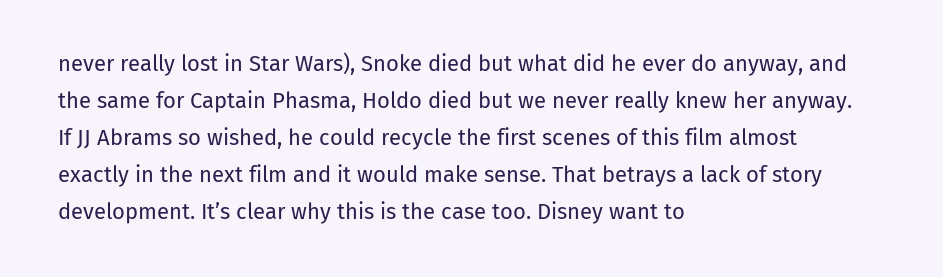never really lost in Star Wars), Snoke died but what did he ever do anyway, and the same for Captain Phasma, Holdo died but we never really knew her anyway. If JJ Abrams so wished, he could recycle the first scenes of this film almost exactly in the next film and it would make sense. That betrays a lack of story development. It’s clear why this is the case too. Disney want to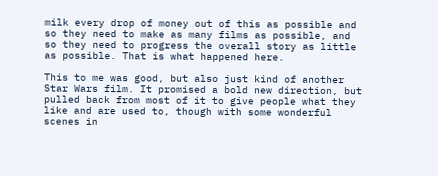milk every drop of money out of this as possible and so they need to make as many films as possible, and so they need to progress the overall story as little as possible. That is what happened here.

This to me was good, but also just kind of another Star Wars film. It promised a bold new direction, but pulled back from most of it to give people what they like and are used to, though with some wonderful scenes in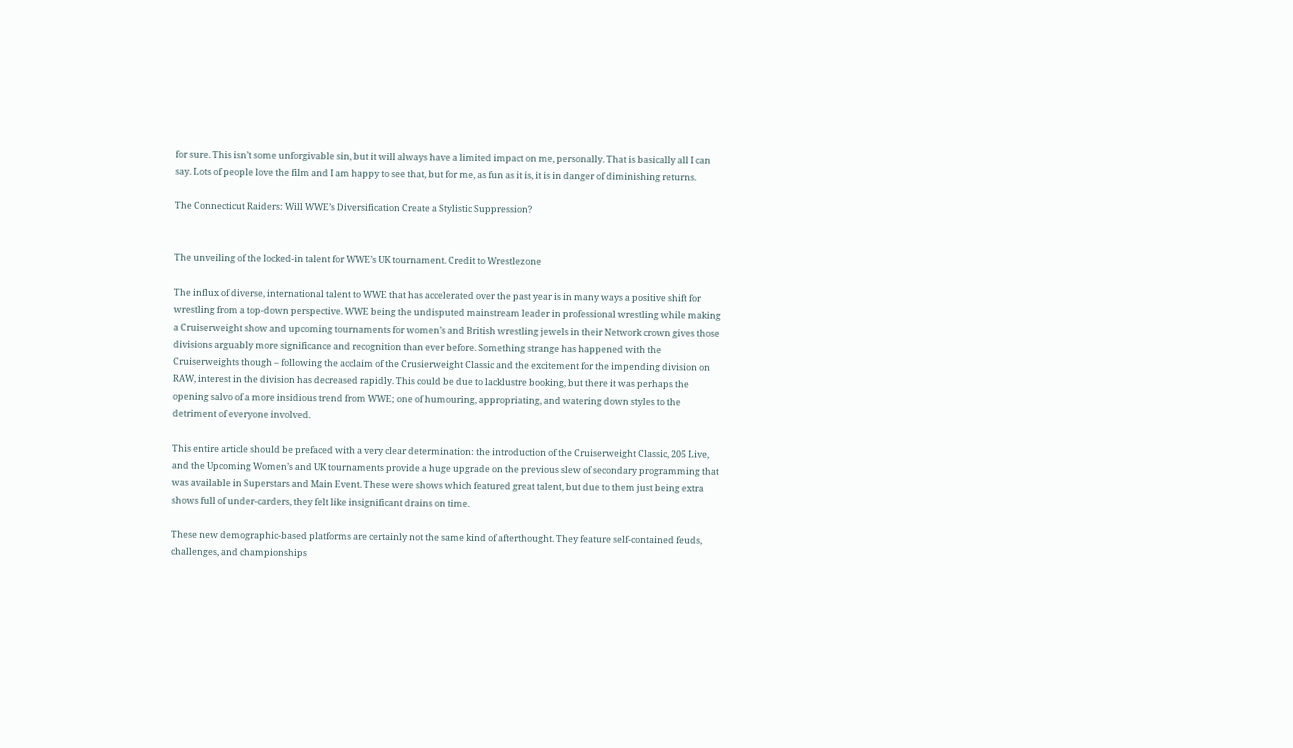for sure. This isn’t some unforgivable sin, but it will always have a limited impact on me, personally. That is basically all I can say. Lots of people love the film and I am happy to see that, but for me, as fun as it is, it is in danger of diminishing returns.

The Connecticut Raiders: Will WWE’s Diversification Create a Stylistic Suppression?


The unveiling of the locked-in talent for WWE’s UK tournament. Credit to Wrestlezone

The influx of diverse, international talent to WWE that has accelerated over the past year is in many ways a positive shift for wrestling from a top-down perspective. WWE being the undisputed mainstream leader in professional wrestling while making a Cruiserweight show and upcoming tournaments for women’s and British wrestling jewels in their Network crown gives those divisions arguably more significance and recognition than ever before. Something strange has happened with the Cruiserweights though – following the acclaim of the Crusierweight Classic and the excitement for the impending division on RAW, interest in the division has decreased rapidly. This could be due to lacklustre booking, but there it was perhaps the opening salvo of a more insidious trend from WWE; one of humouring, appropriating, and watering down styles to the detriment of everyone involved.

This entire article should be prefaced with a very clear determination: the introduction of the Cruiserweight Classic, 205 Live, and the Upcoming Women’s and UK tournaments provide a huge upgrade on the previous slew of secondary programming that was available in Superstars and Main Event. These were shows which featured great talent, but due to them just being extra shows full of under-carders, they felt like insignificant drains on time.

These new demographic-based platforms are certainly not the same kind of afterthought. They feature self-contained feuds, challenges, and championships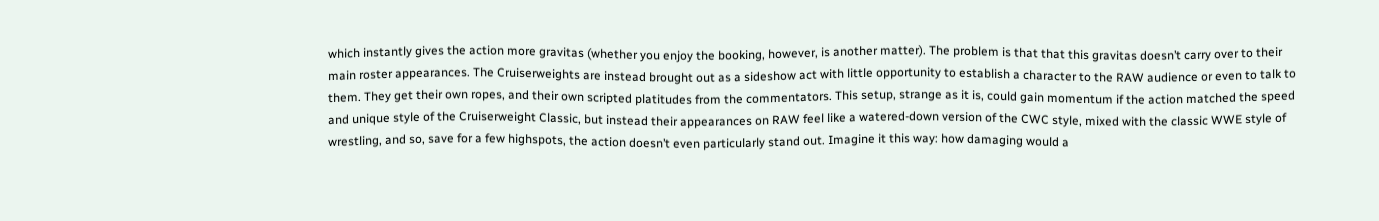which instantly gives the action more gravitas (whether you enjoy the booking, however, is another matter). The problem is that that this gravitas doesn’t carry over to their main roster appearances. The Cruiserweights are instead brought out as a sideshow act with little opportunity to establish a character to the RAW audience or even to talk to them. They get their own ropes, and their own scripted platitudes from the commentators. This setup, strange as it is, could gain momentum if the action matched the speed and unique style of the Cruiserweight Classic, but instead their appearances on RAW feel like a watered-down version of the CWC style, mixed with the classic WWE style of wrestling, and so, save for a few highspots, the action doesn’t even particularly stand out. Imagine it this way: how damaging would a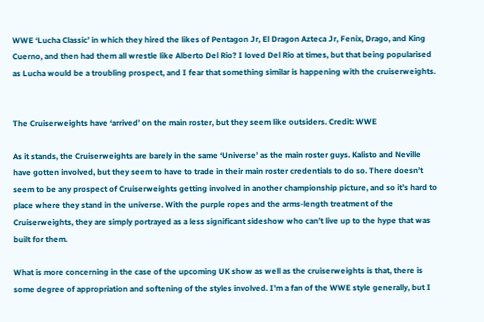WWE ‘Lucha Classic’ in which they hired the likes of Pentagon Jr, El Dragon Azteca Jr, Fenix, Drago, and King Cuerno, and then had them all wrestle like Alberto Del Rio? I loved Del Rio at times, but that being popularised as Lucha would be a troubling prospect, and I fear that something similar is happening with the cruiserweights.


The Cruiserweights have ‘arrived’ on the main roster, but they seem like outsiders. Credit: WWE

As it stands, the Cruiserweights are barely in the same ‘Universe’ as the main roster guys. Kalisto and Neville have gotten involved, but they seem to have to trade in their main roster credentials to do so. There doesn’t seem to be any prospect of Cruiserweights getting involved in another championship picture, and so it’s hard to place where they stand in the universe. With the purple ropes and the arms-length treatment of the Cruiserweights, they are simply portrayed as a less significant sideshow who can’t live up to the hype that was built for them.

What is more concerning in the case of the upcoming UK show as well as the cruiserweights is that, there is some degree of appropriation and softening of the styles involved. I’m a fan of the WWE style generally, but I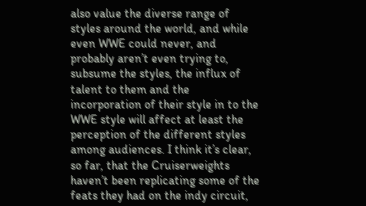also value the diverse range of styles around the world, and while even WWE could never, and probably aren’t even trying to, subsume the styles, the influx of talent to them and the incorporation of their style in to the WWE style will affect at least the perception of the different styles among audiences. I think it’s clear, so far, that the Cruiserweights haven’t been replicating some of the feats they had on the indy circuit,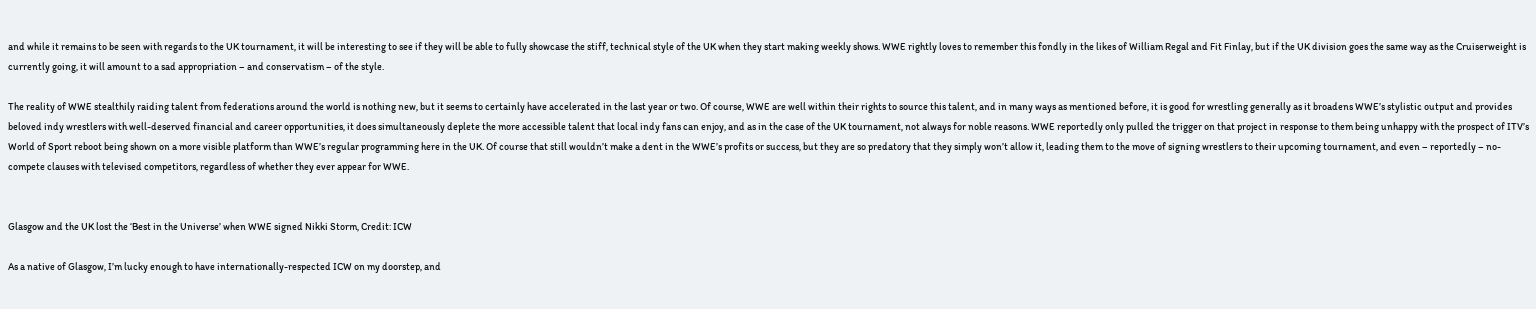and while it remains to be seen with regards to the UK tournament, it will be interesting to see if they will be able to fully showcase the stiff, technical style of the UK when they start making weekly shows. WWE rightly loves to remember this fondly in the likes of William Regal and Fit Finlay, but if the UK division goes the same way as the Cruiserweight is currently going, it will amount to a sad appropriation – and conservatism – of the style.

The reality of WWE stealthily raiding talent from federations around the world is nothing new, but it seems to certainly have accelerated in the last year or two. Of course, WWE are well within their rights to source this talent, and in many ways as mentioned before, it is good for wrestling generally as it broadens WWE’s stylistic output and provides beloved indy wrestlers with well-deserved financial and career opportunities, it does simultaneously deplete the more accessible talent that local indy fans can enjoy, and as in the case of the UK tournament, not always for noble reasons. WWE reportedly only pulled the trigger on that project in response to them being unhappy with the prospect of ITV’s World of Sport reboot being shown on a more visible platform than WWE’s regular programming here in the UK. Of course that still wouldn’t make a dent in the WWE’s profits or success, but they are so predatory that they simply won’t allow it, leading them to the move of signing wrestlers to their upcoming tournament, and even – reportedly – no-compete clauses with televised competitors, regardless of whether they ever appear for WWE.


Glasgow and the UK lost the ‘Best in the Universe’ when WWE signed Nikki Storm, Credit: ICW

As a native of Glasgow, I’m lucky enough to have internationally-respected ICW on my doorstep, and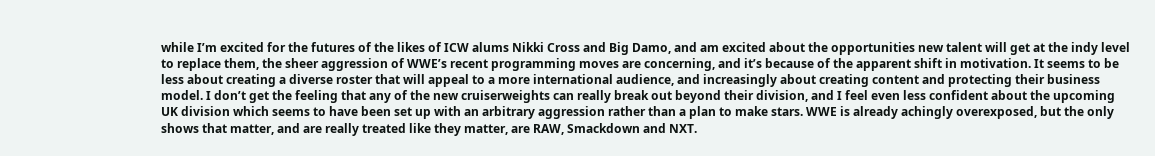while I’m excited for the futures of the likes of ICW alums Nikki Cross and Big Damo, and am excited about the opportunities new talent will get at the indy level to replace them, the sheer aggression of WWE’s recent programming moves are concerning, and it’s because of the apparent shift in motivation. It seems to be less about creating a diverse roster that will appeal to a more international audience, and increasingly about creating content and protecting their business model. I don’t get the feeling that any of the new cruiserweights can really break out beyond their division, and I feel even less confident about the upcoming UK division which seems to have been set up with an arbitrary aggression rather than a plan to make stars. WWE is already achingly overexposed, but the only shows that matter, and are really treated like they matter, are RAW, Smackdown and NXT.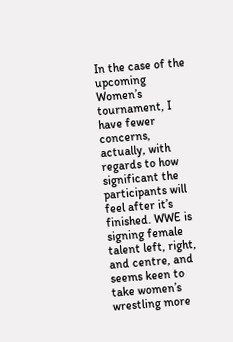In the case of the upcoming Women’s tournament, I have fewer concerns, actually, with regards to how significant the participants will feel after it’s finished. WWE is signing female talent left, right, and centre, and seems keen to take women’s wrestling more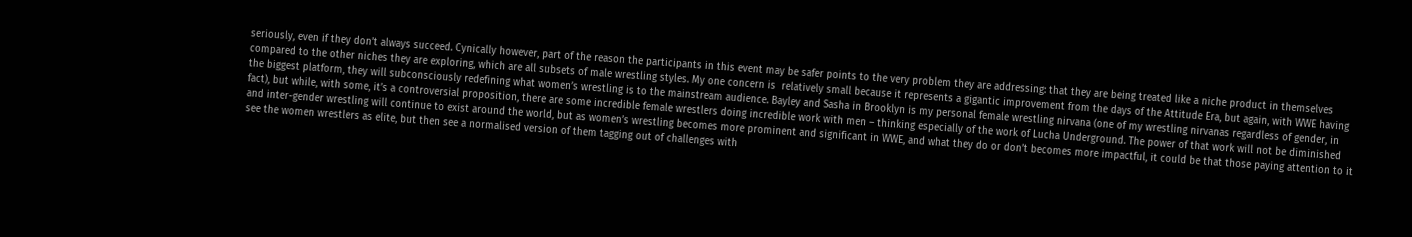seriously, even if they don’t always succeed. Cynically however, part of the reason the participants in this event may be safer points to the very problem they are addressing: that they are being treated like a niche product in themselves compared to the other niches they are exploring, which are all subsets of male wrestling styles. My one concern is  relatively small because it represents a gigantic improvement from the days of the Attitude Era, but again, with WWE having the biggest platform, they will subconsciously redefining what women’s wrestling is to the mainstream audience. Bayley and Sasha in Brooklyn is my personal female wrestling nirvana (one of my wrestling nirvanas regardless of gender, in fact), but while, with some, it’s a controversial proposition, there are some incredible female wrestlers doing incredible work with men – thinking especially of the work of Lucha Underground. The power of that work will not be diminished and inter-gender wrestling will continue to exist around the world, but as women’s wrestling becomes more prominent and significant in WWE, and what they do or don’t becomes more impactful, it could be that those paying attention to it see the women wrestlers as elite, but then see a normalised version of them tagging out of challenges with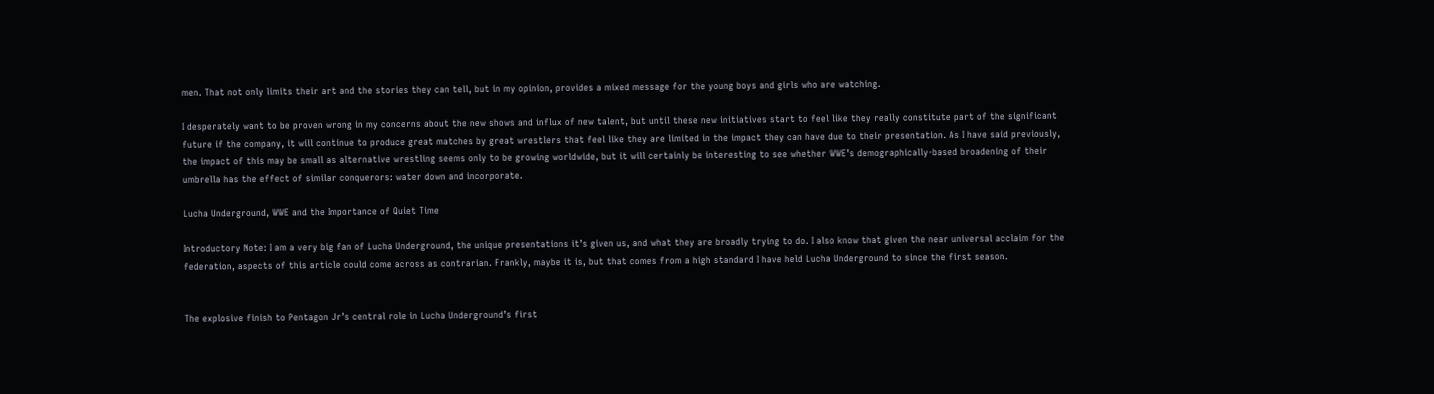men. That not only limits their art and the stories they can tell, but in my opinion, provides a mixed message for the young boys and girls who are watching.

I desperately want to be proven wrong in my concerns about the new shows and influx of new talent, but until these new initiatives start to feel like they really constitute part of the significant future if the company, it will continue to produce great matches by great wrestlers that feel like they are limited in the impact they can have due to their presentation. As I have said previously, the impact of this may be small as alternative wrestling seems only to be growing worldwide, but it will certainly be interesting to see whether WWE’s demographically-based broadening of their umbrella has the effect of similar conquerors: water down and incorporate.

Lucha Underground, WWE and the Importance of Quiet Time

Introductory Note: I am a very big fan of Lucha Underground, the unique presentations it’s given us, and what they are broadly trying to do. I also know that given the near universal acclaim for the federation, aspects of this article could come across as contrarian. Frankly, maybe it is, but that comes from a high standard I have held Lucha Underground to since the first season.


The explosive finish to Pentagon Jr’s central role in Lucha Underground’s first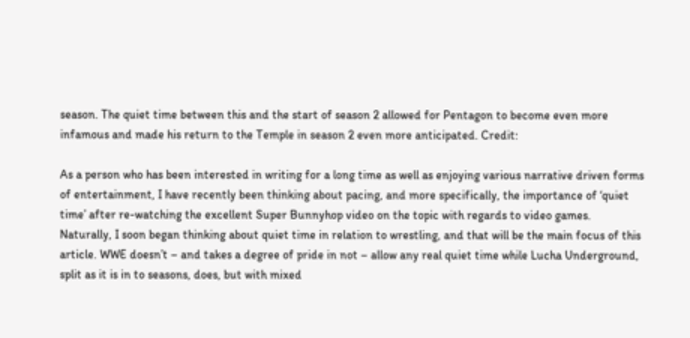season. The quiet time between this and the start of season 2 allowed for Pentagon to become even more infamous and made his return to the Temple in season 2 even more anticipated. Credit:

As a person who has been interested in writing for a long time as well as enjoying various narrative driven forms of entertainment, I have recently been thinking about pacing, and more specifically, the importance of ‘quiet time’ after re-watching the excellent Super Bunnyhop video on the topic with regards to video games. Naturally, I soon began thinking about quiet time in relation to wrestling, and that will be the main focus of this article. WWE doesn’t – and takes a degree of pride in not – allow any real quiet time while Lucha Underground, split as it is in to seasons, does, but with mixed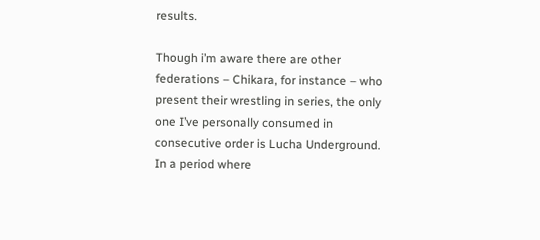results.

Though i’m aware there are other federations – Chikara, for instance – who present their wrestling in series, the only one I’ve personally consumed in consecutive order is Lucha Underground. In a period where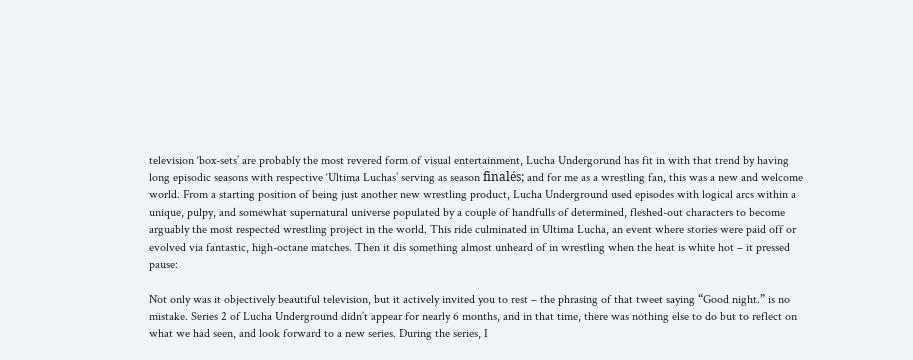television ‘box-sets’ are probably the most revered form of visual entertainment, Lucha Undergorund has fit in with that trend by having long episodic seasons with respective ‘Ultima Luchas’ serving as season finalés; and for me as a wrestling fan, this was a new and welcome world. From a starting position of being just another new wrestling product, Lucha Underground used episodes with logical arcs within a unique, pulpy, and somewhat supernatural universe populated by a couple of handfulls of determined, fleshed-out characters to become arguably the most respected wrestling project in the world. This ride culminated in Ultima Lucha, an event where stories were paid off or evolved via fantastic, high-octane matches. Then it dis something almost unheard of in wrestling when the heat is white hot – it pressed pause:

Not only was it objectively beautiful television, but it actively invited you to rest – the phrasing of that tweet saying “Good night.” is no mistake. Series 2 of Lucha Underground didn’t appear for nearly 6 months, and in that time, there was nothing else to do but to reflect on what we had seen, and look forward to a new series. During the series, I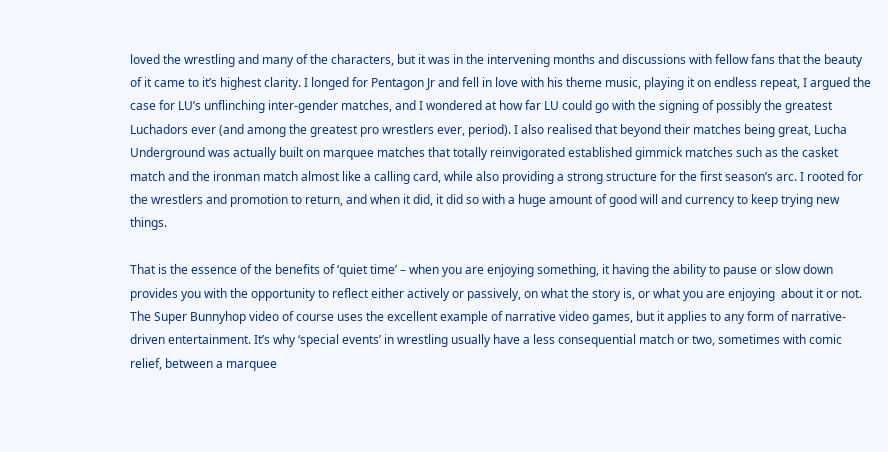loved the wrestling and many of the characters, but it was in the intervening months and discussions with fellow fans that the beauty of it came to it’s highest clarity. I longed for Pentagon Jr and fell in love with his theme music, playing it on endless repeat, I argued the case for LU’s unflinching inter-gender matches, and I wondered at how far LU could go with the signing of possibly the greatest Luchadors ever (and among the greatest pro wrestlers ever, period). I also realised that beyond their matches being great, Lucha Underground was actually built on marquee matches that totally reinvigorated established gimmick matches such as the casket match and the ironman match almost like a calling card, while also providing a strong structure for the first season’s arc. I rooted for the wrestlers and promotion to return, and when it did, it did so with a huge amount of good will and currency to keep trying new things.

That is the essence of the benefits of ‘quiet time’ – when you are enjoying something, it having the ability to pause or slow down provides you with the opportunity to reflect either actively or passively, on what the story is, or what you are enjoying  about it or not. The Super Bunnyhop video of course uses the excellent example of narrative video games, but it applies to any form of narrative-driven entertainment. It’s why ‘special events’ in wrestling usually have a less consequential match or two, sometimes with comic relief, between a marquee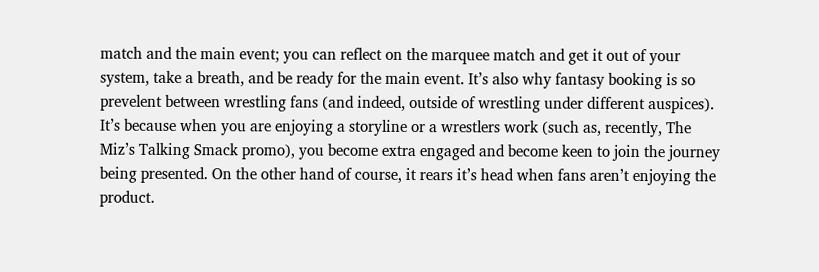match and the main event; you can reflect on the marquee match and get it out of your system, take a breath, and be ready for the main event. It’s also why fantasy booking is so prevelent between wrestling fans (and indeed, outside of wrestling under different auspices). It’s because when you are enjoying a storyline or a wrestlers work (such as, recently, The Miz’s Talking Smack promo), you become extra engaged and become keen to join the journey being presented. On the other hand of course, it rears it’s head when fans aren’t enjoying the product.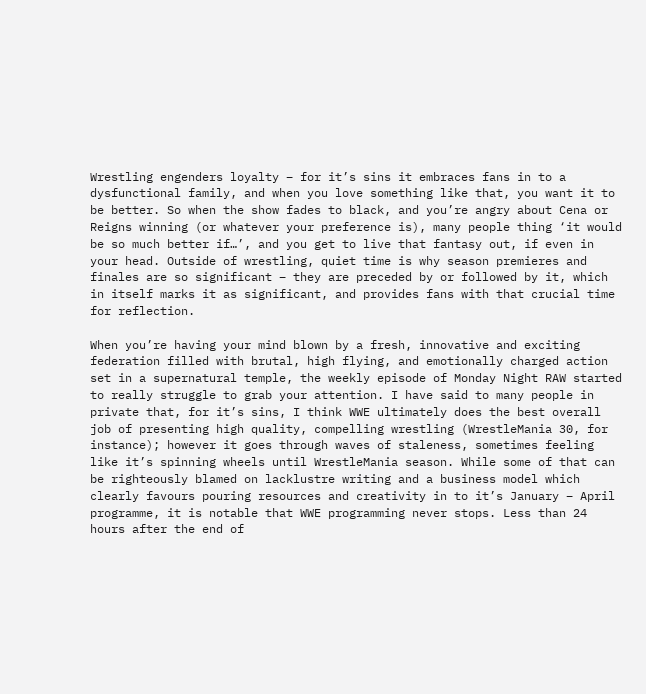Wrestling engenders loyalty – for it’s sins it embraces fans in to a dysfunctional family, and when you love something like that, you want it to be better. So when the show fades to black, and you’re angry about Cena or Reigns winning (or whatever your preference is), many people thing ‘it would be so much better if…’, and you get to live that fantasy out, if even in your head. Outside of wrestling, quiet time is why season premieres and finales are so significant – they are preceded by or followed by it, which in itself marks it as significant, and provides fans with that crucial time for reflection.

When you’re having your mind blown by a fresh, innovative and exciting federation filled with brutal, high flying, and emotionally charged action set in a supernatural temple, the weekly episode of Monday Night RAW started to really struggle to grab your attention. I have said to many people in private that, for it’s sins, I think WWE ultimately does the best overall job of presenting high quality, compelling wrestling (WrestleMania 30, for instance); however it goes through waves of staleness, sometimes feeling like it’s spinning wheels until WrestleMania season. While some of that can be righteously blamed on lacklustre writing and a business model which clearly favours pouring resources and creativity in to it’s January – April programme, it is notable that WWE programming never stops. Less than 24 hours after the end of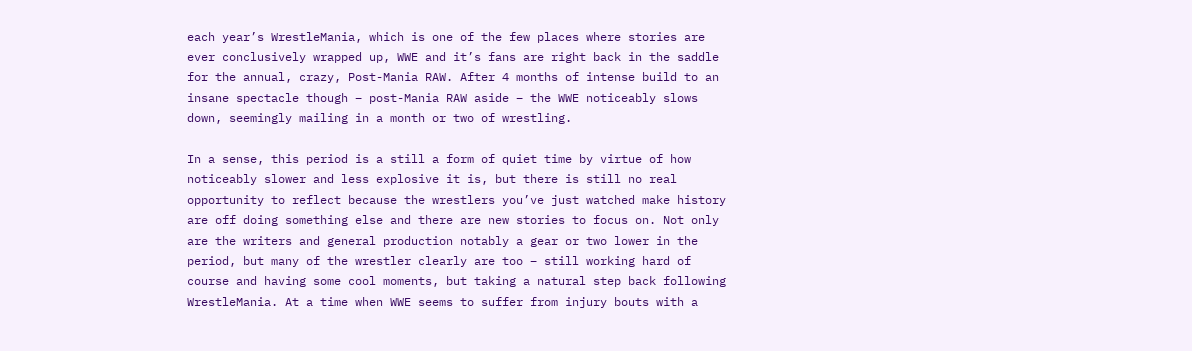each year’s WrestleMania, which is one of the few places where stories are ever conclusively wrapped up, WWE and it’s fans are right back in the saddle for the annual, crazy, Post-Mania RAW. After 4 months of intense build to an insane spectacle though – post-Mania RAW aside – the WWE noticeably slows down, seemingly mailing in a month or two of wrestling.

In a sense, this period is a still a form of quiet time by virtue of how noticeably slower and less explosive it is, but there is still no real opportunity to reflect because the wrestlers you’ve just watched make history are off doing something else and there are new stories to focus on. Not only are the writers and general production notably a gear or two lower in the period, but many of the wrestler clearly are too – still working hard of course and having some cool moments, but taking a natural step back following WrestleMania. At a time when WWE seems to suffer from injury bouts with a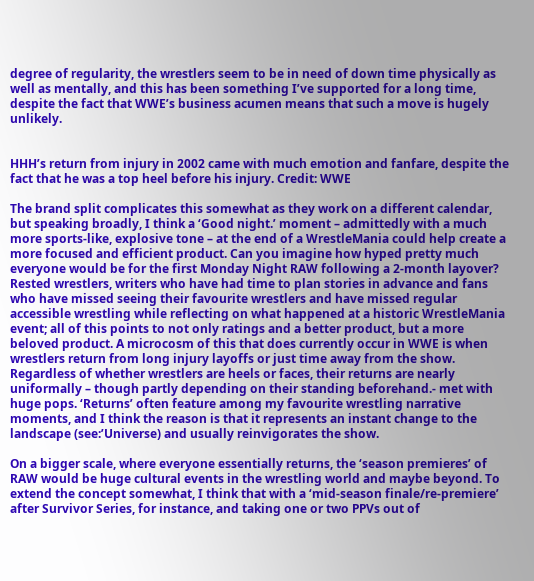degree of regularity, the wrestlers seem to be in need of down time physically as well as mentally, and this has been something I’ve supported for a long time, despite the fact that WWE’s business acumen means that such a move is hugely unlikely.


HHH’s return from injury in 2002 came with much emotion and fanfare, despite the fact that he was a top heel before his injury. Credit: WWE

The brand split complicates this somewhat as they work on a different calendar, but speaking broadly, I think a ‘Good night.’ moment – admittedly with a much more sports-like, explosive tone – at the end of a WrestleMania could help create a more focused and efficient product. Can you imagine how hyped pretty much everyone would be for the first Monday Night RAW following a 2-month layover? Rested wrestlers, writers who have had time to plan stories in advance and fans who have missed seeing their favourite wrestlers and have missed regular accessible wrestling while reflecting on what happened at a historic WrestleMania event; all of this points to not only ratings and a better product, but a more beloved product. A microcosm of this that does currently occur in WWE is when wrestlers return from long injury layoffs or just time away from the show. Regardless of whether wrestlers are heels or faces, their returns are nearly uniformally – though partly depending on their standing beforehand.- met with huge pops. ‘Returns’ often feature among my favourite wrestling narrative moments, and I think the reason is that it represents an instant change to the landscape (see:’Universe) and usually reinvigorates the show.

On a bigger scale, where everyone essentially returns, the ‘season premieres’ of RAW would be huge cultural events in the wrestling world and maybe beyond. To extend the concept somewhat, I think that with a ‘mid-season finale/re-premiere’ after Survivor Series, for instance, and taking one or two PPVs out of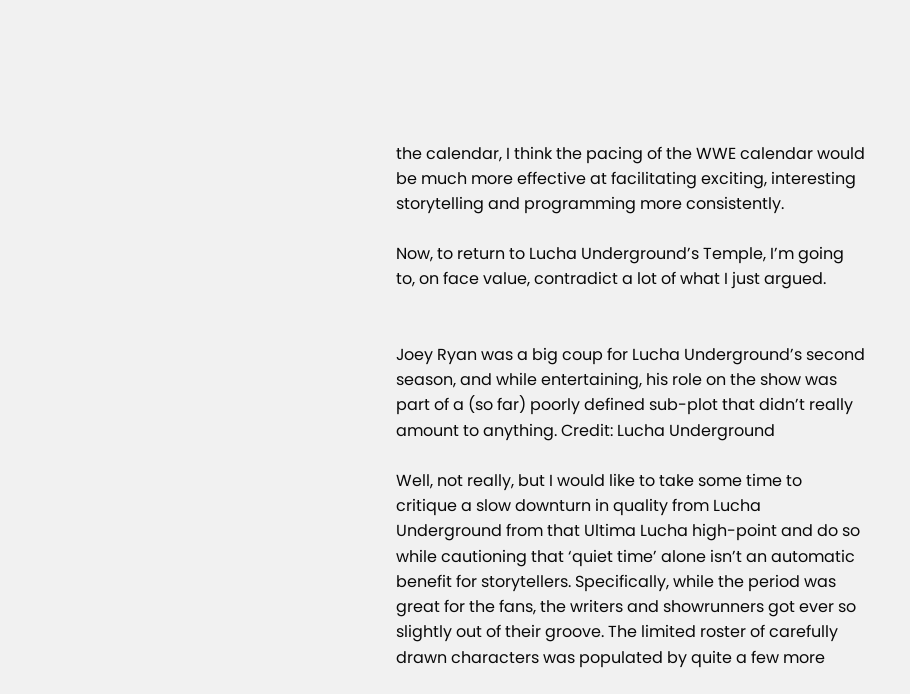the calendar, I think the pacing of the WWE calendar would be much more effective at facilitating exciting, interesting storytelling and programming more consistently.

Now, to return to Lucha Underground’s Temple, I’m going to, on face value, contradict a lot of what I just argued.


Joey Ryan was a big coup for Lucha Underground’s second season, and while entertaining, his role on the show was part of a (so far) poorly defined sub-plot that didn’t really amount to anything. Credit: Lucha Underground

Well, not really, but I would like to take some time to critique a slow downturn in quality from Lucha Underground from that Ultima Lucha high-point and do so while cautioning that ‘quiet time’ alone isn’t an automatic benefit for storytellers. Specifically, while the period was great for the fans, the writers and showrunners got ever so slightly out of their groove. The limited roster of carefully drawn characters was populated by quite a few more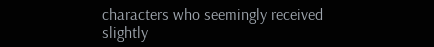characters who seemingly received slightly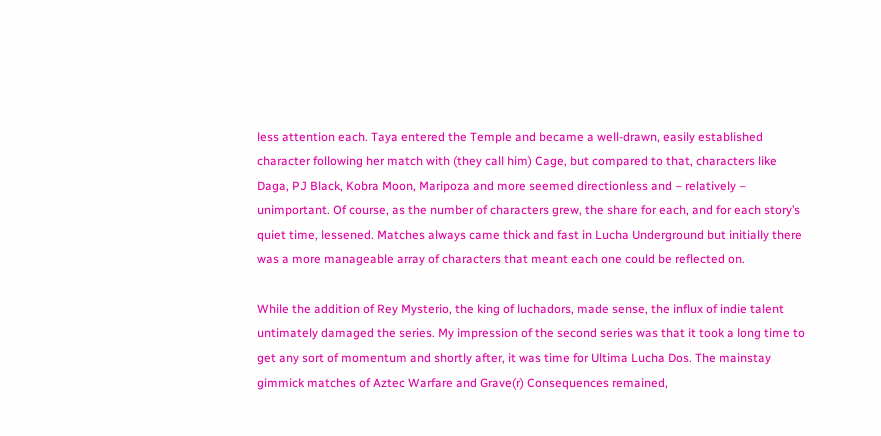less attention each. Taya entered the Temple and became a well-drawn, easily established character following her match with (they call him) Cage, but compared to that, characters like Daga, PJ Black, Kobra Moon, Maripoza and more seemed directionless and – relatively – unimportant. Of course, as the number of characters grew, the share for each, and for each story’s quiet time, lessened. Matches always came thick and fast in Lucha Underground but initially there was a more manageable array of characters that meant each one could be reflected on.

While the addition of Rey Mysterio, the king of luchadors, made sense, the influx of indie talent untimately damaged the series. My impression of the second series was that it took a long time to get any sort of momentum and shortly after, it was time for Ultima Lucha Dos. The mainstay gimmick matches of Aztec Warfare and Grave(r) Consequences remained,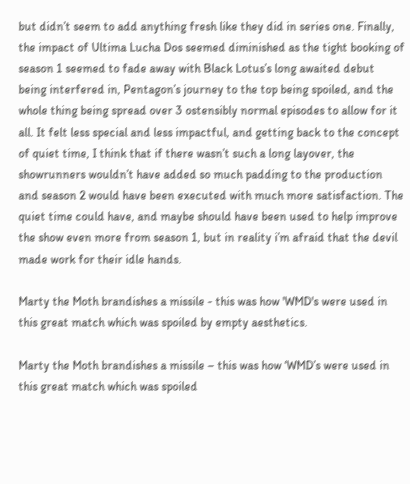but didn’t seem to add anything fresh like they did in series one. Finally, the impact of Ultima Lucha Dos seemed diminished as the tight booking of season 1 seemed to fade away with Black Lotus’s long awaited debut being interfered in, Pentagon’s journey to the top being spoiled, and the whole thing being spread over 3 ostensibly normal episodes to allow for it all. It felt less special and less impactful, and getting back to the concept of quiet time, I think that if there wasn’t such a long layover, the showrunners wouldn’t have added so much padding to the production and season 2 would have been executed with much more satisfaction. The quiet time could have, and maybe should have been used to help improve the show even more from season 1, but in reality i’m afraid that the devil made work for their idle hands.

Marty the Moth brandishes a missile - this was how 'WMD's were used in this great match which was spoiled by empty aesthetics.

Marty the Moth brandishes a missile – this was how ‘WMD’s were used in this great match which was spoiled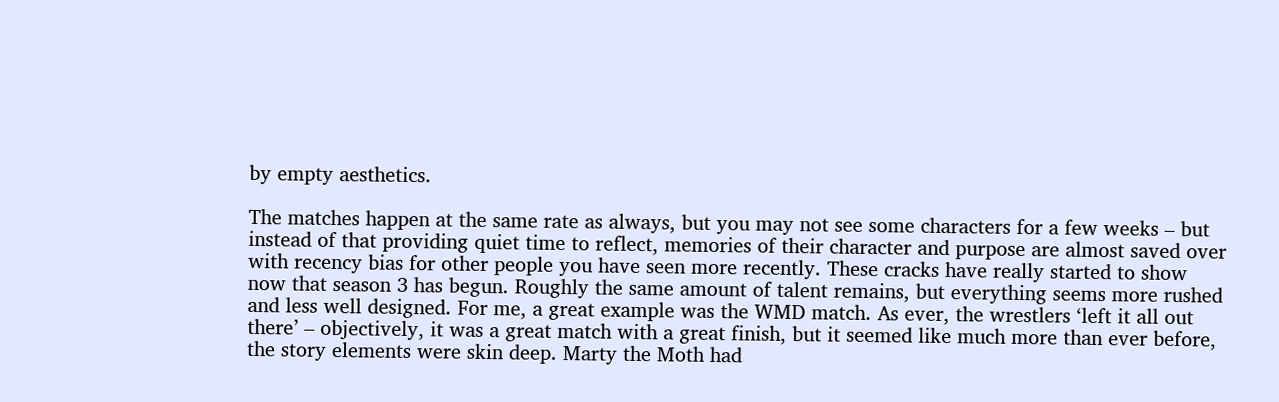by empty aesthetics.

The matches happen at the same rate as always, but you may not see some characters for a few weeks – but instead of that providing quiet time to reflect, memories of their character and purpose are almost saved over with recency bias for other people you have seen more recently. These cracks have really started to show now that season 3 has begun. Roughly the same amount of talent remains, but everything seems more rushed and less well designed. For me, a great example was the WMD match. As ever, the wrestlers ‘left it all out there’ – objectively, it was a great match with a great finish, but it seemed like much more than ever before, the story elements were skin deep. Marty the Moth had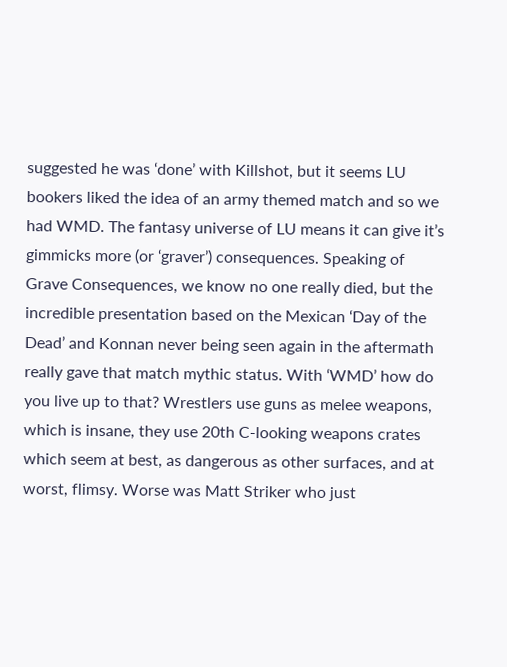suggested he was ‘done’ with Killshot, but it seems LU bookers liked the idea of an army themed match and so we had WMD. The fantasy universe of LU means it can give it’s gimmicks more (or ‘graver’) consequences. Speaking of Grave Consequences, we know no one really died, but the incredible presentation based on the Mexican ‘Day of the Dead’ and Konnan never being seen again in the aftermath really gave that match mythic status. With ‘WMD’ how do you live up to that? Wrestlers use guns as melee weapons, which is insane, they use 20th C-looking weapons crates which seem at best, as dangerous as other surfaces, and at worst, flimsy. Worse was Matt Striker who just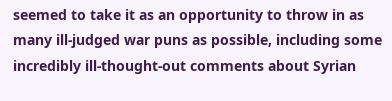seemed to take it as an opportunity to throw in as many ill-judged war puns as possible, including some incredibly ill-thought-out comments about Syrian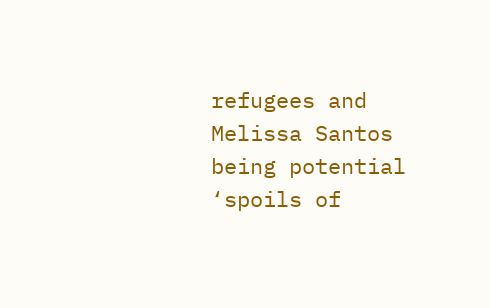refugees and Melissa Santos being potential ‘spoils of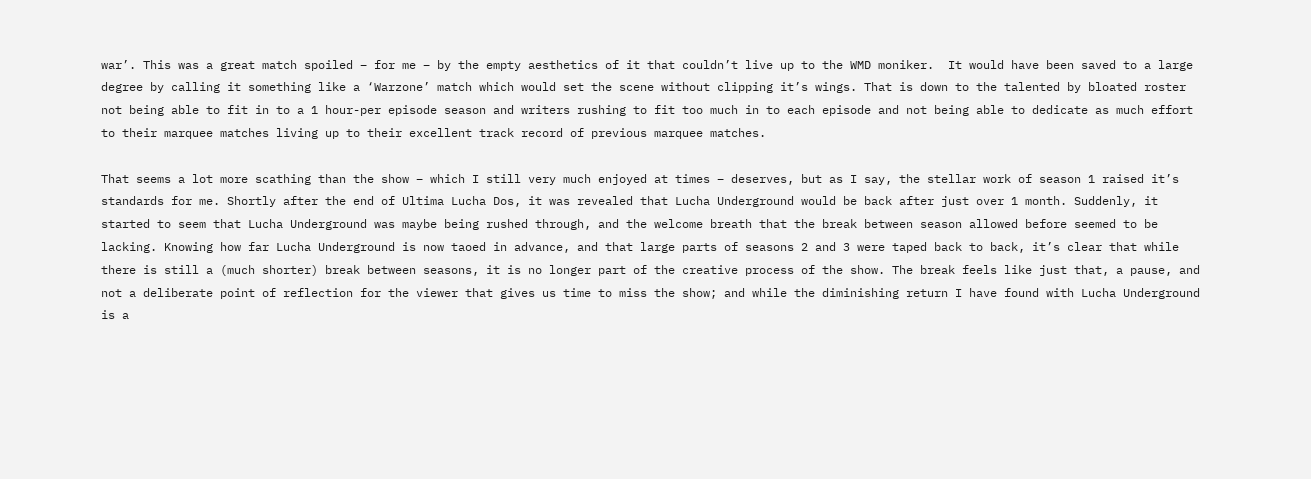war’. This was a great match spoiled – for me – by the empty aesthetics of it that couldn’t live up to the WMD moniker.  It would have been saved to a large degree by calling it something like a ‘Warzone’ match which would set the scene without clipping it’s wings. That is down to the talented by bloated roster not being able to fit in to a 1 hour-per episode season and writers rushing to fit too much in to each episode and not being able to dedicate as much effort to their marquee matches living up to their excellent track record of previous marquee matches.

That seems a lot more scathing than the show – which I still very much enjoyed at times – deserves, but as I say, the stellar work of season 1 raised it’s standards for me. Shortly after the end of Ultima Lucha Dos, it was revealed that Lucha Underground would be back after just over 1 month. Suddenly, it started to seem that Lucha Underground was maybe being rushed through, and the welcome breath that the break between season allowed before seemed to be lacking. Knowing how far Lucha Underground is now taoed in advance, and that large parts of seasons 2 and 3 were taped back to back, it’s clear that while there is still a (much shorter) break between seasons, it is no longer part of the creative process of the show. The break feels like just that, a pause, and not a deliberate point of reflection for the viewer that gives us time to miss the show; and while the diminishing return I have found with Lucha Underground is a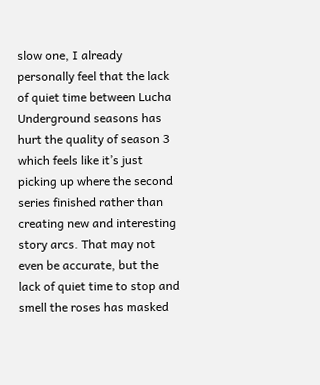slow one, I already personally feel that the lack of quiet time between Lucha Underground seasons has hurt the quality of season 3 which feels like it’s just picking up where the second series finished rather than creating new and interesting story arcs. That may not even be accurate, but the lack of quiet time to stop and smell the roses has masked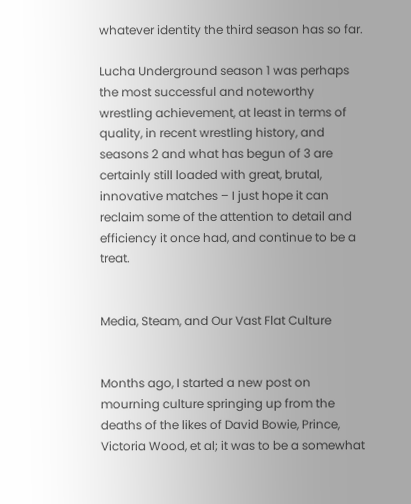whatever identity the third season has so far.

Lucha Underground season 1 was perhaps the most successful and noteworthy wrestling achievement, at least in terms of quality, in recent wrestling history, and seasons 2 and what has begun of 3 are certainly still loaded with great, brutal, innovative matches – I just hope it can reclaim some of the attention to detail and efficiency it once had, and continue to be a treat.


Media, Steam, and Our Vast Flat Culture


Months ago, I started a new post on mourning culture springing up from the deaths of the likes of David Bowie, Prince, Victoria Wood, et al; it was to be a somewhat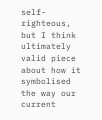self-righteous, but I think ultimately valid piece about how it symbolised the way our current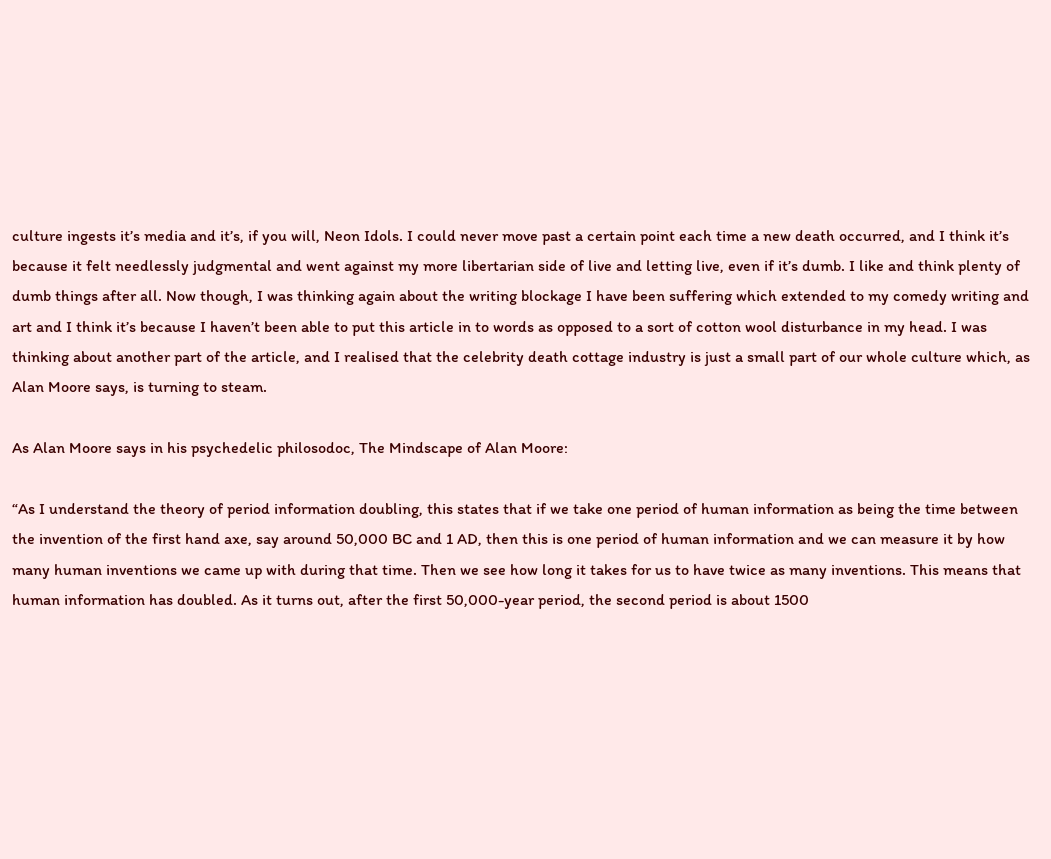culture ingests it’s media and it’s, if you will, Neon Idols. I could never move past a certain point each time a new death occurred, and I think it’s because it felt needlessly judgmental and went against my more libertarian side of live and letting live, even if it’s dumb. I like and think plenty of dumb things after all. Now though, I was thinking again about the writing blockage I have been suffering which extended to my comedy writing and art and I think it’s because I haven’t been able to put this article in to words as opposed to a sort of cotton wool disturbance in my head. I was thinking about another part of the article, and I realised that the celebrity death cottage industry is just a small part of our whole culture which, as Alan Moore says, is turning to steam.

As Alan Moore says in his psychedelic philosodoc, The Mindscape of Alan Moore:

“As I understand the theory of period information doubling, this states that if we take one period of human information as being the time between the invention of the first hand axe, say around 50,000 BC and 1 AD, then this is one period of human information and we can measure it by how many human inventions we came up with during that time. Then we see how long it takes for us to have twice as many inventions. This means that human information has doubled. As it turns out, after the first 50,000-year period, the second period is about 1500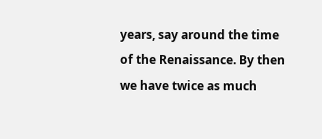years, say around the time of the Renaissance. By then we have twice as much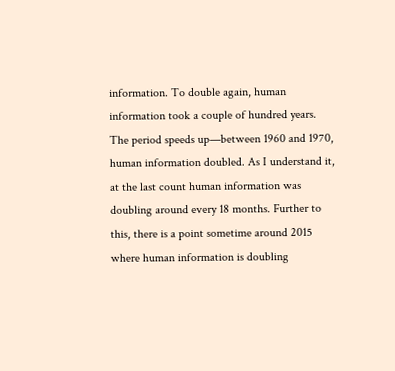information. To double again, human information took a couple of hundred years. The period speeds up—between 1960 and 1970, human information doubled. As I understand it, at the last count human information was doubling around every 18 months. Further to this, there is a point sometime around 2015 where human information is doubling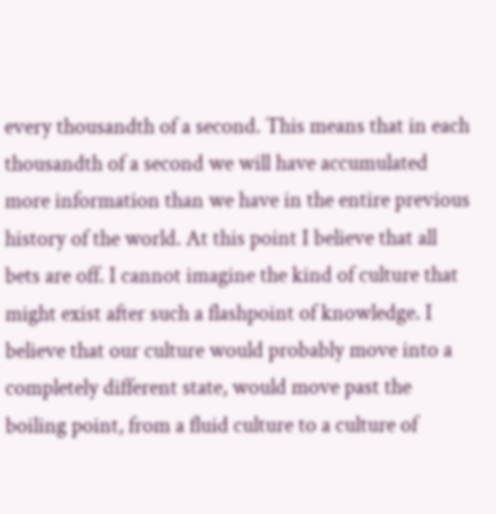every thousandth of a second. This means that in each thousandth of a second we will have accumulated more information than we have in the entire previous history of the world. At this point I believe that all bets are off. I cannot imagine the kind of culture that might exist after such a flashpoint of knowledge. I believe that our culture would probably move into a completely different state, would move past the boiling point, from a fluid culture to a culture of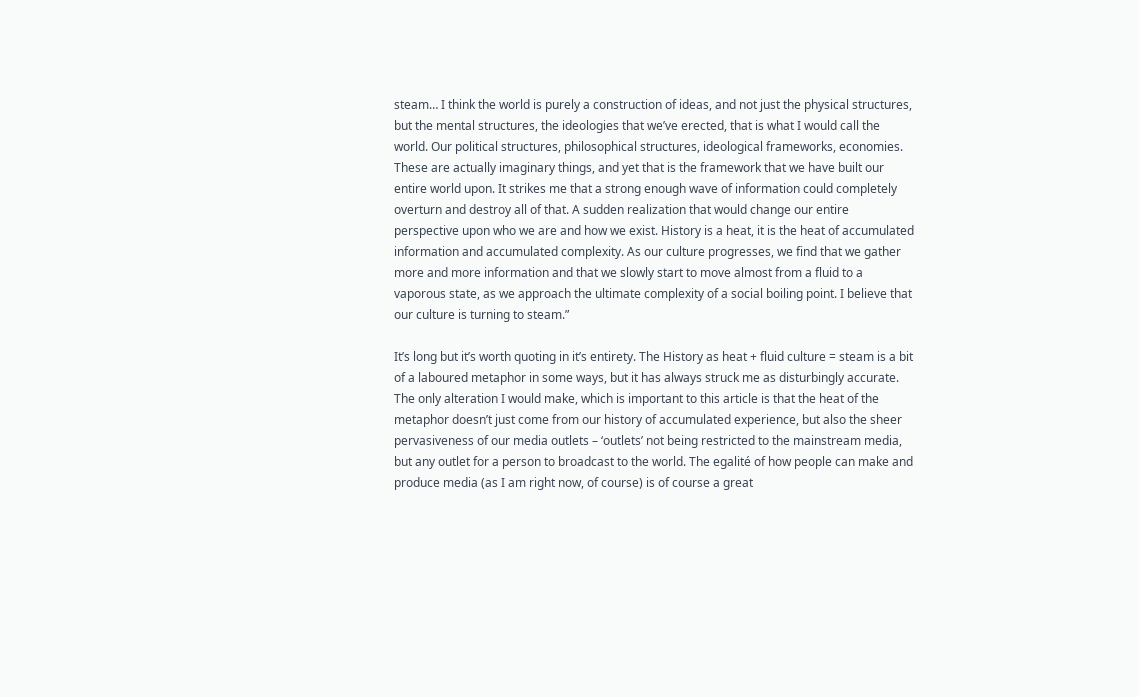steam… I think the world is purely a construction of ideas, and not just the physical structures, but the mental structures, the ideologies that we’ve erected, that is what I would call the world. Our political structures, philosophical structures, ideological frameworks, economies. These are actually imaginary things, and yet that is the framework that we have built our entire world upon. It strikes me that a strong enough wave of information could completely overturn and destroy all of that. A sudden realization that would change our entire perspective upon who we are and how we exist. History is a heat, it is the heat of accumulated information and accumulated complexity. As our culture progresses, we find that we gather more and more information and that we slowly start to move almost from a fluid to a vaporous state, as we approach the ultimate complexity of a social boiling point. I believe that our culture is turning to steam.”

It’s long but it’s worth quoting in it’s entirety. The History as heat + fluid culture = steam is a bit of a laboured metaphor in some ways, but it has always struck me as disturbingly accurate. The only alteration I would make, which is important to this article is that the heat of the metaphor doesn’t just come from our history of accumulated experience, but also the sheer pervasiveness of our media outlets – ‘outlets’ not being restricted to the mainstream media, but any outlet for a person to broadcast to the world. The egalité of how people can make and produce media (as I am right now, of course) is of course a great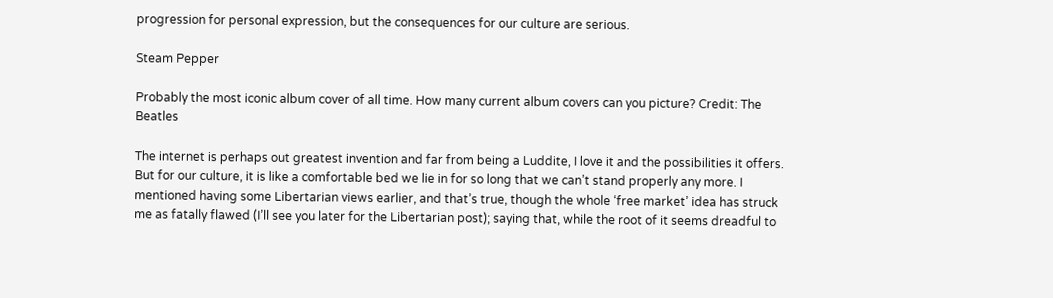progression for personal expression, but the consequences for our culture are serious.

Steam Pepper

Probably the most iconic album cover of all time. How many current album covers can you picture? Credit: The Beatles

The internet is perhaps out greatest invention and far from being a Luddite, I love it and the possibilities it offers. But for our culture, it is like a comfortable bed we lie in for so long that we can’t stand properly any more. I mentioned having some Libertarian views earlier, and that’s true, though the whole ‘free market’ idea has struck me as fatally flawed (I’ll see you later for the Libertarian post); saying that, while the root of it seems dreadful to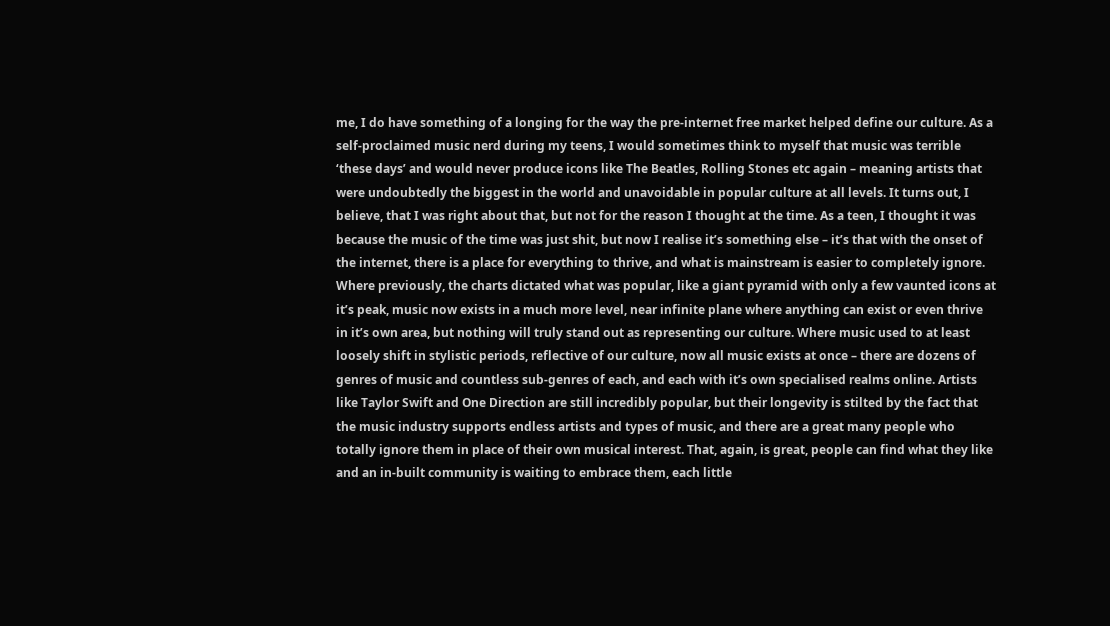me, I do have something of a longing for the way the pre-internet free market helped define our culture. As a self-proclaimed music nerd during my teens, I would sometimes think to myself that music was terrible ‘these days’ and would never produce icons like The Beatles, Rolling Stones etc again – meaning artists that were undoubtedly the biggest in the world and unavoidable in popular culture at all levels. It turns out, I believe, that I was right about that, but not for the reason I thought at the time. As a teen, I thought it was because the music of the time was just shit, but now I realise it’s something else – it’s that with the onset of the internet, there is a place for everything to thrive, and what is mainstream is easier to completely ignore. Where previously, the charts dictated what was popular, like a giant pyramid with only a few vaunted icons at it’s peak, music now exists in a much more level, near infinite plane where anything can exist or even thrive in it’s own area, but nothing will truly stand out as representing our culture. Where music used to at least loosely shift in stylistic periods, reflective of our culture, now all music exists at once – there are dozens of genres of music and countless sub-genres of each, and each with it’s own specialised realms online. Artists like Taylor Swift and One Direction are still incredibly popular, but their longevity is stilted by the fact that the music industry supports endless artists and types of music, and there are a great many people who totally ignore them in place of their own musical interest. That, again, is great, people can find what they like and an in-built community is waiting to embrace them, each little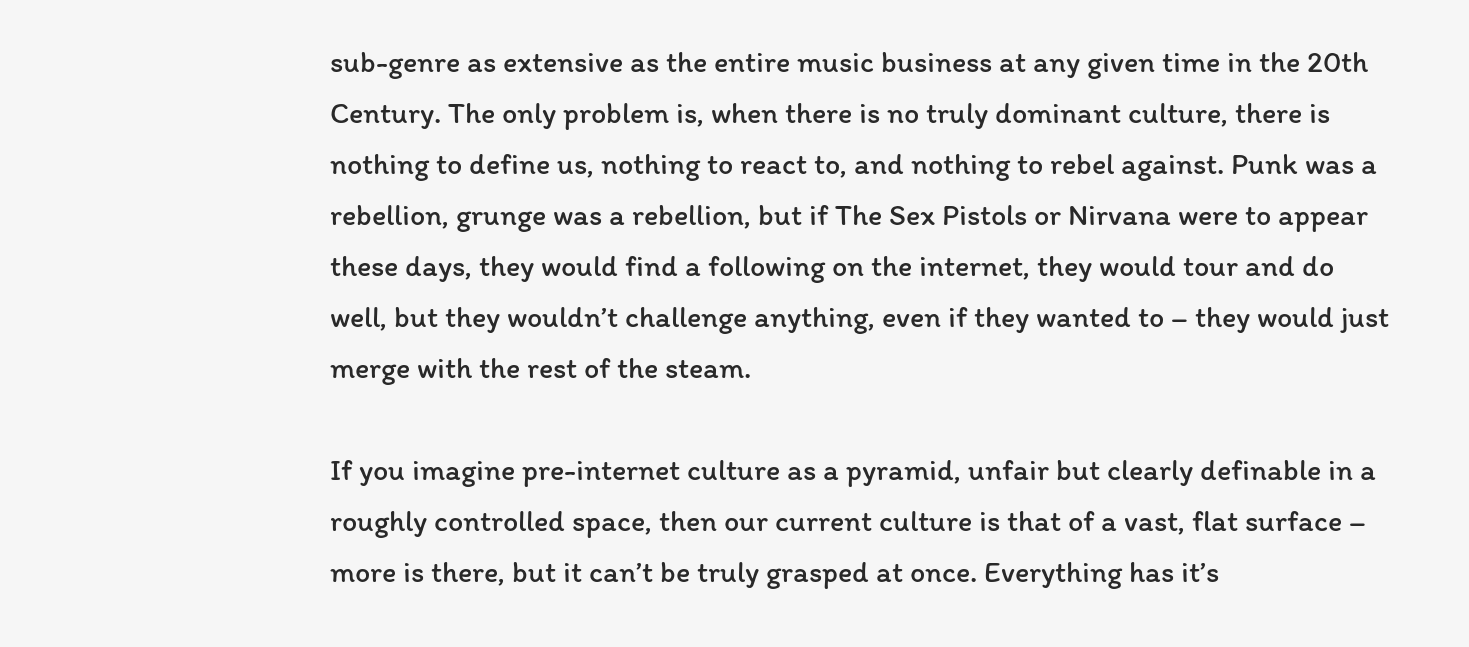sub-genre as extensive as the entire music business at any given time in the 20th Century. The only problem is, when there is no truly dominant culture, there is nothing to define us, nothing to react to, and nothing to rebel against. Punk was a rebellion, grunge was a rebellion, but if The Sex Pistols or Nirvana were to appear these days, they would find a following on the internet, they would tour and do well, but they wouldn’t challenge anything, even if they wanted to – they would just merge with the rest of the steam.

If you imagine pre-internet culture as a pyramid, unfair but clearly definable in a roughly controlled space, then our current culture is that of a vast, flat surface – more is there, but it can’t be truly grasped at once. Everything has it’s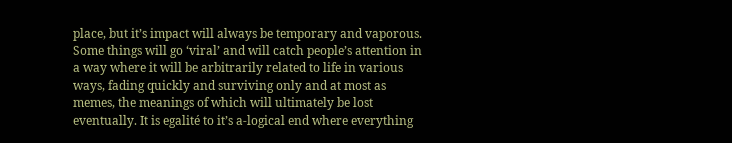place, but it’s impact will always be temporary and vaporous. Some things will go ‘viral’ and will catch people’s attention in a way where it will be arbitrarily related to life in various ways, fading quickly and surviving only and at most as memes, the meanings of which will ultimately be lost eventually. It is egalité to it’s a-logical end where everything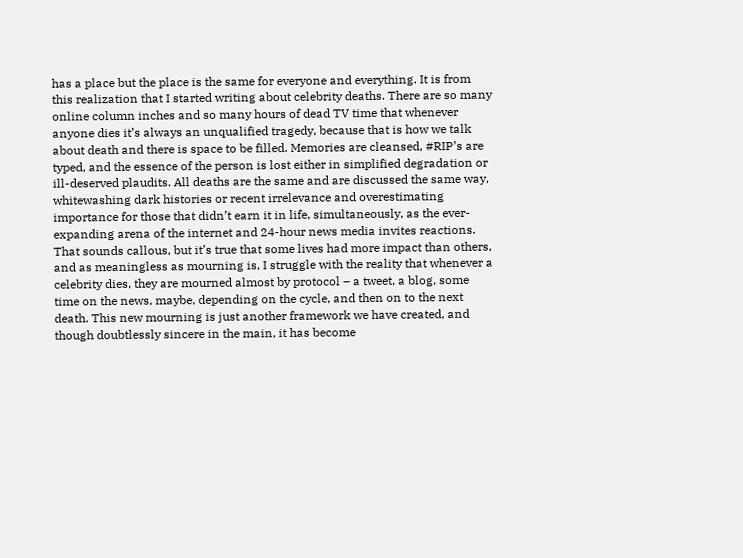has a place but the place is the same for everyone and everything. It is from this realization that I started writing about celebrity deaths. There are so many online column inches and so many hours of dead TV time that whenever anyone dies it’s always an unqualified tragedy, because that is how we talk about death and there is space to be filled. Memories are cleansed, #RIP’s are typed, and the essence of the person is lost either in simplified degradation or ill-deserved plaudits. All deaths are the same and are discussed the same way, whitewashing dark histories or recent irrelevance and overestimating importance for those that didn’t earn it in life, simultaneously, as the ever-expanding arena of the internet and 24-hour news media invites reactions. That sounds callous, but it’s true that some lives had more impact than others, and as meaningless as mourning is, I struggle with the reality that whenever a celebrity dies, they are mourned almost by protocol – a tweet, a blog, some time on the news, maybe, depending on the cycle, and then on to the next death. This new mourning is just another framework we have created, and though doubtlessly sincere in the main, it has become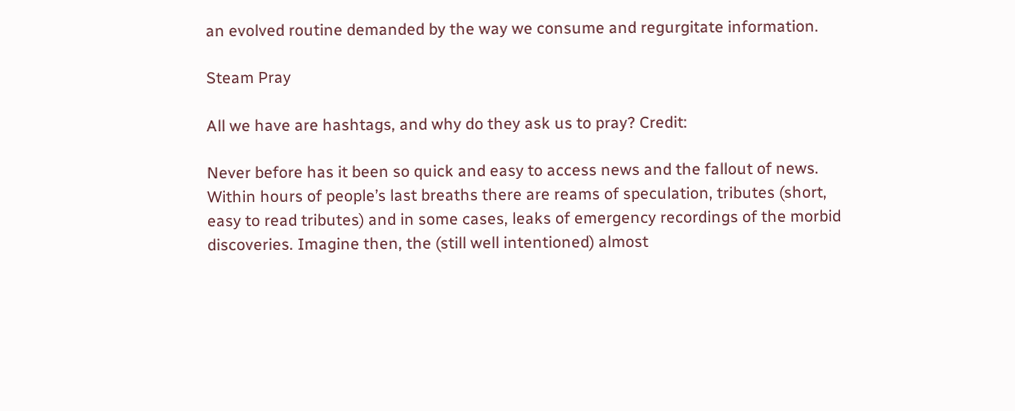an evolved routine demanded by the way we consume and regurgitate information.

Steam Pray

All we have are hashtags, and why do they ask us to pray? Credit:

Never before has it been so quick and easy to access news and the fallout of news. Within hours of people’s last breaths there are reams of speculation, tributes (short, easy to read tributes) and in some cases, leaks of emergency recordings of the morbid discoveries. Imagine then, the (still well intentioned) almost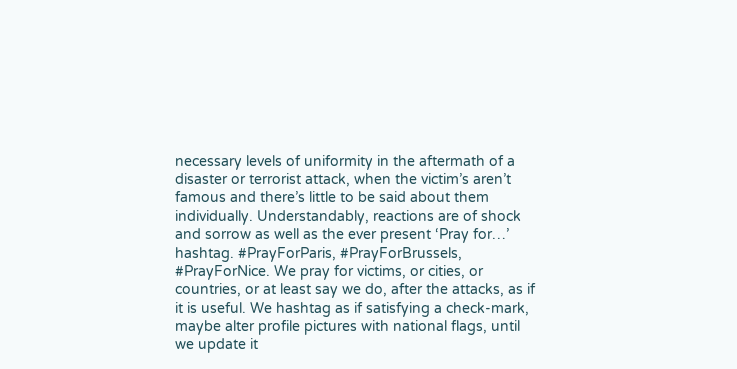necessary levels of uniformity in the aftermath of a disaster or terrorist attack, when the victim’s aren’t famous and there’s little to be said about them individually. Understandably, reactions are of shock and sorrow as well as the ever present ‘Pray for…’ hashtag. #PrayForParis, #PrayForBrussels, #PrayForNice. We pray for victims, or cities, or countries, or at least say we do, after the attacks, as if it is useful. We hashtag as if satisfying a check-mark, maybe alter profile pictures with national flags, until we update it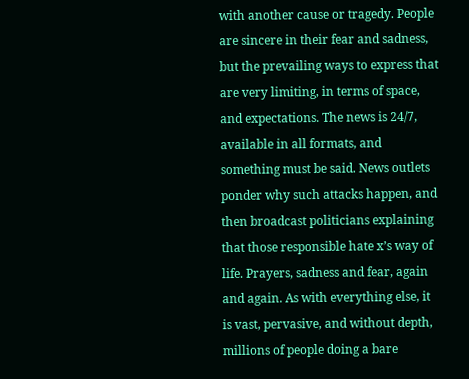with another cause or tragedy. People are sincere in their fear and sadness, but the prevailing ways to express that are very limiting, in terms of space, and expectations. The news is 24/7, available in all formats, and something must be said. News outlets ponder why such attacks happen, and then broadcast politicians explaining that those responsible hate x’s way of life. Prayers, sadness and fear, again and again. As with everything else, it is vast, pervasive, and without depth, millions of people doing a bare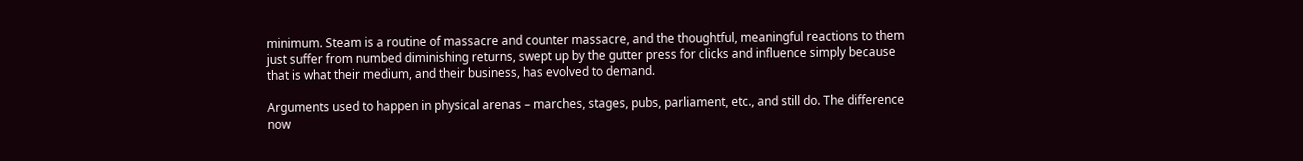minimum. Steam is a routine of massacre and counter massacre, and the thoughtful, meaningful reactions to them just suffer from numbed diminishing returns, swept up by the gutter press for clicks and influence simply because that is what their medium, and their business, has evolved to demand.

Arguments used to happen in physical arenas – marches, stages, pubs, parliament, etc., and still do. The difference now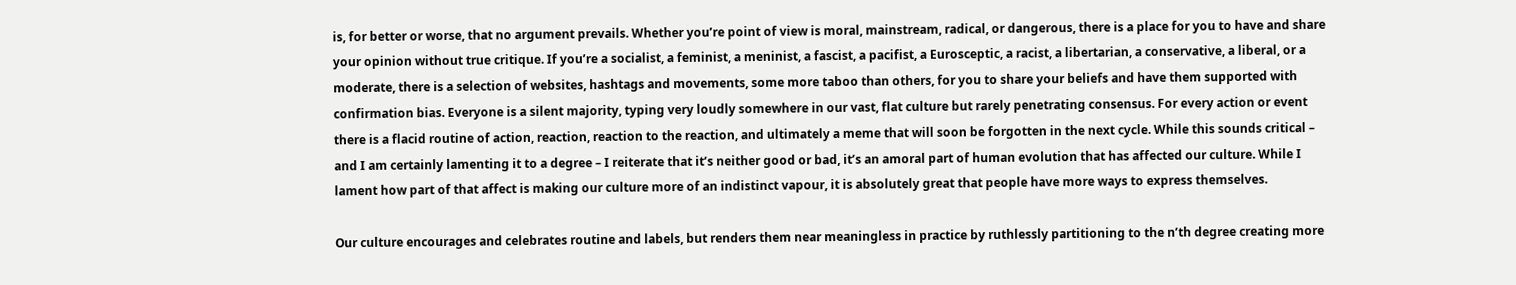is, for better or worse, that no argument prevails. Whether you’re point of view is moral, mainstream, radical, or dangerous, there is a place for you to have and share your opinion without true critique. If you’re a socialist, a feminist, a meninist, a fascist, a pacifist, a Eurosceptic, a racist, a libertarian, a conservative, a liberal, or a moderate, there is a selection of websites, hashtags and movements, some more taboo than others, for you to share your beliefs and have them supported with confirmation bias. Everyone is a silent majority, typing very loudly somewhere in our vast, flat culture but rarely penetrating consensus. For every action or event there is a flacid routine of action, reaction, reaction to the reaction, and ultimately a meme that will soon be forgotten in the next cycle. While this sounds critical – and I am certainly lamenting it to a degree – I reiterate that it’s neither good or bad, it’s an amoral part of human evolution that has affected our culture. While I lament how part of that affect is making our culture more of an indistinct vapour, it is absolutely great that people have more ways to express themselves.

Our culture encourages and celebrates routine and labels, but renders them near meaningless in practice by ruthlessly partitioning to the n’th degree creating more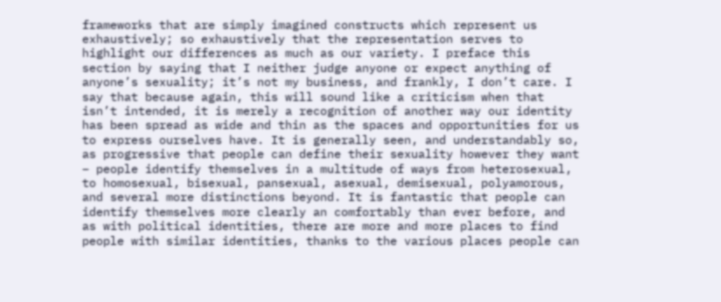frameworks that are simply imagined constructs which represent us exhaustively; so exhaustively that the representation serves to highlight our differences as much as our variety. I preface this section by saying that I neither judge anyone or expect anything of anyone’s sexuality; it’s not my business, and frankly, I don’t care. I say that because again, this will sound like a criticism when that isn’t intended, it is merely a recognition of another way our identity has been spread as wide and thin as the spaces and opportunities for us to express ourselves have. It is generally seen, and understandably so, as progressive that people can define their sexuality however they want – people identify themselves in a multitude of ways from heterosexual, to homosexual, bisexual, pansexual, asexual, demisexual, polyamorous, and several more distinctions beyond. It is fantastic that people can identify themselves more clearly an comfortably than ever before, and as with political identities, there are more and more places to find people with similar identities, thanks to the various places people can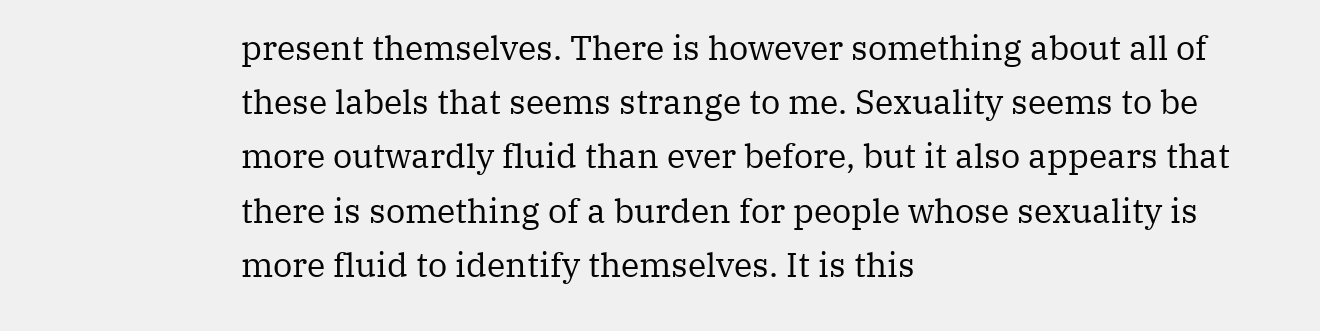present themselves. There is however something about all of these labels that seems strange to me. Sexuality seems to be more outwardly fluid than ever before, but it also appears that there is something of a burden for people whose sexuality is more fluid to identify themselves. It is this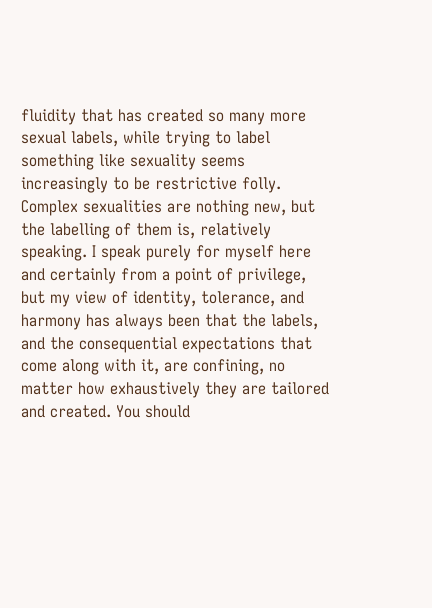fluidity that has created so many more sexual labels, while trying to label something like sexuality seems increasingly to be restrictive folly. Complex sexualities are nothing new, but the labelling of them is, relatively speaking. I speak purely for myself here and certainly from a point of privilege, but my view of identity, tolerance, and harmony has always been that the labels, and the consequential expectations that come along with it, are confining, no matter how exhaustively they are tailored and created. You should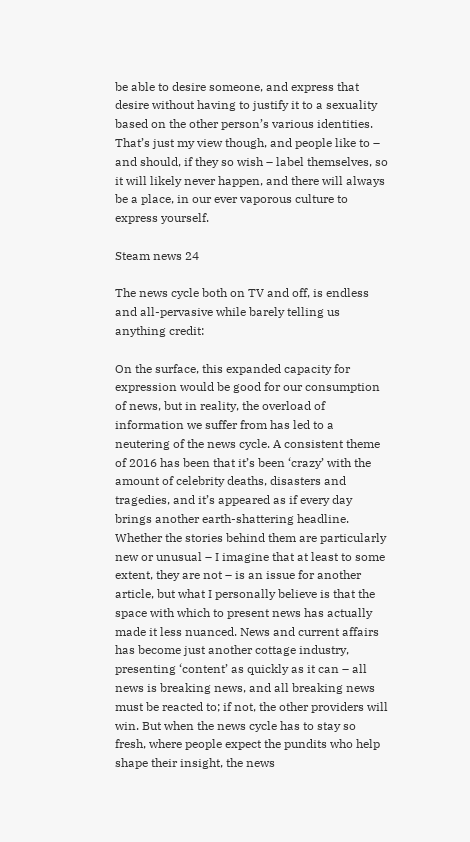be able to desire someone, and express that desire without having to justify it to a sexuality based on the other person’s various identities. That’s just my view though, and people like to – and should, if they so wish – label themselves, so it will likely never happen, and there will always be a place, in our ever vaporous culture to express yourself.

Steam news 24

The news cycle both on TV and off, is endless and all-pervasive while barely telling us anything credit:

On the surface, this expanded capacity for expression would be good for our consumption of news, but in reality, the overload of information we suffer from has led to a neutering of the news cycle. A consistent theme of 2016 has been that it’s been ‘crazy’ with the amount of celebrity deaths, disasters and tragedies, and it’s appeared as if every day brings another earth-shattering headline. Whether the stories behind them are particularly new or unusual – I imagine that at least to some extent, they are not – is an issue for another article, but what I personally believe is that the space with which to present news has actually made it less nuanced. News and current affairs has become just another cottage industry, presenting ‘content’ as quickly as it can – all news is breaking news, and all breaking news must be reacted to; if not, the other providers will win. But when the news cycle has to stay so fresh, where people expect the pundits who help shape their insight, the news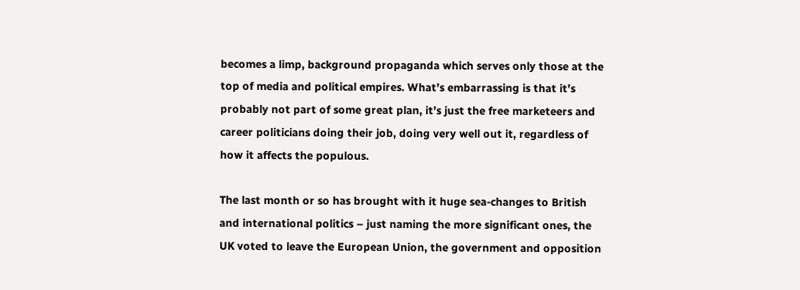becomes a limp, background propaganda which serves only those at the top of media and political empires. What’s embarrassing is that it’s probably not part of some great plan, it’s just the free marketeers and career politicians doing their job, doing very well out it, regardless of how it affects the populous.

The last month or so has brought with it huge sea-changes to British and international politics – just naming the more significant ones, the UK voted to leave the European Union, the government and opposition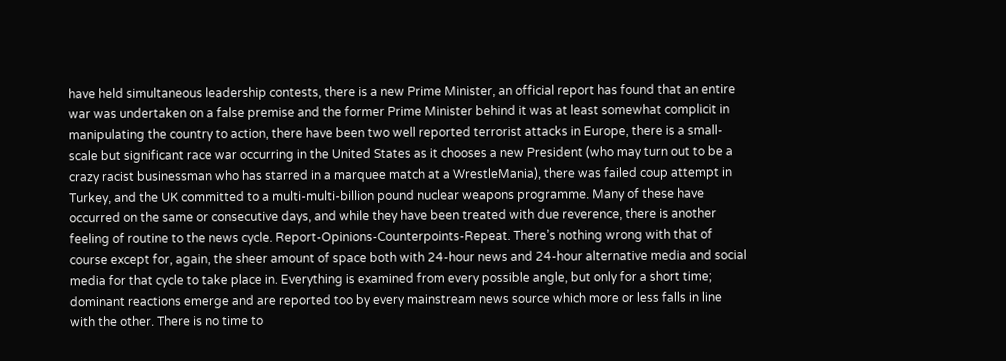have held simultaneous leadership contests, there is a new Prime Minister, an official report has found that an entire war was undertaken on a false premise and the former Prime Minister behind it was at least somewhat complicit in manipulating the country to action, there have been two well reported terrorist attacks in Europe, there is a small-scale but significant race war occurring in the United States as it chooses a new President (who may turn out to be a crazy racist businessman who has starred in a marquee match at a WrestleMania), there was failed coup attempt in Turkey, and the UK committed to a multi-multi-billion pound nuclear weapons programme. Many of these have occurred on the same or consecutive days, and while they have been treated with due reverence, there is another feeling of routine to the news cycle. Report-Opinions-Counterpoints-Repeat. There’s nothing wrong with that of course except for, again, the sheer amount of space both with 24-hour news and 24-hour alternative media and social media for that cycle to take place in. Everything is examined from every possible angle, but only for a short time; dominant reactions emerge and are reported too by every mainstream news source which more or less falls in line with the other. There is no time to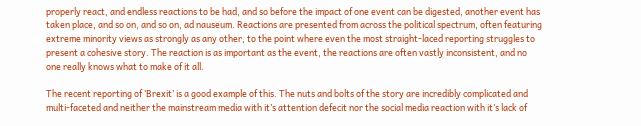properly react, and endless reactions to be had, and so before the impact of one event can be digested, another event has taken place, and so on, and so on, ad nauseum. Reactions are presented from across the political spectrum, often featuring extreme minority views as strongly as any other, to the point where even the most straight-laced reporting struggles to present a cohesive story. The reaction is as important as the event, the reactions are often vastly inconsistent, and no one really knows what to make of it all.

The recent reporting of ‘Brexit’ is a good example of this. The nuts and bolts of the story are incredibly complicated and multi-faceted and neither the mainstream media with it’s attention defecit nor the social media reaction with it’s lack of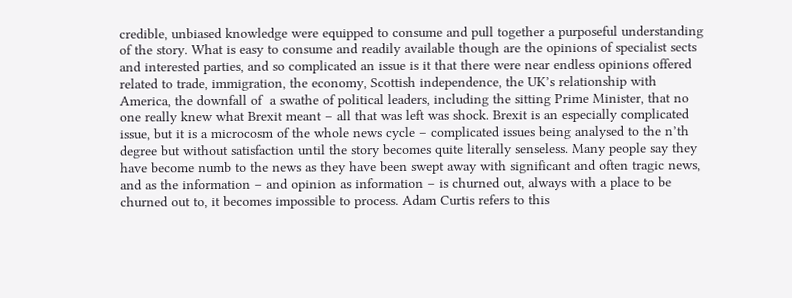credible, unbiased knowledge were equipped to consume and pull together a purposeful understanding of the story. What is easy to consume and readily available though are the opinions of specialist sects and interested parties, and so complicated an issue is it that there were near endless opinions offered related to trade, immigration, the economy, Scottish independence, the UK’s relationship with America, the downfall of  a swathe of political leaders, including the sitting Prime Minister, that no one really knew what Brexit meant – all that was left was shock. Brexit is an especially complicated issue, but it is a microcosm of the whole news cycle – complicated issues being analysed to the n’th degree but without satisfaction until the story becomes quite literally senseless. Many people say they have become numb to the news as they have been swept away with significant and often tragic news, and as the information – and opinion as information – is churned out, always with a place to be churned out to, it becomes impossible to process. Adam Curtis refers to this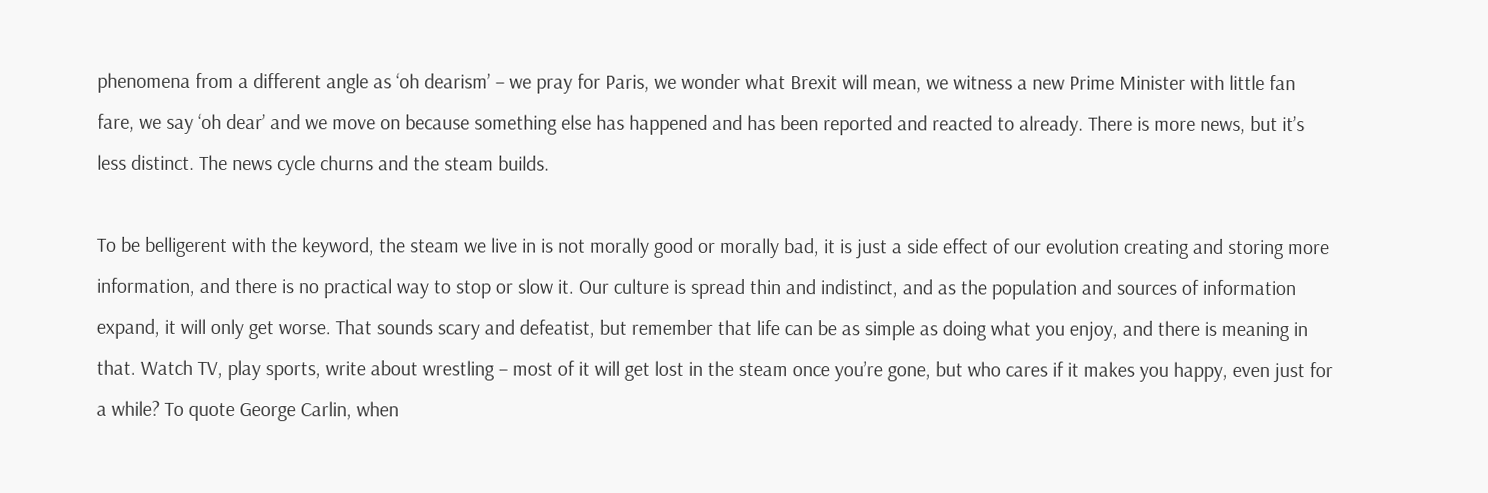phenomena from a different angle as ‘oh dearism’ – we pray for Paris, we wonder what Brexit will mean, we witness a new Prime Minister with little fan fare, we say ‘oh dear’ and we move on because something else has happened and has been reported and reacted to already. There is more news, but it’s less distinct. The news cycle churns and the steam builds.

To be belligerent with the keyword, the steam we live in is not morally good or morally bad, it is just a side effect of our evolution creating and storing more information, and there is no practical way to stop or slow it. Our culture is spread thin and indistinct, and as the population and sources of information expand, it will only get worse. That sounds scary and defeatist, but remember that life can be as simple as doing what you enjoy, and there is meaning in that. Watch TV, play sports, write about wrestling – most of it will get lost in the steam once you’re gone, but who cares if it makes you happy, even just for a while? To quote George Carlin, when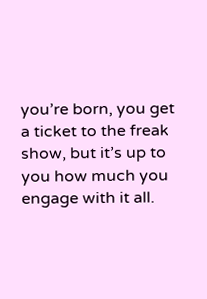you’re born, you get a ticket to the freak show, but it’s up to you how much you engage with it all.